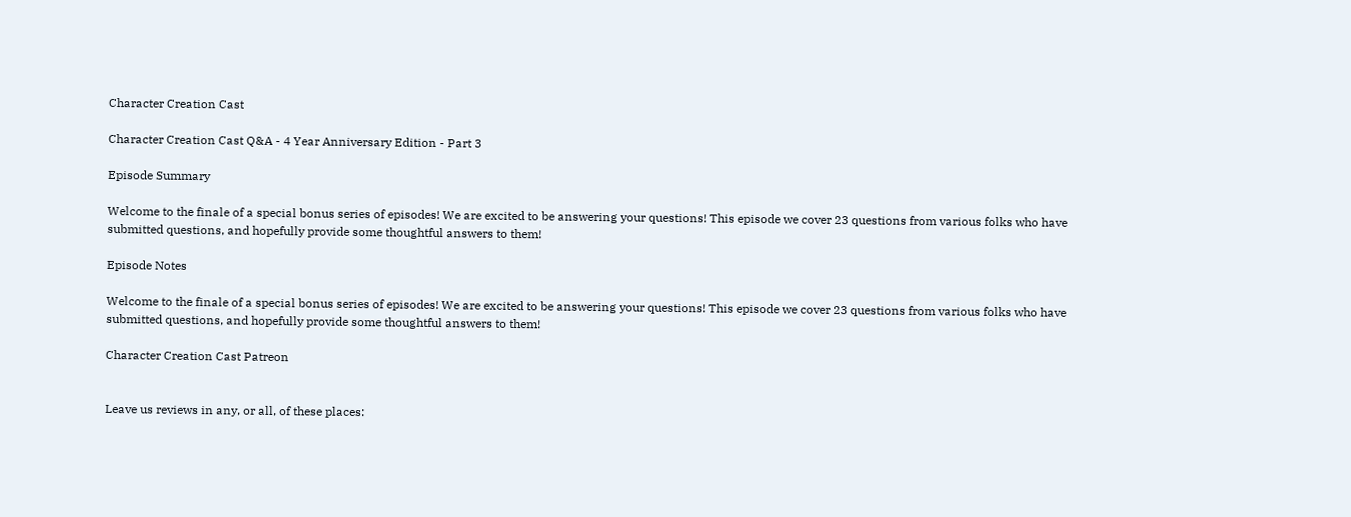Character Creation Cast

Character Creation Cast Q&A - 4 Year Anniversary Edition - Part 3

Episode Summary

Welcome to the finale of a special bonus series of episodes! We are excited to be answering your questions! This episode we cover 23 questions from various folks who have submitted questions, and hopefully provide some thoughtful answers to them!

Episode Notes

Welcome to the finale of a special bonus series of episodes! We are excited to be answering your questions! This episode we cover 23 questions from various folks who have submitted questions, and hopefully provide some thoughtful answers to them!

Character Creation Cast Patreon


Leave us reviews in any, or all, of these places: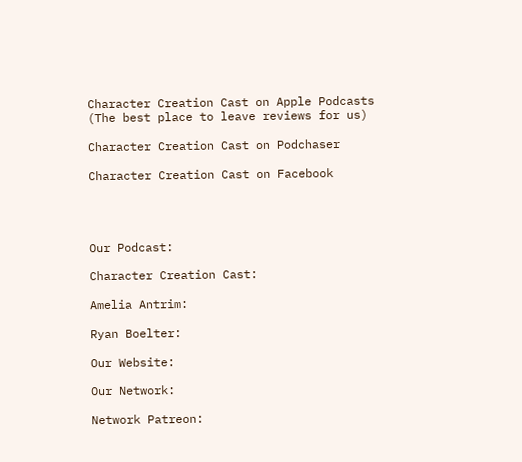Character Creation Cast on Apple Podcasts (The best place to leave reviews for us)

Character Creation Cast on Podchaser

Character Creation Cast on Facebook




Our Podcast:

Character Creation Cast:

Amelia Antrim:

Ryan Boelter:

Our Website:

Our Network:

Network Patreon: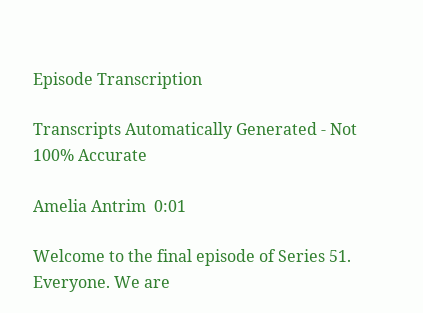Episode Transcription

Transcripts Automatically Generated - Not 100% Accurate

Amelia Antrim  0:01

Welcome to the final episode of Series 51. Everyone. We are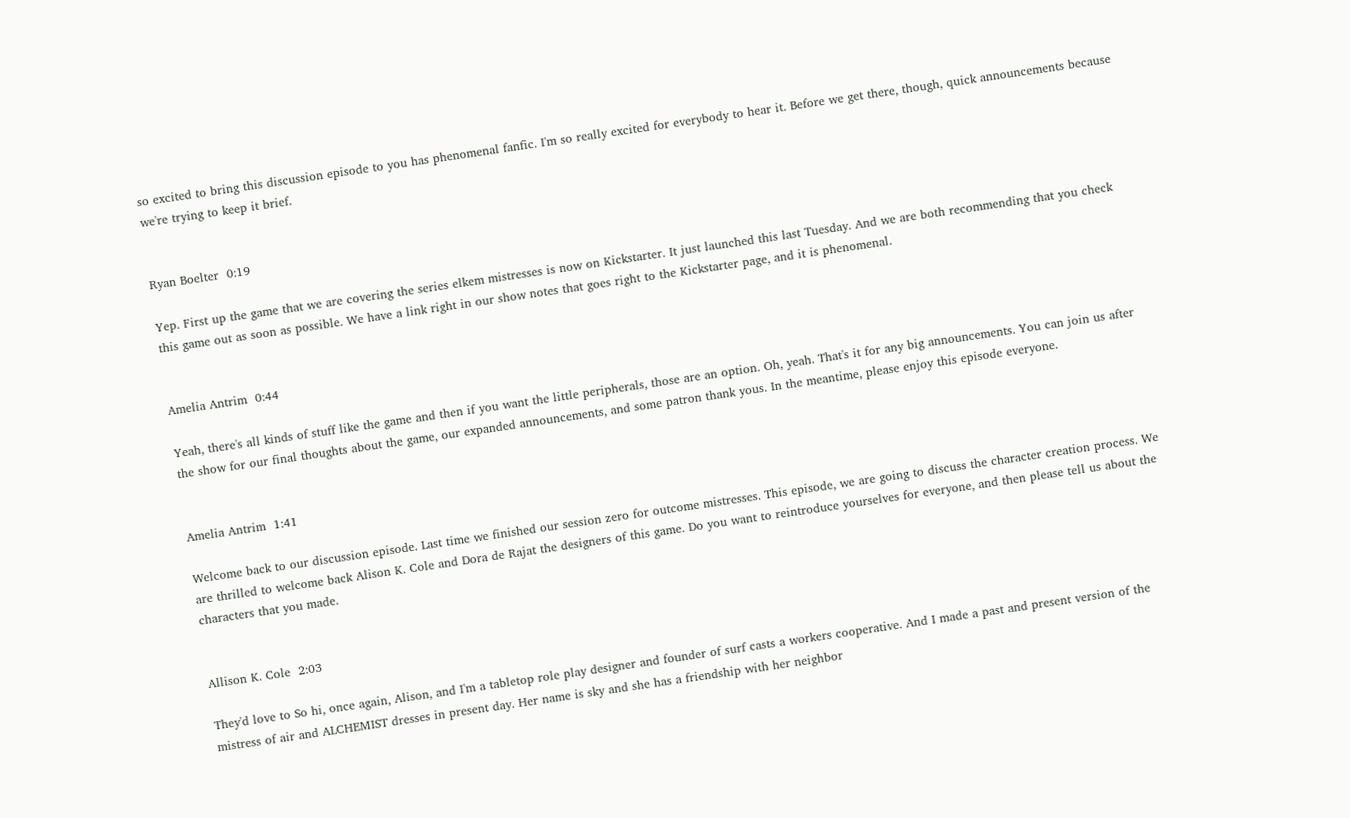so excited to bring this discussion episode to you has phenomenal fanfic. I'm so really excited for everybody to hear it. Before we get there, though, quick announcements because we're trying to keep it brief.


Ryan Boelter  0:19

Yep. First up the game that we are covering the series elkem mistresses is now on Kickstarter. It just launched this last Tuesday. And we are both recommending that you check this game out as soon as possible. We have a link right in our show notes that goes right to the Kickstarter page, and it is phenomenal.


Amelia Antrim  0:44

Yeah, there's all kinds of stuff like the game and then if you want the little peripherals, those are an option. Oh, yeah. That's it for any big announcements. You can join us after the show for our final thoughts about the game, our expanded announcements, and some patron thank yous. In the meantime, please enjoy this episode everyone.


Amelia Antrim  1:41

Welcome back to our discussion episode. Last time we finished our session zero for outcome mistresses. This episode, we are going to discuss the character creation process. We are thrilled to welcome back Alison K. Cole and Dora de Rajat the designers of this game. Do you want to reintroduce yourselves for everyone, and then please tell us about the characters that you made.


Allison K. Cole  2:03

They'd love to So hi, once again, Alison, and I'm a tabletop role play designer and founder of surf casts a workers cooperative. And I made a past and present version of the mistress of air and ALCHEMIST dresses in present day. Her name is sky and she has a friendship with her neighbor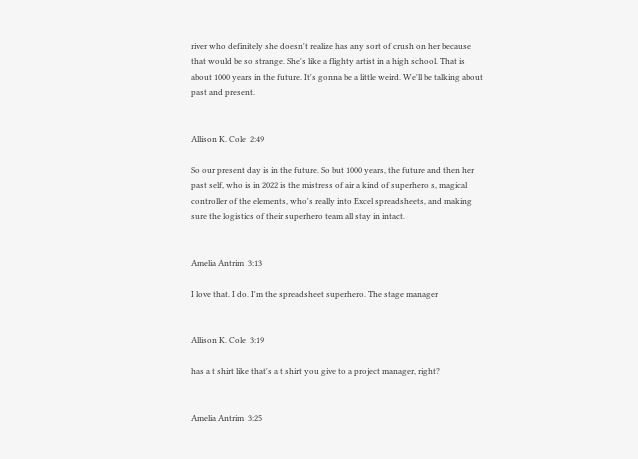river who definitely she doesn't realize has any sort of crush on her because that would be so strange. She's like a flighty artist in a high school. That is about 1000 years in the future. It's gonna be a little weird. We'll be talking about past and present.


Allison K. Cole  2:49

So our present day is in the future. So but 1000 years, the future and then her past self, who is in 2022 is the mistress of air a kind of superhero s, magical controller of the elements, who's really into Excel spreadsheets, and making sure the logistics of their superhero team all stay in intact.


Amelia Antrim  3:13

I love that. I do. I'm the spreadsheet superhero. The stage manager


Allison K. Cole  3:19

has a t shirt like that's a t shirt you give to a project manager, right?


Amelia Antrim  3:25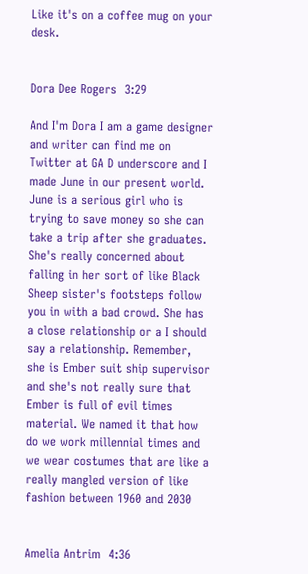Like it's on a coffee mug on your desk.


Dora Dee Rogers  3:29

And I'm Dora I am a game designer and writer can find me on Twitter at GA D underscore and I made June in our present world. June is a serious girl who is trying to save money so she can take a trip after she graduates. She's really concerned about falling in her sort of like Black Sheep sister's footsteps follow you in with a bad crowd. She has a close relationship or a I should say a relationship. Remember, she is Ember suit ship supervisor and she's not really sure that Ember is full of evil times material. We named it that how do we work millennial times and we wear costumes that are like a really mangled version of like fashion between 1960 and 2030


Amelia Antrim  4:36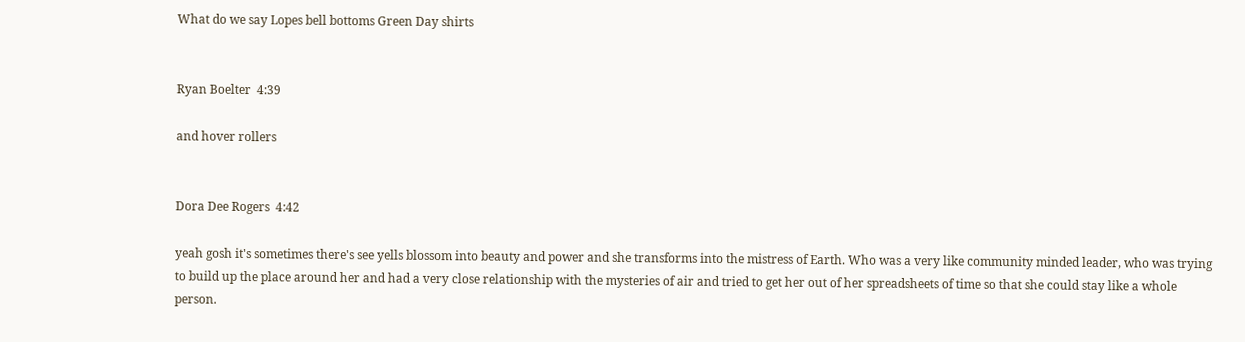What do we say Lopes bell bottoms Green Day shirts


Ryan Boelter  4:39

and hover rollers


Dora Dee Rogers  4:42

yeah gosh it's sometimes there's see yells blossom into beauty and power and she transforms into the mistress of Earth. Who was a very like community minded leader, who was trying to build up the place around her and had a very close relationship with the mysteries of air and tried to get her out of her spreadsheets of time so that she could stay like a whole person.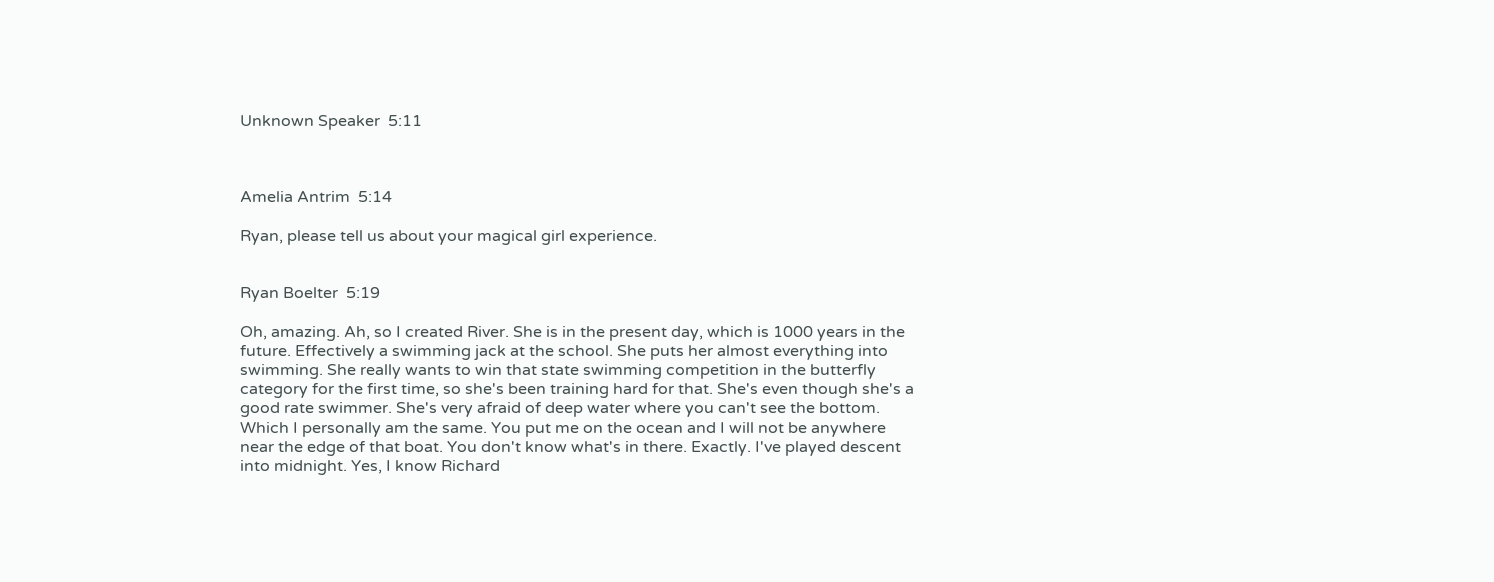Unknown Speaker  5:11



Amelia Antrim  5:14

Ryan, please tell us about your magical girl experience.


Ryan Boelter  5:19

Oh, amazing. Ah, so I created River. She is in the present day, which is 1000 years in the future. Effectively a swimming jack at the school. She puts her almost everything into swimming. She really wants to win that state swimming competition in the butterfly category for the first time, so she's been training hard for that. She's even though she's a good rate swimmer. She's very afraid of deep water where you can't see the bottom. Which I personally am the same. You put me on the ocean and I will not be anywhere near the edge of that boat. You don't know what's in there. Exactly. I've played descent into midnight. Yes, I know Richard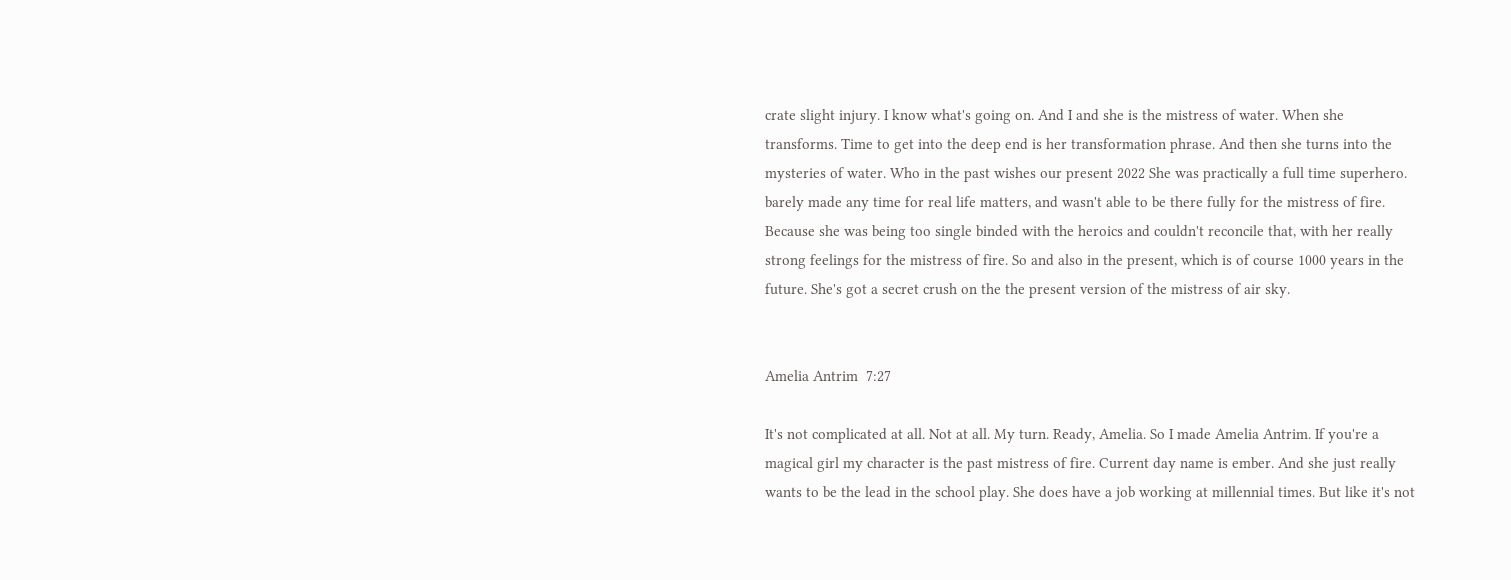crate slight injury. I know what's going on. And I and she is the mistress of water. When she transforms. Time to get into the deep end is her transformation phrase. And then she turns into the mysteries of water. Who in the past wishes our present 2022 She was practically a full time superhero. barely made any time for real life matters, and wasn't able to be there fully for the mistress of fire. Because she was being too single binded with the heroics and couldn't reconcile that, with her really strong feelings for the mistress of fire. So and also in the present, which is of course 1000 years in the future. She's got a secret crush on the the present version of the mistress of air sky.


Amelia Antrim  7:27

It's not complicated at all. Not at all. My turn. Ready, Amelia. So I made Amelia Antrim. If you're a magical girl my character is the past mistress of fire. Current day name is ember. And she just really wants to be the lead in the school play. She does have a job working at millennial times. But like it's not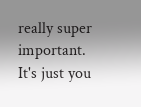really super important. It's just you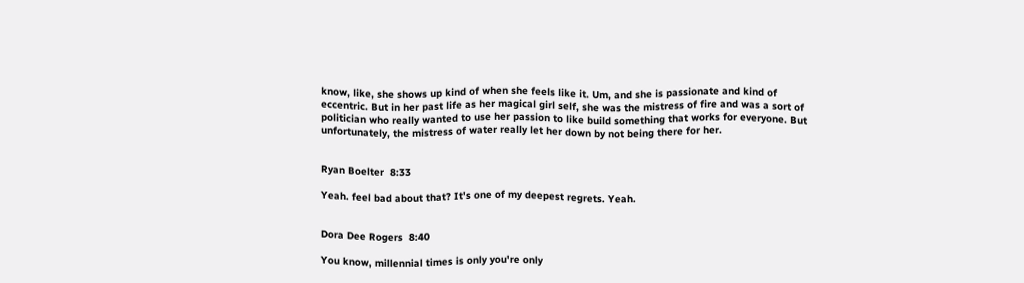know, like, she shows up kind of when she feels like it. Um, and she is passionate and kind of eccentric. But in her past life as her magical girl self, she was the mistress of fire and was a sort of politician who really wanted to use her passion to like build something that works for everyone. But unfortunately, the mistress of water really let her down by not being there for her.


Ryan Boelter  8:33

Yeah. feel bad about that? It's one of my deepest regrets. Yeah.


Dora Dee Rogers  8:40

You know, millennial times is only you're only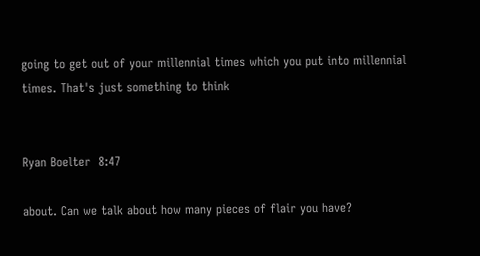going to get out of your millennial times which you put into millennial times. That's just something to think


Ryan Boelter  8:47

about. Can we talk about how many pieces of flair you have?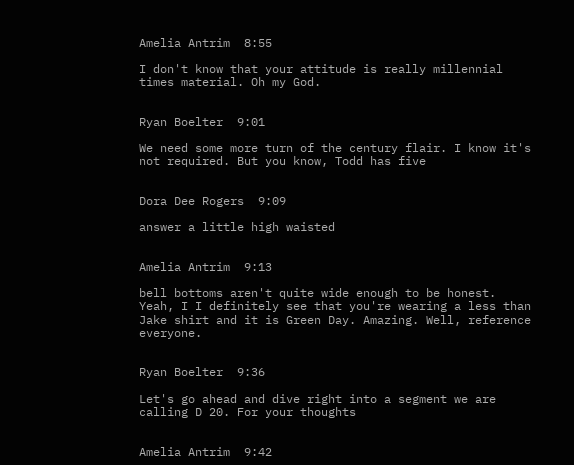Amelia Antrim  8:55

I don't know that your attitude is really millennial times material. Oh my God.


Ryan Boelter  9:01

We need some more turn of the century flair. I know it's not required. But you know, Todd has five


Dora Dee Rogers  9:09

answer a little high waisted


Amelia Antrim  9:13

bell bottoms aren't quite wide enough to be honest. Yeah, I I definitely see that you're wearing a less than Jake shirt and it is Green Day. Amazing. Well, reference everyone.


Ryan Boelter  9:36

Let's go ahead and dive right into a segment we are calling D 20. For your thoughts


Amelia Antrim  9:42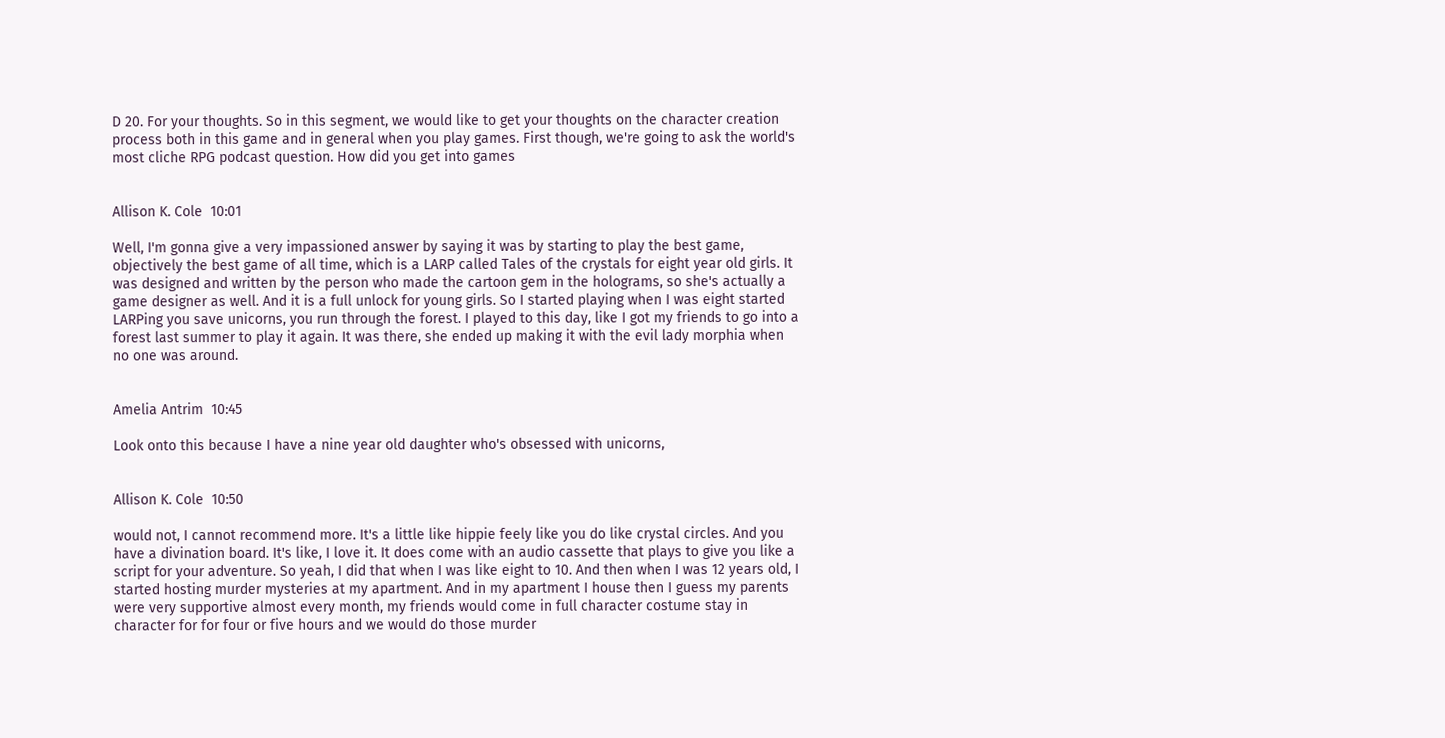D 20. For your thoughts. So in this segment, we would like to get your thoughts on the character creation process both in this game and in general when you play games. First though, we're going to ask the world's most cliche RPG podcast question. How did you get into games


Allison K. Cole  10:01

Well, I'm gonna give a very impassioned answer by saying it was by starting to play the best game, objectively the best game of all time, which is a LARP called Tales of the crystals for eight year old girls. It was designed and written by the person who made the cartoon gem in the holograms, so she's actually a game designer as well. And it is a full unlock for young girls. So I started playing when I was eight started LARPing you save unicorns, you run through the forest. I played to this day, like I got my friends to go into a forest last summer to play it again. It was there, she ended up making it with the evil lady morphia when no one was around.


Amelia Antrim  10:45

Look onto this because I have a nine year old daughter who's obsessed with unicorns,


Allison K. Cole  10:50

would not, I cannot recommend more. It's a little like hippie feely like you do like crystal circles. And you have a divination board. It's like, I love it. It does come with an audio cassette that plays to give you like a script for your adventure. So yeah, I did that when I was like eight to 10. And then when I was 12 years old, I started hosting murder mysteries at my apartment. And in my apartment I house then I guess my parents were very supportive almost every month, my friends would come in full character costume stay in character for for four or five hours and we would do those murder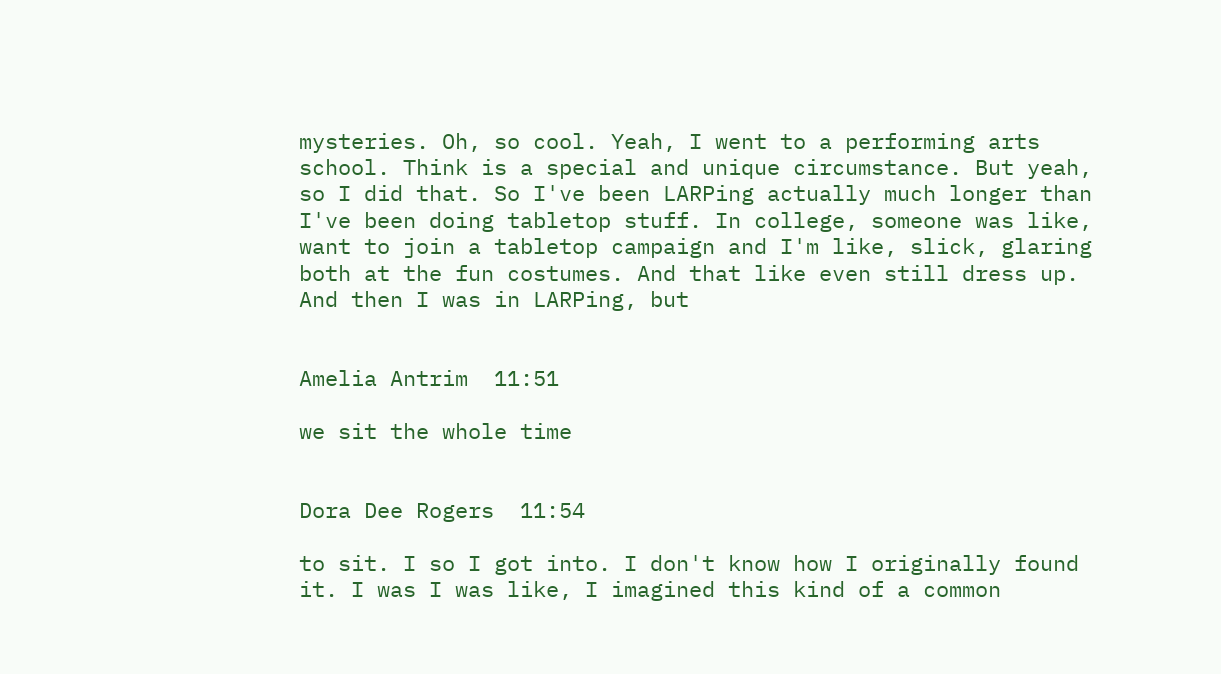mysteries. Oh, so cool. Yeah, I went to a performing arts school. Think is a special and unique circumstance. But yeah, so I did that. So I've been LARPing actually much longer than I've been doing tabletop stuff. In college, someone was like, want to join a tabletop campaign and I'm like, slick, glaring both at the fun costumes. And that like even still dress up. And then I was in LARPing, but


Amelia Antrim  11:51

we sit the whole time


Dora Dee Rogers  11:54

to sit. I so I got into. I don't know how I originally found it. I was I was like, I imagined this kind of a common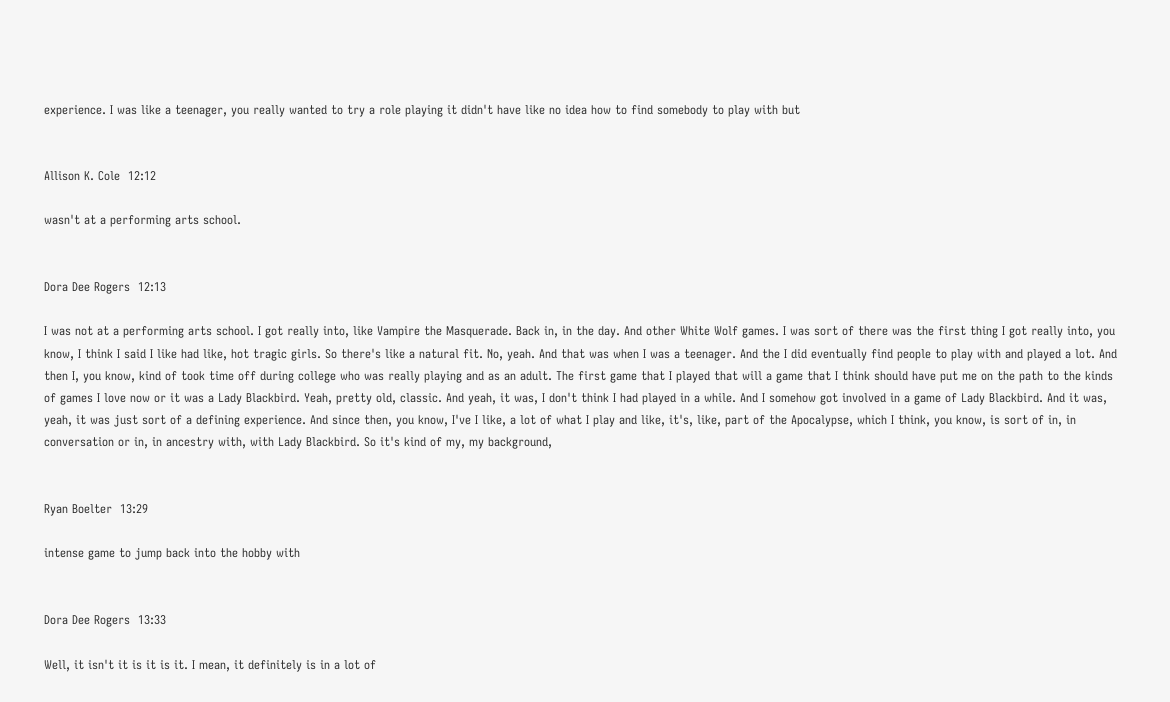experience. I was like a teenager, you really wanted to try a role playing it didn't have like no idea how to find somebody to play with but


Allison K. Cole  12:12

wasn't at a performing arts school.


Dora Dee Rogers  12:13

I was not at a performing arts school. I got really into, like Vampire the Masquerade. Back in, in the day. And other White Wolf games. I was sort of there was the first thing I got really into, you know, I think I said I like had like, hot tragic girls. So there's like a natural fit. No, yeah. And that was when I was a teenager. And the I did eventually find people to play with and played a lot. And then I, you know, kind of took time off during college who was really playing and as an adult. The first game that I played that will a game that I think should have put me on the path to the kinds of games I love now or it was a Lady Blackbird. Yeah, pretty old, classic. And yeah, it was, I don't think I had played in a while. And I somehow got involved in a game of Lady Blackbird. And it was, yeah, it was just sort of a defining experience. And since then, you know, I've I like, a lot of what I play and like, it's, like, part of the Apocalypse, which I think, you know, is sort of in, in conversation or in, in ancestry with, with Lady Blackbird. So it's kind of my, my background,


Ryan Boelter  13:29

intense game to jump back into the hobby with


Dora Dee Rogers  13:33

Well, it isn't it is it is it. I mean, it definitely is in a lot of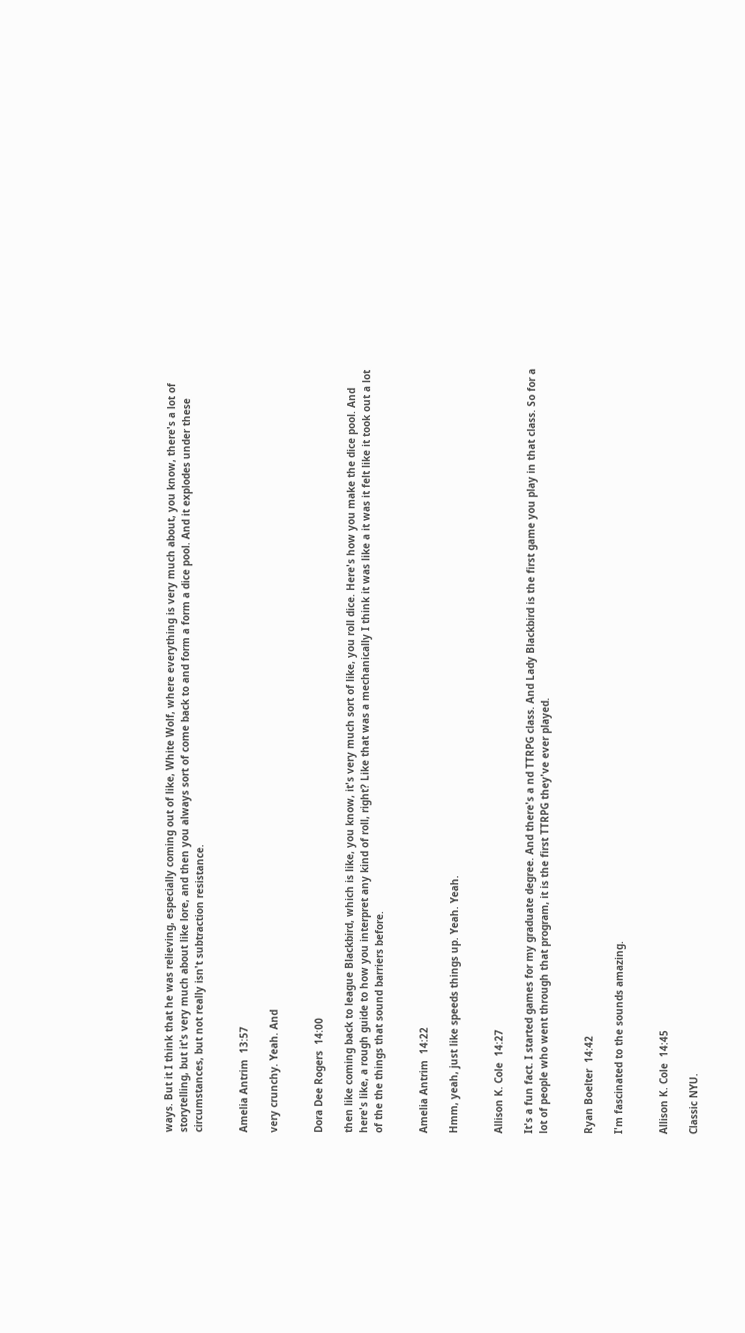ways. But it I think that he was relieving, especially coming out of like, White Wolf, where everything is very much about, you know, there's a lot of storytelling, but it's very much about like lore, and then you always sort of come back to and form a form a dice pool. And it explodes under these circumstances, but not really isn't subtraction resistance.


Amelia Antrim  13:57

very crunchy. Yeah. And


Dora Dee Rogers  14:00

then like coming back to league Blackbird, which is like, you know, it's very much sort of like, you roll dice. Here's how you make the dice pool. And here's like, a rough guide to how you interpret any kind of roll, right? Like that was a mechanically I think it was like a it was it felt like it took out a lot of the the things that sound barriers before.


Amelia Antrim  14:22

Hmm, yeah, just like speeds things up. Yeah. Yeah.


Allison K. Cole  14:27

It's a fun fact. I started games for my graduate degree. And there's a nd TTRPG class. And Lady Blackbird is the first game you play in that class. So for a lot of people who went through that program, it is the first TTRPG they've ever played.


Ryan Boelter  14:42

I'm fascinated to the sounds amazing.


Allison K. Cole  14:45

Classic NYU.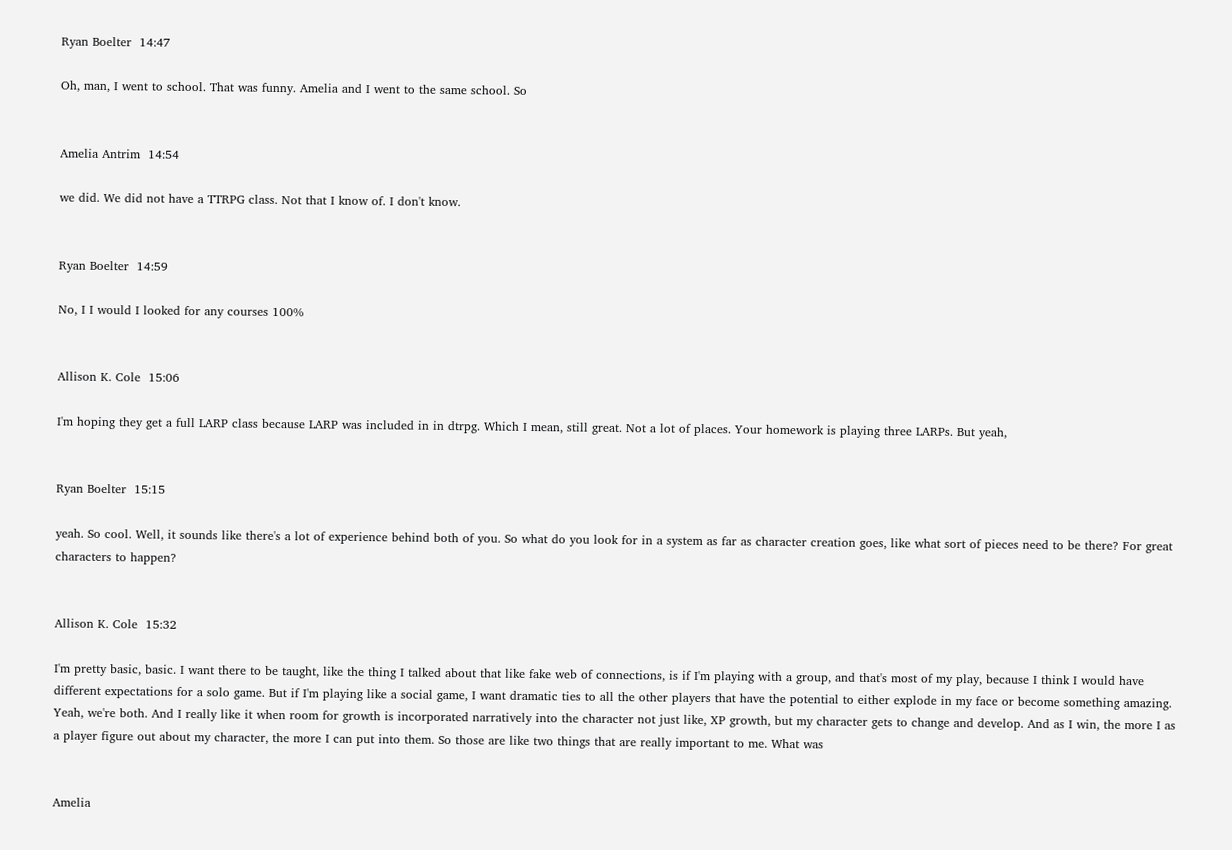Ryan Boelter  14:47

Oh, man, I went to school. That was funny. Amelia and I went to the same school. So


Amelia Antrim  14:54

we did. We did not have a TTRPG class. Not that I know of. I don't know.


Ryan Boelter  14:59

No, I I would I looked for any courses 100%


Allison K. Cole  15:06

I'm hoping they get a full LARP class because LARP was included in in dtrpg. Which I mean, still great. Not a lot of places. Your homework is playing three LARPs. But yeah,


Ryan Boelter  15:15

yeah. So cool. Well, it sounds like there's a lot of experience behind both of you. So what do you look for in a system as far as character creation goes, like what sort of pieces need to be there? For great characters to happen?


Allison K. Cole  15:32

I'm pretty basic, basic. I want there to be taught, like the thing I talked about that like fake web of connections, is if I'm playing with a group, and that's most of my play, because I think I would have different expectations for a solo game. But if I'm playing like a social game, I want dramatic ties to all the other players that have the potential to either explode in my face or become something amazing. Yeah, we're both. And I really like it when room for growth is incorporated narratively into the character not just like, XP growth, but my character gets to change and develop. And as I win, the more I as a player figure out about my character, the more I can put into them. So those are like two things that are really important to me. What was


Amelia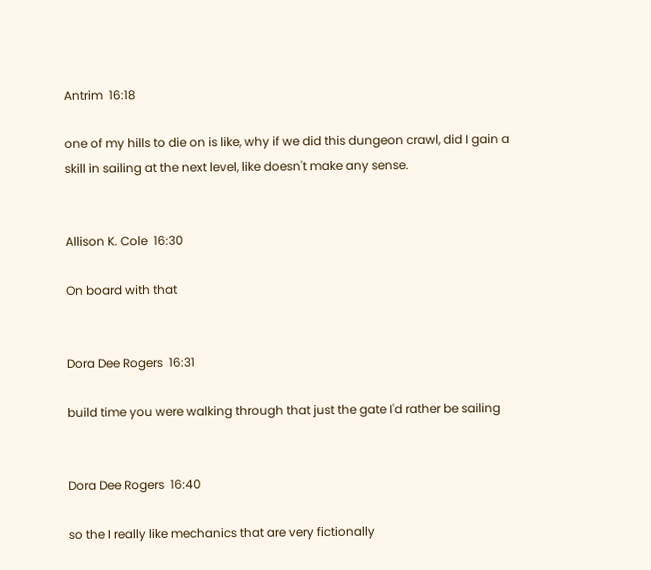Antrim  16:18

one of my hills to die on is like, why if we did this dungeon crawl, did I gain a skill in sailing at the next level, like doesn't make any sense.


Allison K. Cole  16:30

On board with that


Dora Dee Rogers  16:31

build time you were walking through that just the gate I'd rather be sailing


Dora Dee Rogers  16:40

so the I really like mechanics that are very fictionally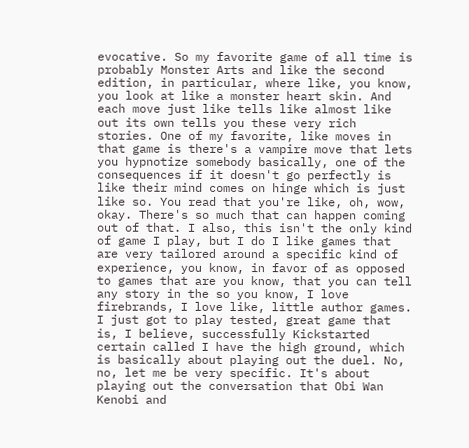evocative. So my favorite game of all time is probably Monster Arts and like the second edition, in particular, where like, you know, you look at like a monster heart skin. And each move just like tells like almost like out its own tells you these very rich stories. One of my favorite, like moves in that game is there's a vampire move that lets you hypnotize somebody basically, one of the consequences if it doesn't go perfectly is like their mind comes on hinge which is just like so. You read that you're like, oh, wow, okay. There's so much that can happen coming out of that. I also, this isn't the only kind of game I play, but I do I like games that are very tailored around a specific kind of experience, you know, in favor of as opposed to games that are you know, that you can tell any story in the so you know, I love firebrands, I love like, little author games. I just got to play tested, great game that is, I believe, successfully Kickstarted certain called I have the high ground, which is basically about playing out the duel. No, no, let me be very specific. It's about playing out the conversation that Obi Wan Kenobi and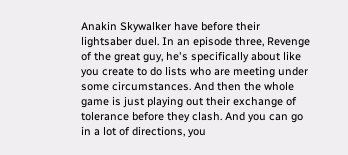Anakin Skywalker have before their lightsaber duel. In an episode three, Revenge of the great guy, he's specifically about like you create to do lists who are meeting under some circumstances. And then the whole game is just playing out their exchange of tolerance before they clash. And you can go in a lot of directions, you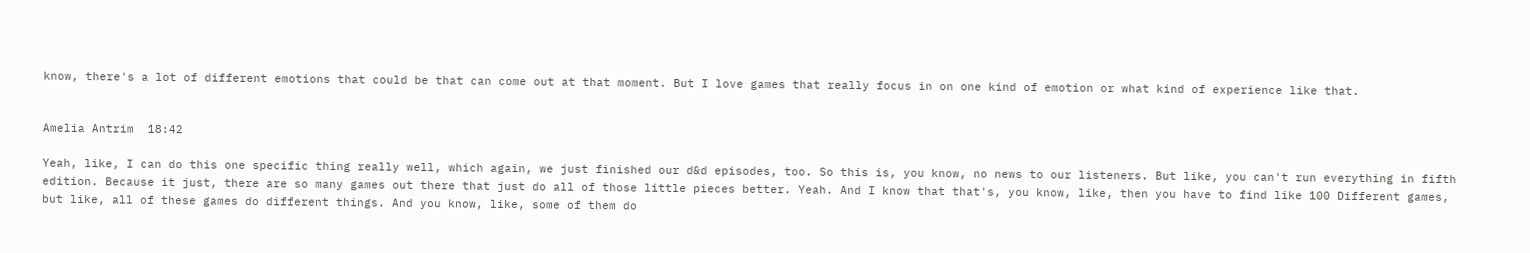know, there's a lot of different emotions that could be that can come out at that moment. But I love games that really focus in on one kind of emotion or what kind of experience like that.


Amelia Antrim  18:42

Yeah, like, I can do this one specific thing really well, which again, we just finished our d&d episodes, too. So this is, you know, no news to our listeners. But like, you can't run everything in fifth edition. Because it just, there are so many games out there that just do all of those little pieces better. Yeah. And I know that that's, you know, like, then you have to find like 100 Different games, but like, all of these games do different things. And you know, like, some of them do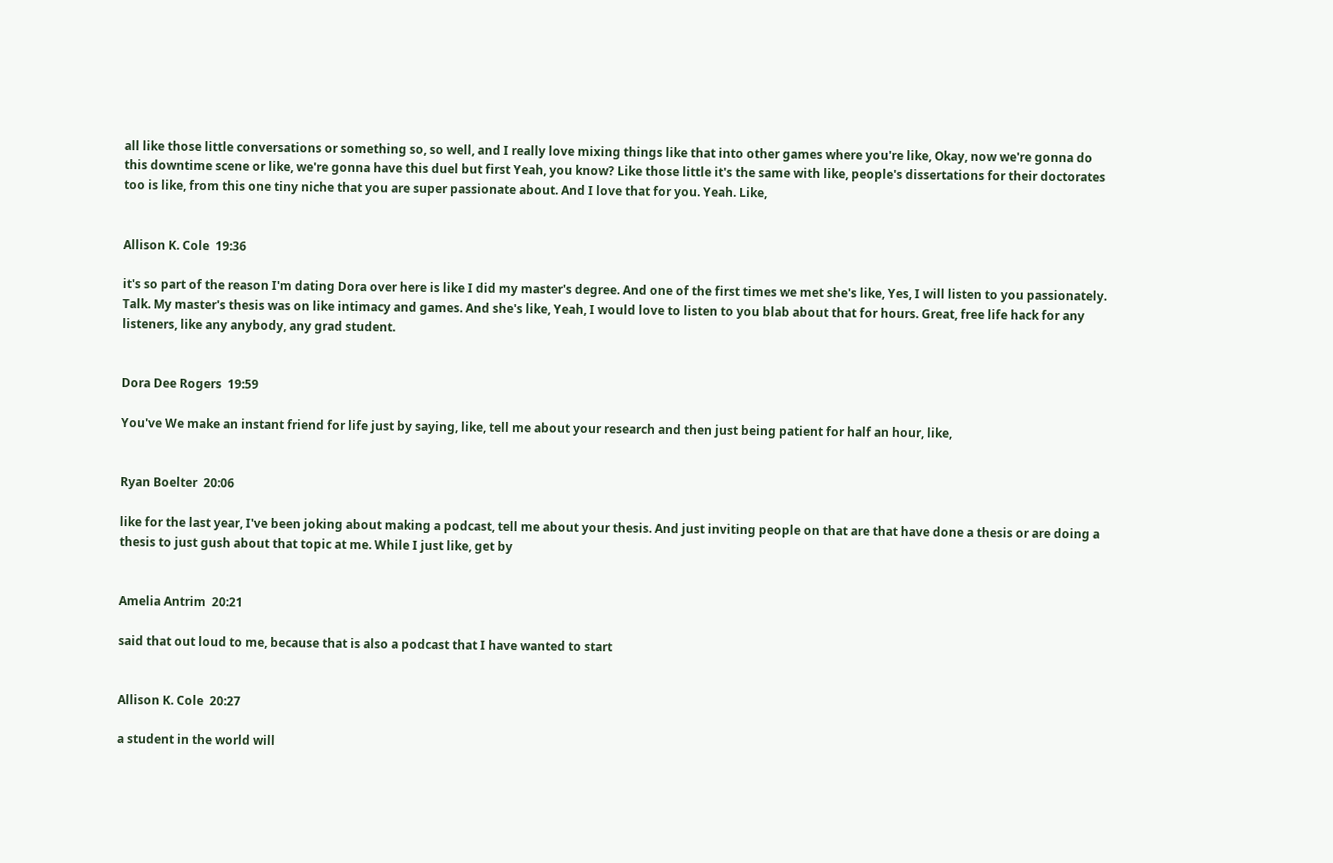all like those little conversations or something so, so well, and I really love mixing things like that into other games where you're like, Okay, now we're gonna do this downtime scene or like, we're gonna have this duel but first Yeah, you know? Like those little it's the same with like, people's dissertations for their doctorates too is like, from this one tiny niche that you are super passionate about. And I love that for you. Yeah. Like,


Allison K. Cole  19:36

it's so part of the reason I'm dating Dora over here is like I did my master's degree. And one of the first times we met she's like, Yes, I will listen to you passionately. Talk. My master's thesis was on like intimacy and games. And she's like, Yeah, I would love to listen to you blab about that for hours. Great, free life hack for any listeners, like any anybody, any grad student.


Dora Dee Rogers  19:59

You've We make an instant friend for life just by saying, like, tell me about your research and then just being patient for half an hour, like,


Ryan Boelter  20:06

like for the last year, I've been joking about making a podcast, tell me about your thesis. And just inviting people on that are that have done a thesis or are doing a thesis to just gush about that topic at me. While I just like, get by


Amelia Antrim  20:21

said that out loud to me, because that is also a podcast that I have wanted to start


Allison K. Cole  20:27

a student in the world will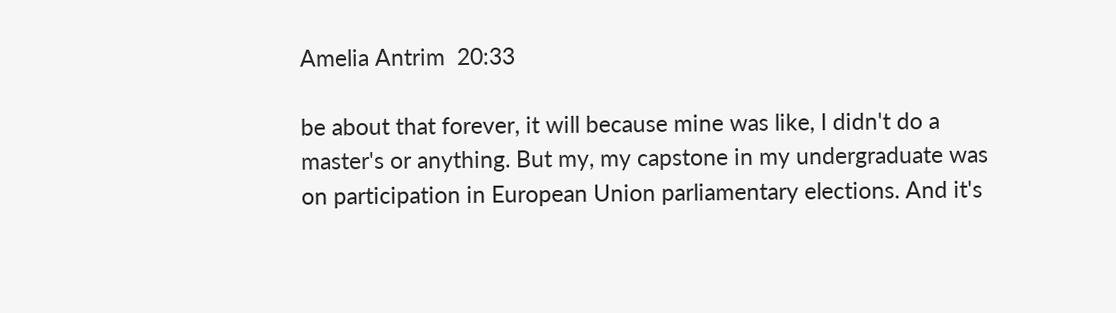Amelia Antrim  20:33

be about that forever, it will because mine was like, I didn't do a master's or anything. But my, my capstone in my undergraduate was on participation in European Union parliamentary elections. And it's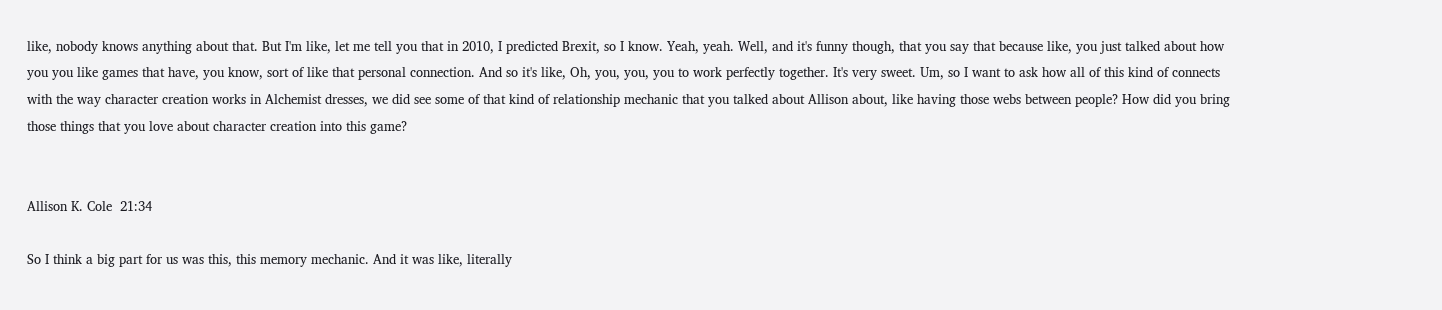like, nobody knows anything about that. But I'm like, let me tell you that in 2010, I predicted Brexit, so I know. Yeah, yeah. Well, and it's funny though, that you say that because like, you just talked about how you you like games that have, you know, sort of like that personal connection. And so it's like, Oh, you, you, you to work perfectly together. It's very sweet. Um, so I want to ask how all of this kind of connects with the way character creation works in Alchemist dresses, we did see some of that kind of relationship mechanic that you talked about Allison about, like having those webs between people? How did you bring those things that you love about character creation into this game?


Allison K. Cole  21:34

So I think a big part for us was this, this memory mechanic. And it was like, literally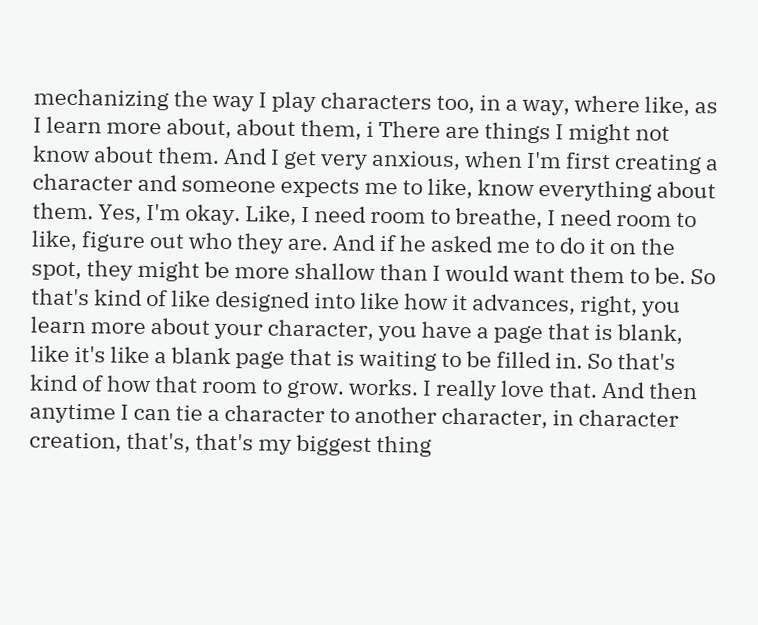mechanizing the way I play characters too, in a way, where like, as I learn more about, about them, i There are things I might not know about them. And I get very anxious, when I'm first creating a character and someone expects me to like, know everything about them. Yes, I'm okay. Like, I need room to breathe, I need room to like, figure out who they are. And if he asked me to do it on the spot, they might be more shallow than I would want them to be. So that's kind of like designed into like how it advances, right, you learn more about your character, you have a page that is blank, like it's like a blank page that is waiting to be filled in. So that's kind of how that room to grow. works. I really love that. And then anytime I can tie a character to another character, in character creation, that's, that's my biggest thing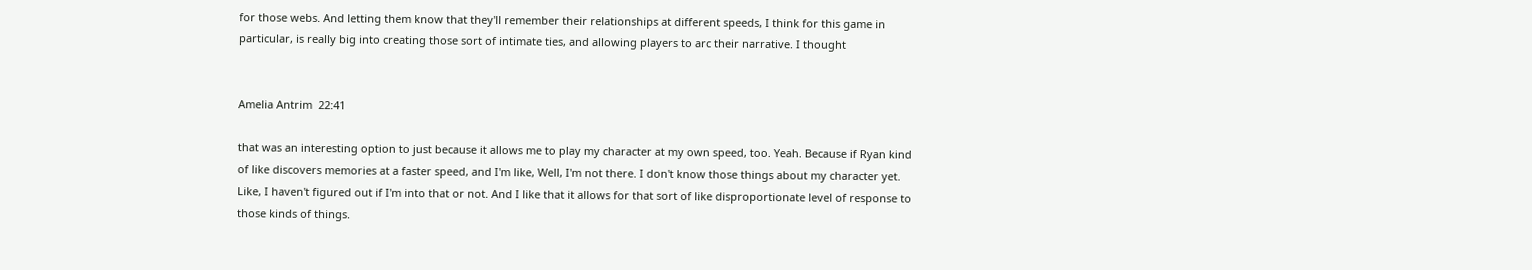for those webs. And letting them know that they'll remember their relationships at different speeds, I think for this game in particular, is really big into creating those sort of intimate ties, and allowing players to arc their narrative. I thought


Amelia Antrim  22:41

that was an interesting option to just because it allows me to play my character at my own speed, too. Yeah. Because if Ryan kind of like discovers memories at a faster speed, and I'm like, Well, I'm not there. I don't know those things about my character yet. Like, I haven't figured out if I'm into that or not. And I like that it allows for that sort of like disproportionate level of response to those kinds of things.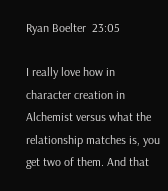Ryan Boelter  23:05

I really love how in character creation in Alchemist versus what the relationship matches is, you get two of them. And that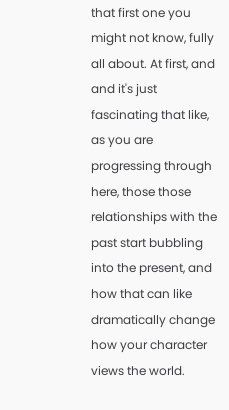that first one you might not know, fully all about. At first, and and it's just fascinating that like, as you are progressing through here, those those relationships with the past start bubbling into the present, and how that can like dramatically change how your character views the world.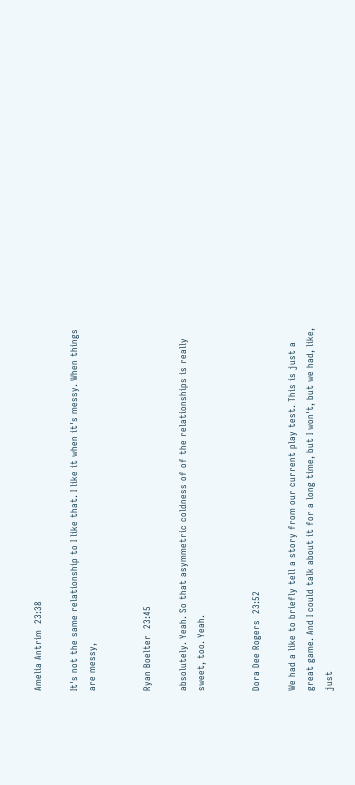Amelia Antrim  23:38

It's not the same relationship to I like that. I like it when it's messy. When things are messy,


Ryan Boelter  23:45

absolutely. Yeah. So that asymmetric coldness of of the relationships is really sweet, too. Yeah.


Dora Dee Rogers  23:52

We had a like to briefly tell a story from our current play test. This is just a great game. And I could talk about it for a long time, but I won't, but we had, like, just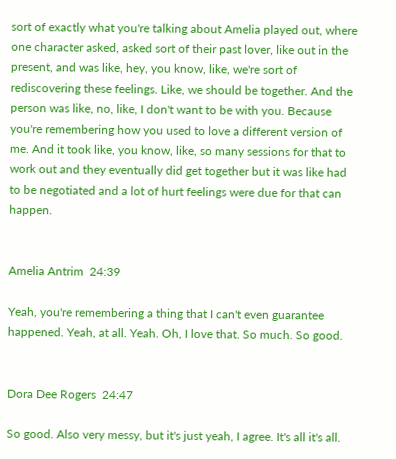sort of exactly what you're talking about Amelia played out, where one character asked, asked sort of their past lover, like out in the present, and was like, hey, you know, like, we're sort of rediscovering these feelings. Like, we should be together. And the person was like, no, like, I don't want to be with you. Because you're remembering how you used to love a different version of me. And it took like, you know, like, so many sessions for that to work out and they eventually did get together but it was like had to be negotiated and a lot of hurt feelings were due for that can happen.


Amelia Antrim  24:39

Yeah, you're remembering a thing that I can't even guarantee happened. Yeah, at all. Yeah. Oh, I love that. So much. So good.


Dora Dee Rogers  24:47

So good. Also very messy, but it's just yeah, I agree. It's all it's all.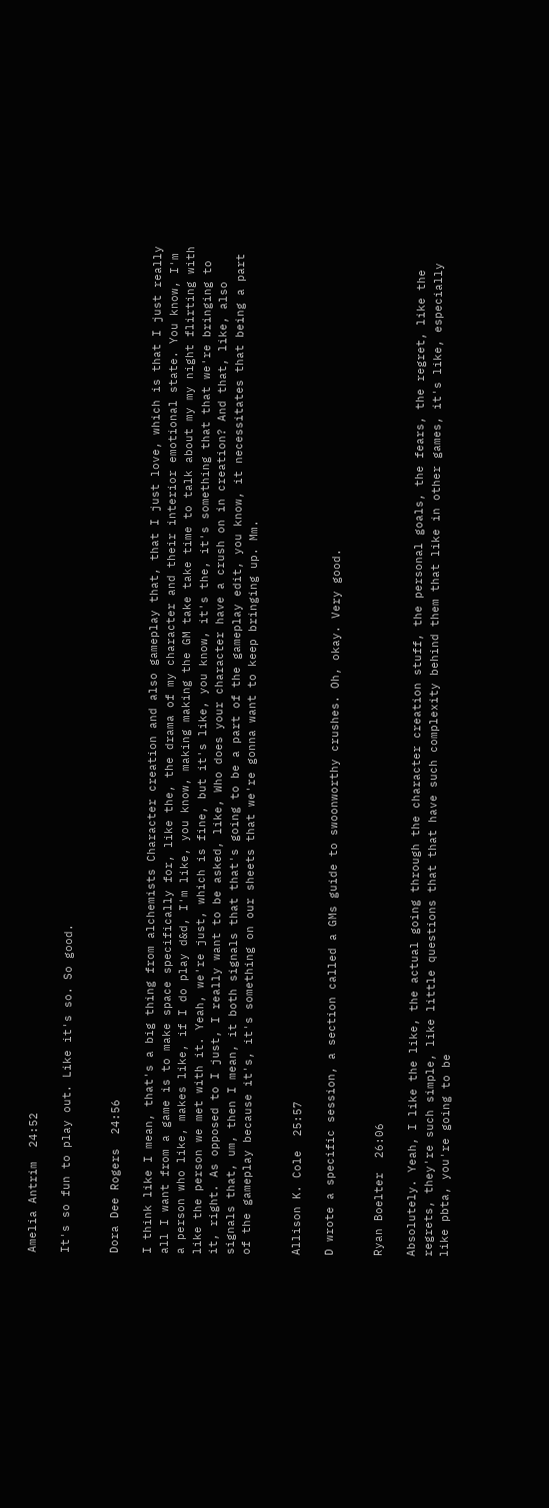Amelia Antrim  24:52

It's so fun to play out. Like it's so. So good.


Dora Dee Rogers  24:56

I think like I mean, that's a big thing from alchemists Character creation and also gameplay that, that I just love, which is that I just really all I want from a game is to make space specifically for, like the, the drama of my character and their interior emotional state. You know, I'm a person who like, makes like, if I do play d&d, I'm like, you know, making making the GM take take time to talk about my my night flirting with like the person we met with it. Yeah, we're just, which is fine, but it's like, you know, it's the, it's something that that we're bringing to it, right. As opposed to I just, I really want to be asked, like, Who does your character have a crush on in creation? And that, like, also signals that, um, then I mean, it both signals that that's going to be a part of the gameplay edit, you know, it necessitates that being a part of the gameplay because it's, it's something on our sheets that we're gonna want to keep bringing up. Mm.


Allison K. Cole  25:57

D wrote a specific session, a section called a GMs guide to swoonworthy crushes. Oh, okay. Very good.


Ryan Boelter  26:06

Absolutely. Yeah, I like the like, the actual going through the character creation stuff, the personal goals, the fears, the regret, like the regrets, they're such simple, like little questions that that have such complexity behind them that like in other games, it's like, especially like pbta, you're going to be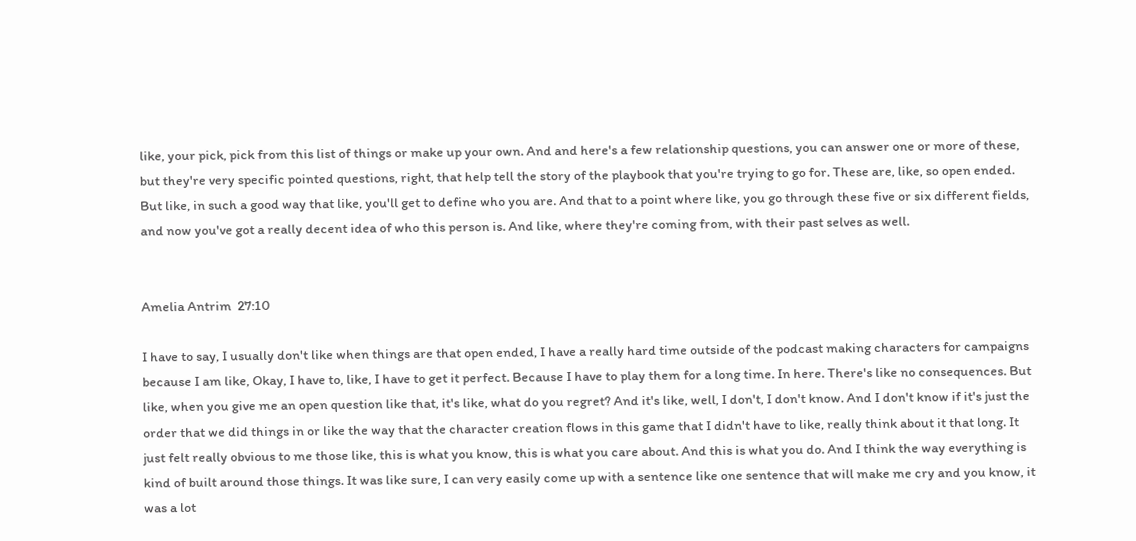like, your pick, pick from this list of things or make up your own. And and here's a few relationship questions, you can answer one or more of these, but they're very specific pointed questions, right, that help tell the story of the playbook that you're trying to go for. These are, like, so open ended. But like, in such a good way that like, you'll get to define who you are. And that to a point where like, you go through these five or six different fields, and now you've got a really decent idea of who this person is. And like, where they're coming from, with their past selves as well.


Amelia Antrim  27:10

I have to say, I usually don't like when things are that open ended, I have a really hard time outside of the podcast making characters for campaigns because I am like, Okay, I have to, like, I have to get it perfect. Because I have to play them for a long time. In here. There's like no consequences. But like, when you give me an open question like that, it's like, what do you regret? And it's like, well, I don't, I don't know. And I don't know if it's just the order that we did things in or like the way that the character creation flows in this game that I didn't have to like, really think about it that long. It just felt really obvious to me those like, this is what you know, this is what you care about. And this is what you do. And I think the way everything is kind of built around those things. It was like sure, I can very easily come up with a sentence like one sentence that will make me cry and you know, it was a lot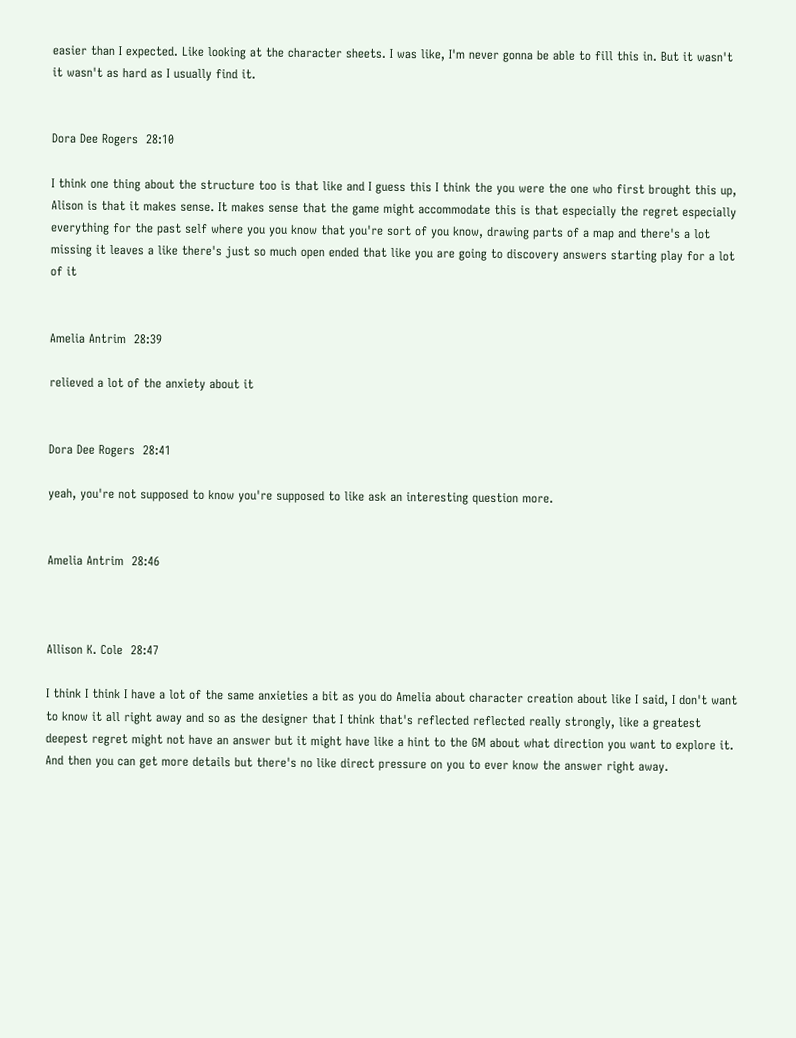easier than I expected. Like looking at the character sheets. I was like, I'm never gonna be able to fill this in. But it wasn't it wasn't as hard as I usually find it.


Dora Dee Rogers  28:10

I think one thing about the structure too is that like and I guess this I think the you were the one who first brought this up, Alison is that it makes sense. It makes sense that the game might accommodate this is that especially the regret especially everything for the past self where you you know that you're sort of you know, drawing parts of a map and there's a lot missing it leaves a like there's just so much open ended that like you are going to discovery answers starting play for a lot of it


Amelia Antrim  28:39

relieved a lot of the anxiety about it


Dora Dee Rogers  28:41

yeah, you're not supposed to know you're supposed to like ask an interesting question more.


Amelia Antrim  28:46



Allison K. Cole  28:47

I think I think I have a lot of the same anxieties a bit as you do Amelia about character creation about like I said, I don't want to know it all right away and so as the designer that I think that's reflected reflected really strongly, like a greatest deepest regret might not have an answer but it might have like a hint to the GM about what direction you want to explore it. And then you can get more details but there's no like direct pressure on you to ever know the answer right away.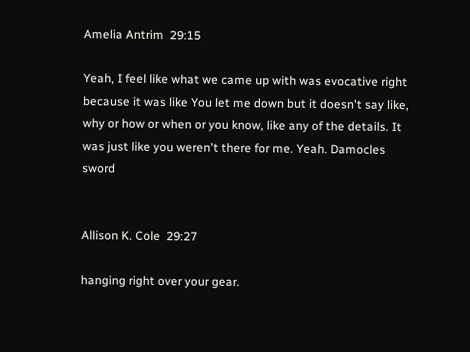Amelia Antrim  29:15

Yeah, I feel like what we came up with was evocative right because it was like You let me down but it doesn't say like, why or how or when or you know, like any of the details. It was just like you weren't there for me. Yeah. Damocles sword


Allison K. Cole  29:27

hanging right over your gear.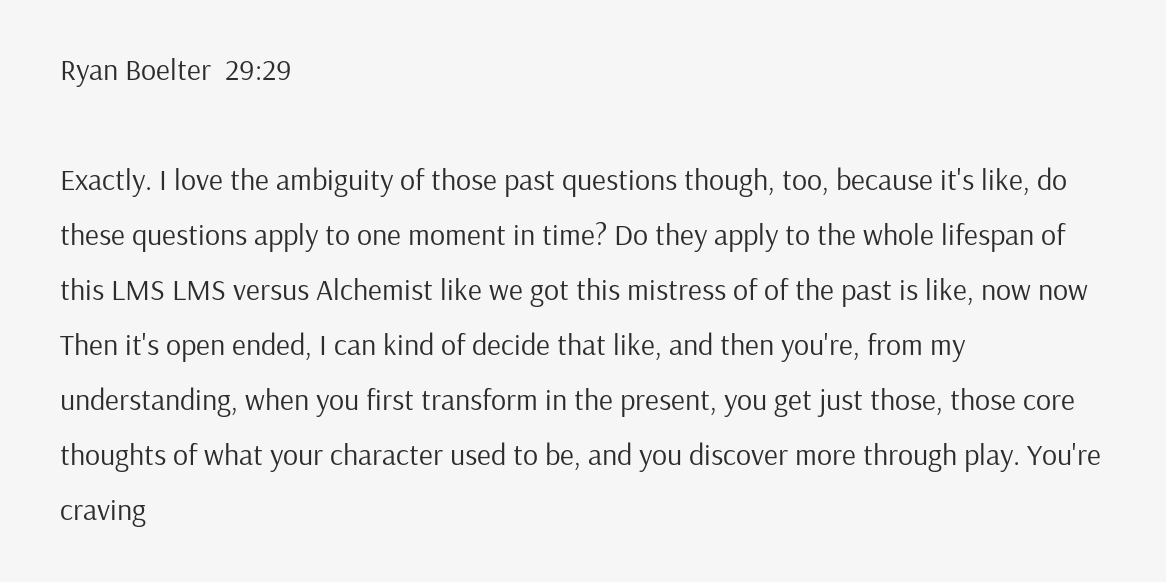Ryan Boelter  29:29

Exactly. I love the ambiguity of those past questions though, too, because it's like, do these questions apply to one moment in time? Do they apply to the whole lifespan of this LMS LMS versus Alchemist like we got this mistress of of the past is like, now now Then it's open ended, I can kind of decide that like, and then you're, from my understanding, when you first transform in the present, you get just those, those core thoughts of what your character used to be, and you discover more through play. You're craving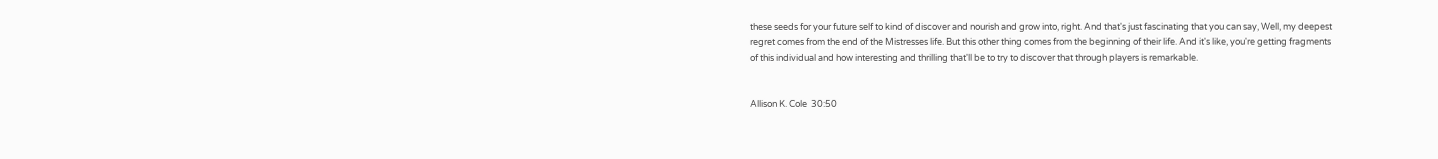these seeds for your future self to kind of discover and nourish and grow into, right. And that's just fascinating that you can say, Well, my deepest regret comes from the end of the Mistresses life. But this other thing comes from the beginning of their life. And it's like, you're getting fragments of this individual and how interesting and thrilling that'll be to try to discover that through players is remarkable.


Allison K. Cole  30:50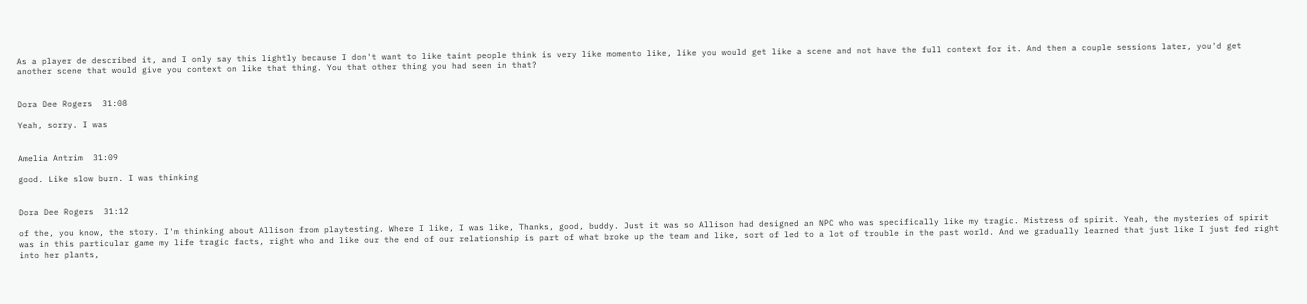As a player de described it, and I only say this lightly because I don't want to like taint people think is very like momento like, like you would get like a scene and not have the full context for it. And then a couple sessions later, you'd get another scene that would give you context on like that thing. You that other thing you had seen in that?


Dora Dee Rogers  31:08

Yeah, sorry. I was


Amelia Antrim  31:09

good. Like slow burn. I was thinking


Dora Dee Rogers  31:12

of the, you know, the story. I'm thinking about Allison from playtesting. Where I like, I was like, Thanks, good, buddy. Just it was so Allison had designed an NPC who was specifically like my tragic. Mistress of spirit. Yeah, the mysteries of spirit was in this particular game my life tragic facts, right who and like our the end of our relationship is part of what broke up the team and like, sort of led to a lot of trouble in the past world. And we gradually learned that just like I just fed right into her plants,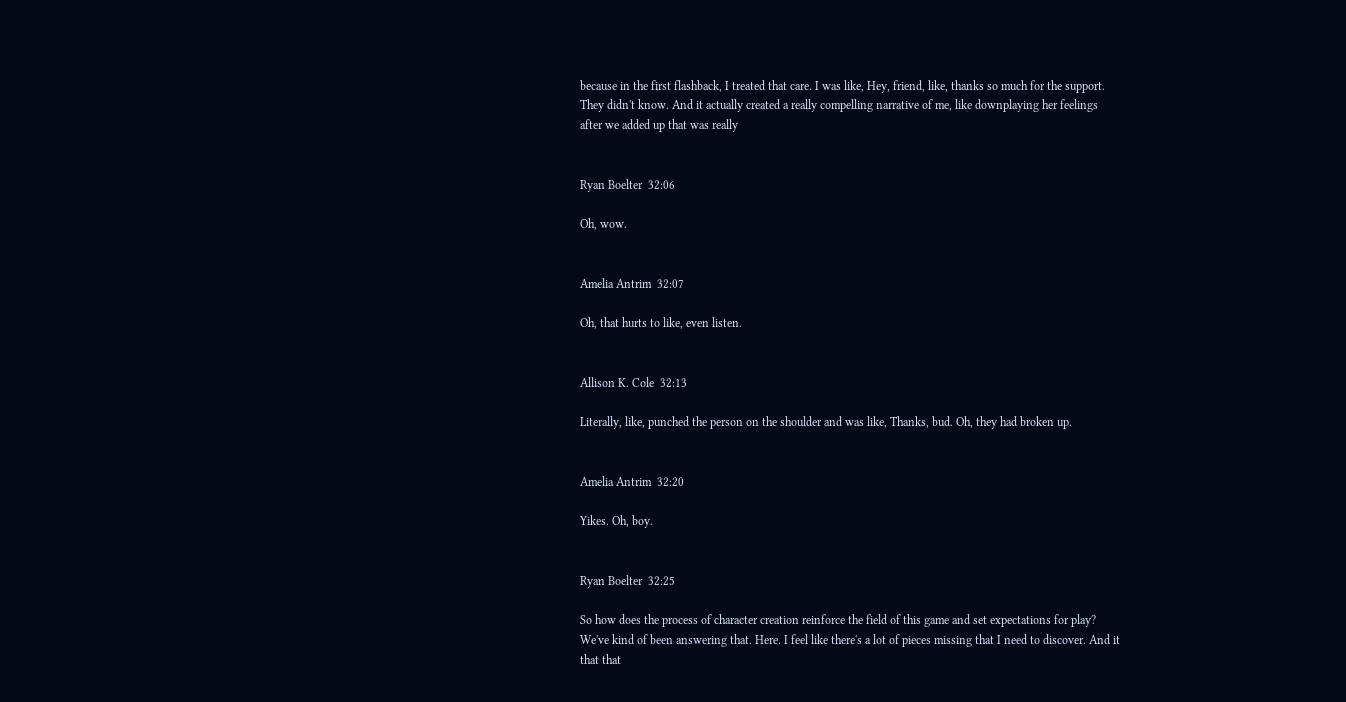because in the first flashback, I treated that care. I was like, Hey, friend, like, thanks so much for the support. They didn't know. And it actually created a really compelling narrative of me, like downplaying her feelings after we added up that was really


Ryan Boelter  32:06

Oh, wow.


Amelia Antrim  32:07

Oh, that hurts to like, even listen.


Allison K. Cole  32:13

Literally, like, punched the person on the shoulder and was like, Thanks, bud. Oh, they had broken up.


Amelia Antrim  32:20

Yikes. Oh, boy.


Ryan Boelter  32:25

So how does the process of character creation reinforce the field of this game and set expectations for play? We've kind of been answering that. Here. I feel like there's a lot of pieces missing that I need to discover. And it that that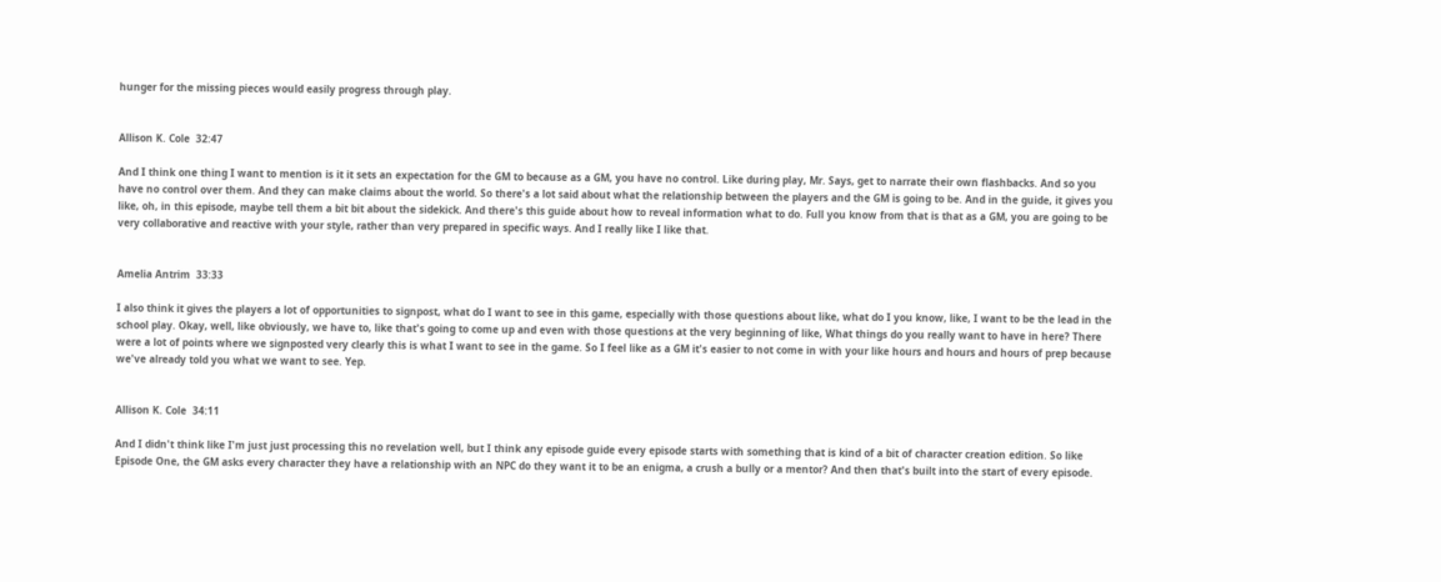hunger for the missing pieces would easily progress through play.


Allison K. Cole  32:47

And I think one thing I want to mention is it it sets an expectation for the GM to because as a GM, you have no control. Like during play, Mr. Says, get to narrate their own flashbacks. And so you have no control over them. And they can make claims about the world. So there's a lot said about what the relationship between the players and the GM is going to be. And in the guide, it gives you like, oh, in this episode, maybe tell them a bit bit about the sidekick. And there's this guide about how to reveal information what to do. Full you know from that is that as a GM, you are going to be very collaborative and reactive with your style, rather than very prepared in specific ways. And I really like I like that.


Amelia Antrim  33:33

I also think it gives the players a lot of opportunities to signpost, what do I want to see in this game, especially with those questions about like, what do I you know, like, I want to be the lead in the school play. Okay, well, like obviously, we have to, like that's going to come up and even with those questions at the very beginning of like, What things do you really want to have in here? There were a lot of points where we signposted very clearly this is what I want to see in the game. So I feel like as a GM it's easier to not come in with your like hours and hours and hours of prep because we've already told you what we want to see. Yep.


Allison K. Cole  34:11

And I didn't think like I'm just just processing this no revelation well, but I think any episode guide every episode starts with something that is kind of a bit of character creation edition. So like Episode One, the GM asks every character they have a relationship with an NPC do they want it to be an enigma, a crush a bully or a mentor? And then that's built into the start of every episode.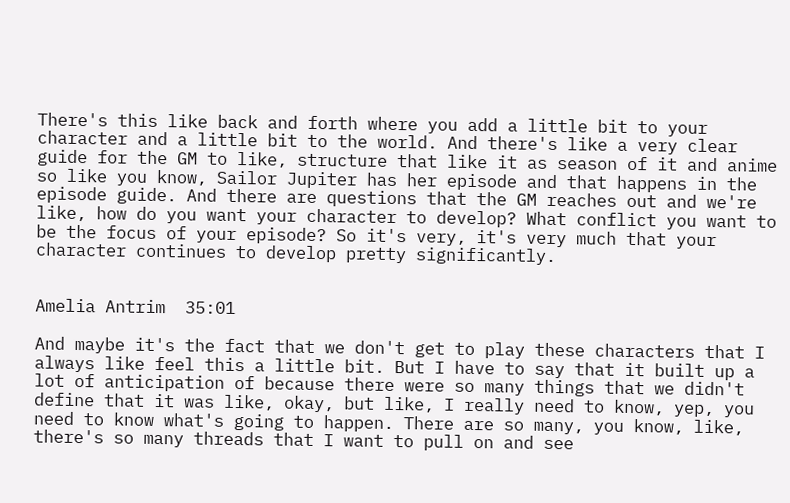There's this like back and forth where you add a little bit to your character and a little bit to the world. And there's like a very clear guide for the GM to like, structure that like it as season of it and anime so like you know, Sailor Jupiter has her episode and that happens in the episode guide. And there are questions that the GM reaches out and we're like, how do you want your character to develop? What conflict you want to be the focus of your episode? So it's very, it's very much that your character continues to develop pretty significantly.


Amelia Antrim  35:01

And maybe it's the fact that we don't get to play these characters that I always like feel this a little bit. But I have to say that it built up a lot of anticipation of because there were so many things that we didn't define that it was like, okay, but like, I really need to know, yep, you need to know what's going to happen. There are so many, you know, like, there's so many threads that I want to pull on and see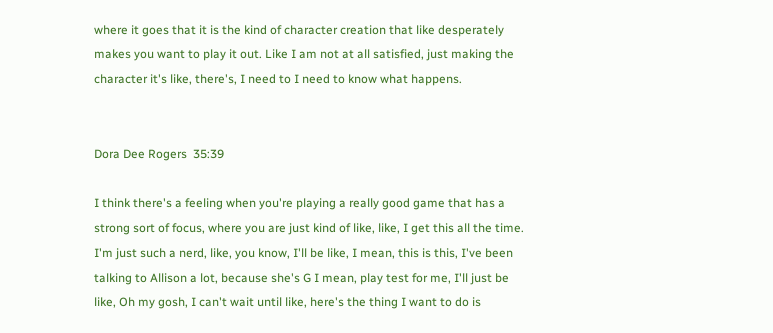where it goes that it is the kind of character creation that like desperately makes you want to play it out. Like I am not at all satisfied, just making the character it's like, there's, I need to I need to know what happens.


Dora Dee Rogers  35:39

I think there's a feeling when you're playing a really good game that has a strong sort of focus, where you are just kind of like, like, I get this all the time. I'm just such a nerd, like, you know, I'll be like, I mean, this is this, I've been talking to Allison a lot, because she's G I mean, play test for me, I'll just be like, Oh my gosh, I can't wait until like, here's the thing I want to do is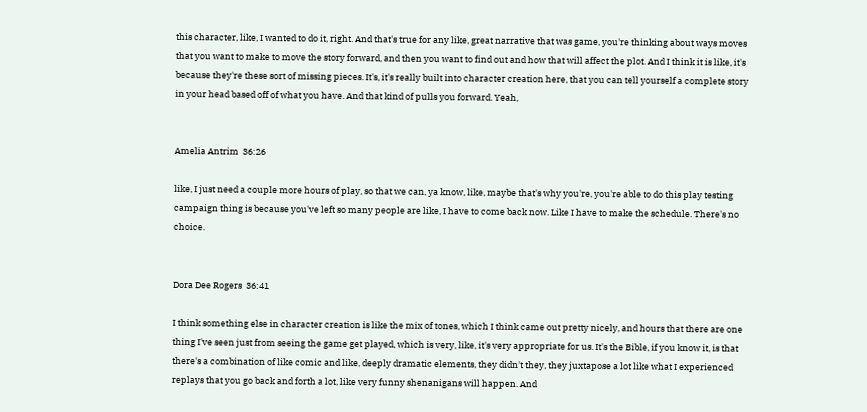this character, like, I wanted to do it, right. And that's true for any like, great narrative that was game, you're thinking about ways moves that you want to make to move the story forward, and then you want to find out and how that will affect the plot. And I think it is like, it's because they're these sort of missing pieces. It's, it's really built into character creation here, that you can tell yourself a complete story in your head based off of what you have. And that kind of pulls you forward. Yeah,


Amelia Antrim  36:26

like, I just need a couple more hours of play, so that we can, ya know, like, maybe that's why you're, you're able to do this play testing campaign thing is because you've left so many people are like, I have to come back now. Like I have to make the schedule. There's no choice.


Dora Dee Rogers  36:41

I think something else in character creation is like the mix of tones, which I think came out pretty nicely, and hours that there are one thing I've seen just from seeing the game get played, which is very, like, it's very appropriate for us. It's the Bible, if you know it, is that there's a combination of like comic and like, deeply dramatic elements, they didn't they, they juxtapose a lot like what I experienced replays that you go back and forth a lot, like very funny shenanigans will happen. And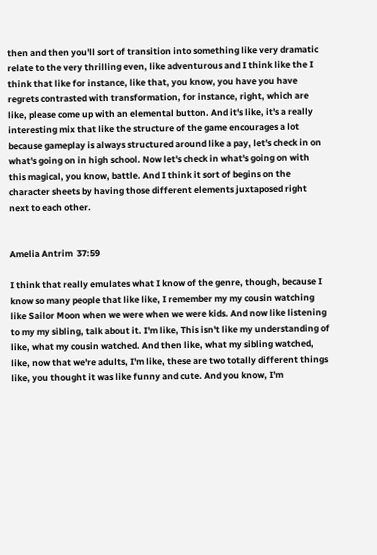then and then you'll sort of transition into something like very dramatic relate to the very thrilling even, like adventurous and I think like the I think that like for instance, like that, you know, you have you have regrets contrasted with transformation, for instance, right, which are like, please come up with an elemental button. And it's like, it's a really interesting mix that like the structure of the game encourages a lot because gameplay is always structured around like a pay, let's check in on what's going on in high school. Now let's check in what's going on with this magical, you know, battle. And I think it sort of begins on the character sheets by having those different elements juxtaposed right next to each other.


Amelia Antrim  37:59

I think that really emulates what I know of the genre, though, because I know so many people that like like, I remember my my cousin watching like Sailor Moon when we were when we were kids. And now like listening to my my sibling, talk about it. I'm like, This isn't like my understanding of like, what my cousin watched. And then like, what my sibling watched, like, now that we're adults, I'm like, these are two totally different things like, you thought it was like funny and cute. And you know, I'm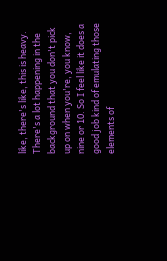like, there's like, this is heavy. There's a lot happening in the background that you don't pick up on when you're, you know, nine or 10. So I feel like it does a good job kind of emulating those elements of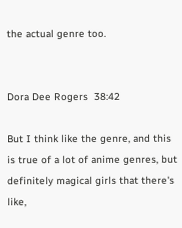the actual genre too.


Dora Dee Rogers  38:42

But I think like the genre, and this is true of a lot of anime genres, but definitely magical girls that there's like,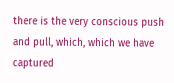there is the very conscious push and pull, which, which we have captured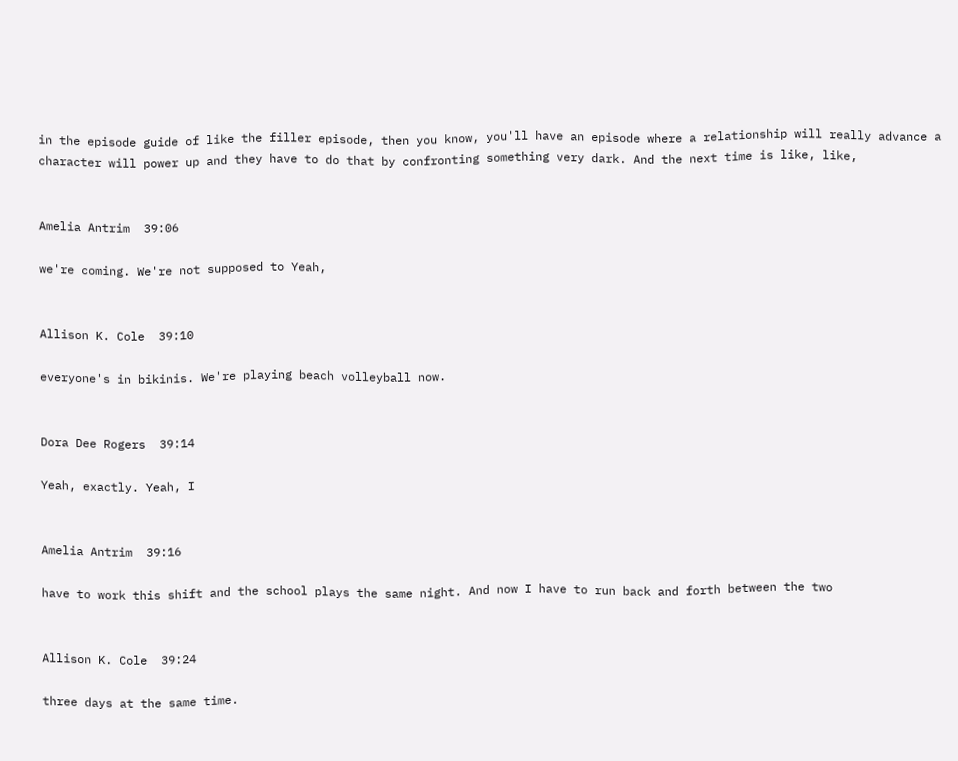in the episode guide of like the filler episode, then you know, you'll have an episode where a relationship will really advance a character will power up and they have to do that by confronting something very dark. And the next time is like, like,


Amelia Antrim  39:06

we're coming. We're not supposed to Yeah,


Allison K. Cole  39:10

everyone's in bikinis. We're playing beach volleyball now.


Dora Dee Rogers  39:14

Yeah, exactly. Yeah, I


Amelia Antrim  39:16

have to work this shift and the school plays the same night. And now I have to run back and forth between the two


Allison K. Cole  39:24

three days at the same time.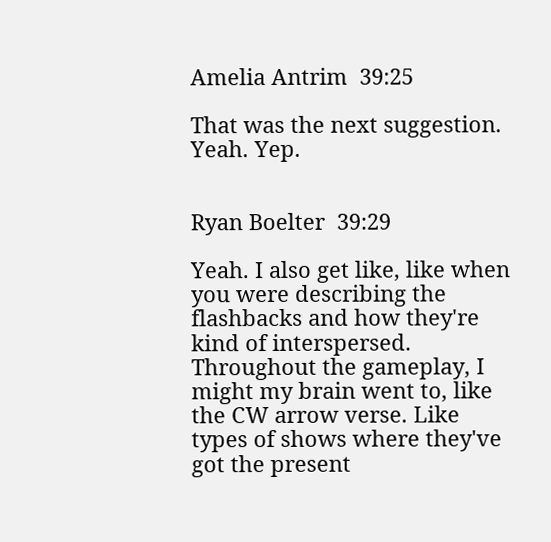Amelia Antrim  39:25

That was the next suggestion. Yeah. Yep.


Ryan Boelter  39:29

Yeah. I also get like, like when you were describing the flashbacks and how they're kind of interspersed. Throughout the gameplay, I might my brain went to, like the CW arrow verse. Like types of shows where they've got the present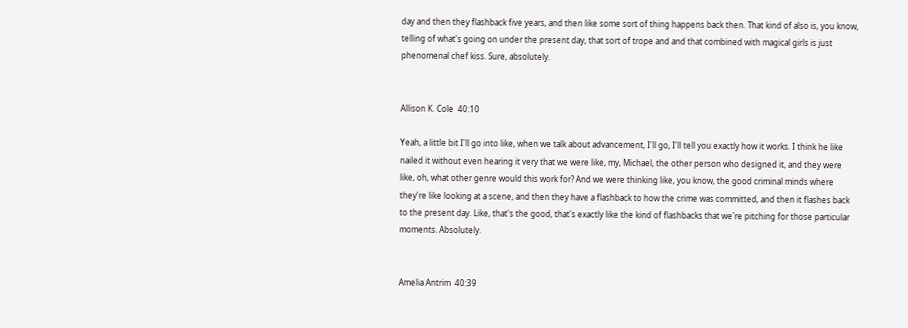day and then they flashback five years, and then like some sort of thing happens back then. That kind of also is, you know, telling of what's going on under the present day, that sort of trope and and that combined with magical girls is just phenomenal chef kiss. Sure, absolutely.


Allison K. Cole  40:10

Yeah, a little bit I'll go into like, when we talk about advancement, I'll go, I'll tell you exactly how it works. I think he like nailed it without even hearing it very that we were like, my, Michael, the other person who designed it, and they were like, oh, what other genre would this work for? And we were thinking like, you know, the good criminal minds where they're like looking at a scene, and then they have a flashback to how the crime was committed, and then it flashes back to the present day. Like, that's the good, that's exactly like the kind of flashbacks that we're pitching for those particular moments. Absolutely.


Amelia Antrim  40:39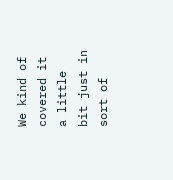We kind of covered it a little bit just in sort of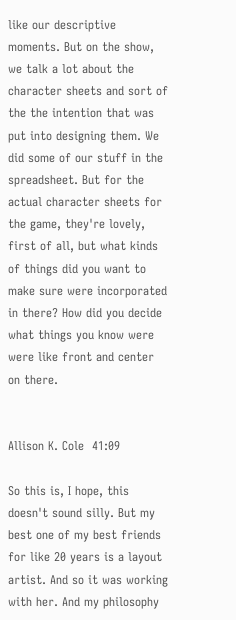like our descriptive moments. But on the show, we talk a lot about the character sheets and sort of the the intention that was put into designing them. We did some of our stuff in the spreadsheet. But for the actual character sheets for the game, they're lovely, first of all, but what kinds of things did you want to make sure were incorporated in there? How did you decide what things you know were were like front and center on there.


Allison K. Cole  41:09

So this is, I hope, this doesn't sound silly. But my best one of my best friends for like 20 years is a layout artist. And so it was working with her. And my philosophy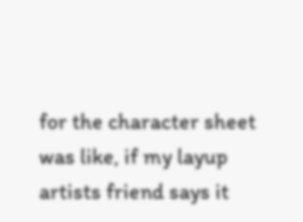for the character sheet was like, if my layup artists friend says it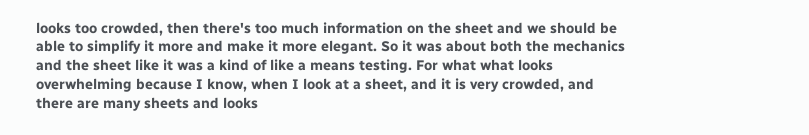looks too crowded, then there's too much information on the sheet and we should be able to simplify it more and make it more elegant. So it was about both the mechanics and the sheet like it was a kind of like a means testing. For what what looks overwhelming because I know, when I look at a sheet, and it is very crowded, and there are many sheets and looks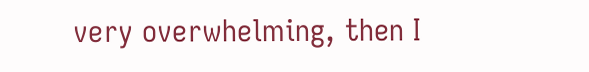very overwhelming, then I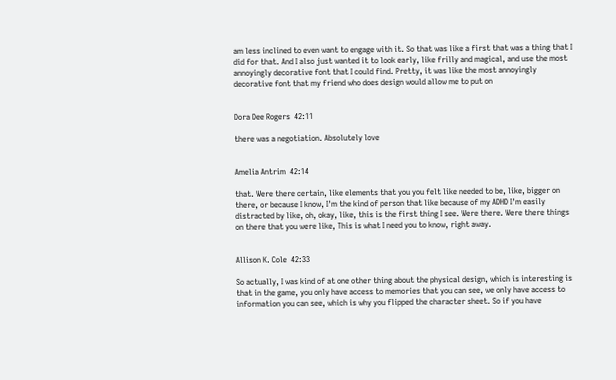am less inclined to even want to engage with it. So that was like a first that was a thing that I did for that. And I also just wanted it to look early, like frilly and magical, and use the most annoyingly decorative font that I could find. Pretty, it was like the most annoyingly decorative font that my friend who does design would allow me to put on


Dora Dee Rogers  42:11

there was a negotiation. Absolutely love


Amelia Antrim  42:14

that. Were there certain, like elements that you you felt like needed to be, like, bigger on there, or because I know, I'm the kind of person that like because of my ADHD I'm easily distracted by like, oh, okay, like, this is the first thing I see. Were there. Were there things on there that you were like, This is what I need you to know, right away.


Allison K. Cole  42:33

So actually, I was kind of at one other thing about the physical design, which is interesting is that in the game, you only have access to memories that you can see, we only have access to information you can see, which is why you flipped the character sheet. So if you have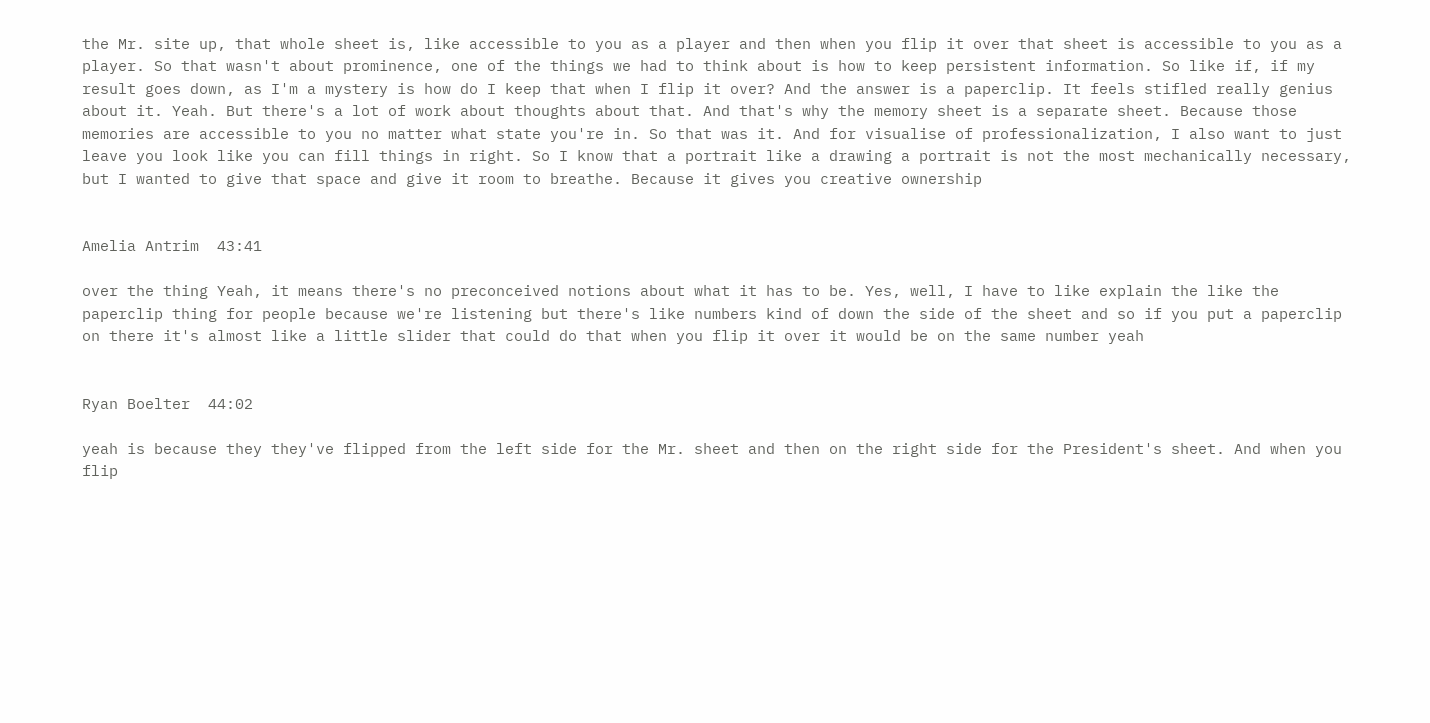the Mr. site up, that whole sheet is, like accessible to you as a player and then when you flip it over that sheet is accessible to you as a player. So that wasn't about prominence, one of the things we had to think about is how to keep persistent information. So like if, if my result goes down, as I'm a mystery is how do I keep that when I flip it over? And the answer is a paperclip. It feels stifled really genius about it. Yeah. But there's a lot of work about thoughts about that. And that's why the memory sheet is a separate sheet. Because those memories are accessible to you no matter what state you're in. So that was it. And for visualise of professionalization, I also want to just leave you look like you can fill things in right. So I know that a portrait like a drawing a portrait is not the most mechanically necessary, but I wanted to give that space and give it room to breathe. Because it gives you creative ownership


Amelia Antrim  43:41

over the thing Yeah, it means there's no preconceived notions about what it has to be. Yes, well, I have to like explain the like the paperclip thing for people because we're listening but there's like numbers kind of down the side of the sheet and so if you put a paperclip on there it's almost like a little slider that could do that when you flip it over it would be on the same number yeah


Ryan Boelter  44:02

yeah is because they they've flipped from the left side for the Mr. sheet and then on the right side for the President's sheet. And when you flip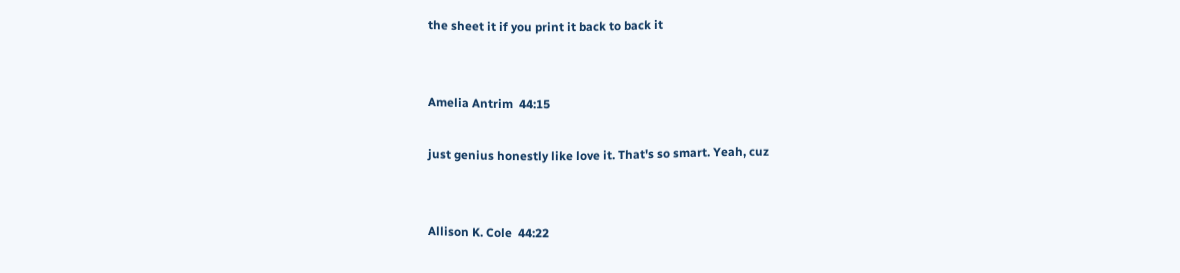the sheet it if you print it back to back it


Amelia Antrim  44:15

just genius honestly like love it. That's so smart. Yeah, cuz


Allison K. Cole  44:22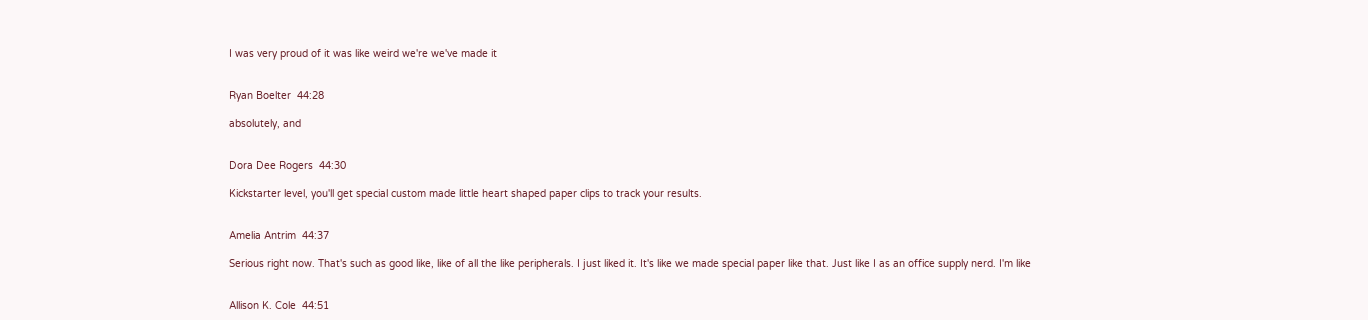I was very proud of it was like weird we're we've made it


Ryan Boelter  44:28

absolutely, and


Dora Dee Rogers  44:30

Kickstarter level, you'll get special custom made little heart shaped paper clips to track your results.


Amelia Antrim  44:37

Serious right now. That's such as good like, like of all the like peripherals. I just liked it. It's like we made special paper like that. Just like I as an office supply nerd. I'm like


Allison K. Cole  44:51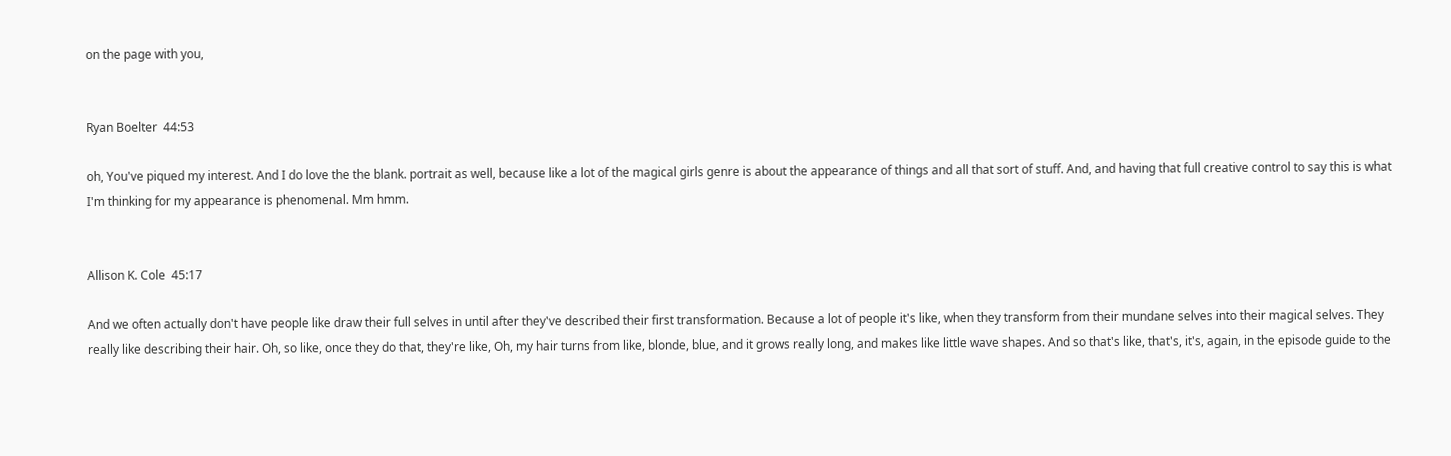on the page with you,


Ryan Boelter  44:53

oh, You've piqued my interest. And I do love the the blank. portrait as well, because like a lot of the magical girls genre is about the appearance of things and all that sort of stuff. And, and having that full creative control to say this is what I'm thinking for my appearance is phenomenal. Mm hmm.


Allison K. Cole  45:17

And we often actually don't have people like draw their full selves in until after they've described their first transformation. Because a lot of people it's like, when they transform from their mundane selves into their magical selves. They really like describing their hair. Oh, so like, once they do that, they're like, Oh, my hair turns from like, blonde, blue, and it grows really long, and makes like little wave shapes. And so that's like, that's, it's, again, in the episode guide to the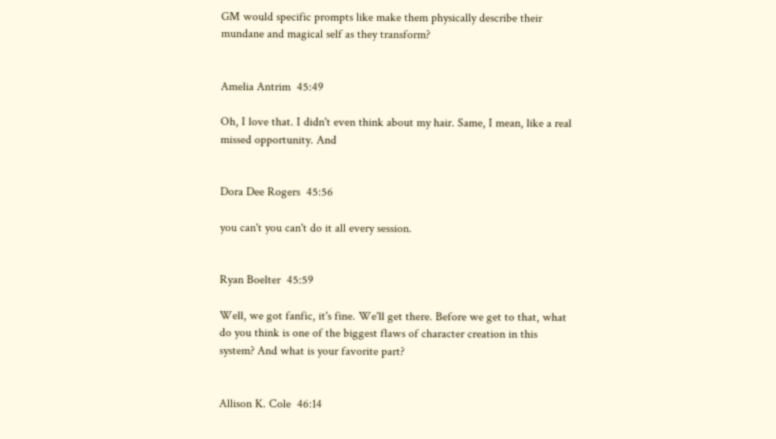GM would specific prompts like make them physically describe their mundane and magical self as they transform?


Amelia Antrim  45:49

Oh, I love that. I didn't even think about my hair. Same, I mean, like a real missed opportunity. And


Dora Dee Rogers  45:56

you can't you can't do it all every session.


Ryan Boelter  45:59

Well, we got fanfic, it's fine. We'll get there. Before we get to that, what do you think is one of the biggest flaws of character creation in this system? And what is your favorite part?


Allison K. Cole  46:14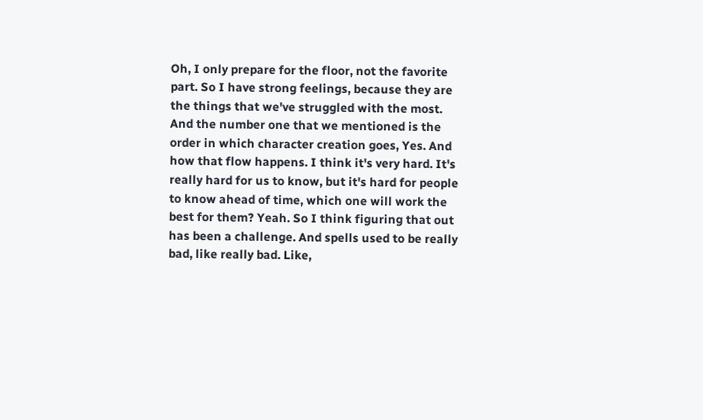Oh, I only prepare for the floor, not the favorite part. So I have strong feelings, because they are the things that we've struggled with the most. And the number one that we mentioned is the order in which character creation goes, Yes. And how that flow happens. I think it's very hard. It's really hard for us to know, but it's hard for people to know ahead of time, which one will work the best for them? Yeah. So I think figuring that out has been a challenge. And spells used to be really bad, like really bad. Like,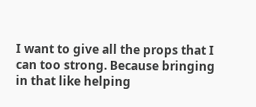I want to give all the props that I can too strong. Because bringing in that like helping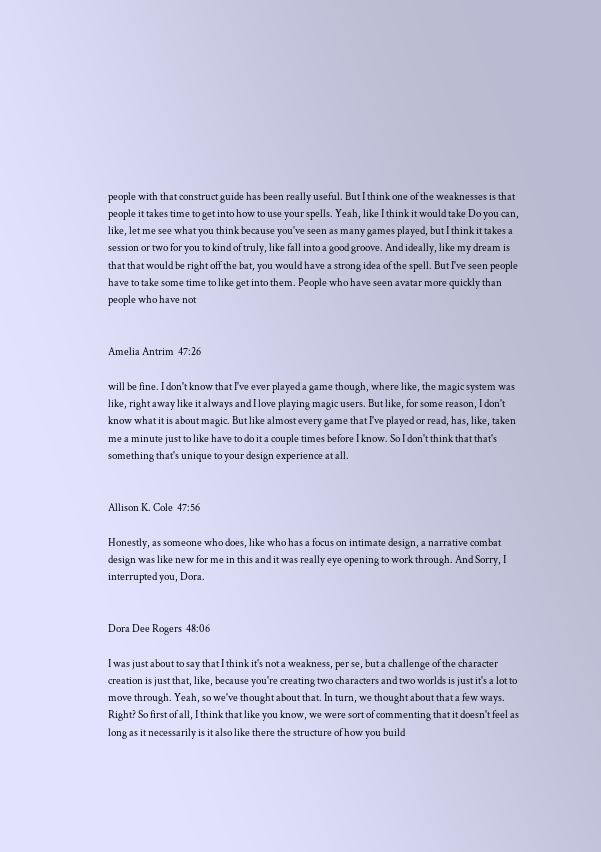people with that construct guide has been really useful. But I think one of the weaknesses is that people it takes time to get into how to use your spells. Yeah, like I think it would take Do you can, like, let me see what you think because you've seen as many games played, but I think it takes a session or two for you to kind of truly, like fall into a good groove. And ideally, like my dream is that that would be right off the bat, you would have a strong idea of the spell. But I've seen people have to take some time to like get into them. People who have seen avatar more quickly than people who have not


Amelia Antrim  47:26

will be fine. I don't know that I've ever played a game though, where like, the magic system was like, right away like it always and I love playing magic users. But like, for some reason, I don't know what it is about magic. But like almost every game that I've played or read, has, like, taken me a minute just to like have to do it a couple times before I know. So I don't think that that's something that's unique to your design experience at all.


Allison K. Cole  47:56

Honestly, as someone who does, like who has a focus on intimate design, a narrative combat design was like new for me in this and it was really eye opening to work through. And Sorry, I interrupted you, Dora.


Dora Dee Rogers  48:06

I was just about to say that I think it's not a weakness, per se, but a challenge of the character creation is just that, like, because you're creating two characters and two worlds is just it's a lot to move through. Yeah, so we've thought about that. In turn, we thought about that a few ways. Right? So first of all, I think that like you know, we were sort of commenting that it doesn't feel as long as it necessarily is it also like there the structure of how you build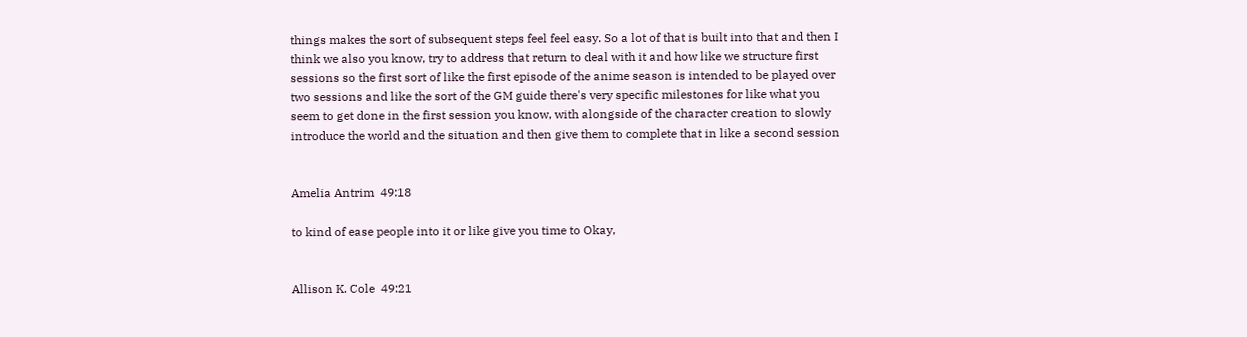things makes the sort of subsequent steps feel feel easy. So a lot of that is built into that and then I think we also you know, try to address that return to deal with it and how like we structure first sessions so the first sort of like the first episode of the anime season is intended to be played over two sessions and like the sort of the GM guide there's very specific milestones for like what you seem to get done in the first session you know, with alongside of the character creation to slowly introduce the world and the situation and then give them to complete that in like a second session


Amelia Antrim  49:18

to kind of ease people into it or like give you time to Okay,


Allison K. Cole  49:21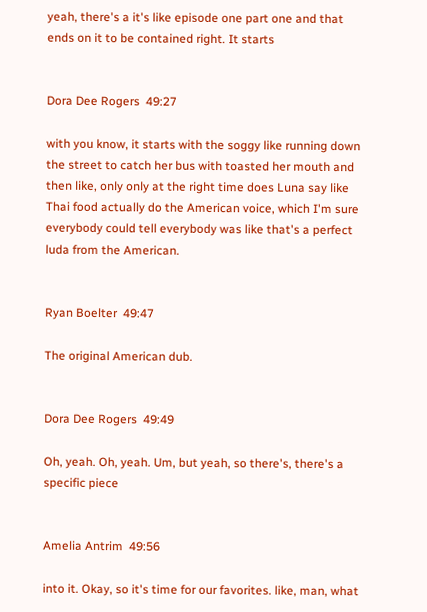yeah, there's a it's like episode one part one and that ends on it to be contained right. It starts


Dora Dee Rogers  49:27

with you know, it starts with the soggy like running down the street to catch her bus with toasted her mouth and then like, only only at the right time does Luna say like Thai food actually do the American voice, which I'm sure everybody could tell everybody was like that's a perfect luda from the American.


Ryan Boelter  49:47

The original American dub.


Dora Dee Rogers  49:49

Oh, yeah. Oh, yeah. Um, but yeah, so there's, there's a specific piece


Amelia Antrim  49:56

into it. Okay, so it's time for our favorites. like, man, what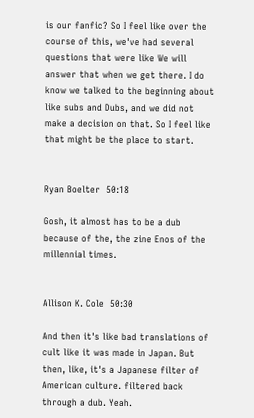is our fanfic? So I feel like over the course of this, we've had several questions that were like We will answer that when we get there. I do know we talked to the beginning about like subs and Dubs, and we did not make a decision on that. So I feel like that might be the place to start.


Ryan Boelter  50:18

Gosh, it almost has to be a dub because of the, the zine Enos of the millennial times.


Allison K. Cole  50:30

And then it's like bad translations of cult like it was made in Japan. But then, like, it's a Japanese filter of American culture. filtered back through a dub. Yeah.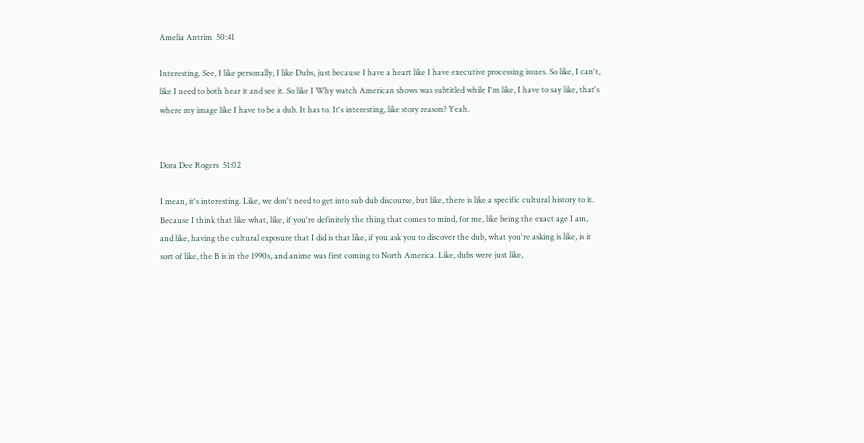Amelia Antrim  50:41

Interesting. See, I like personally, I like Dubs, just because I have a heart like I have executive processing issues. So like, I can't, like I need to both hear it and see it. So like I Why watch American shows was subtitled while I'm like, I have to say like, that's where my image like I have to be a dub. It has to. It's interesting, like story reason? Yeah.


Dora Dee Rogers  51:02

I mean, it's interesting. Like, we don't need to get into sub dub discourse, but like, there is like a specific cultural history to it. Because I think that like what, like, if you're definitely the thing that comes to mind, for me, like being the exact age I am, and like, having the cultural exposure that I did is that like, if you ask you to discover the dub, what you're asking is like, is it sort of like, the B is in the 1990s, and anime was first coming to North America. Like, dubs were just like,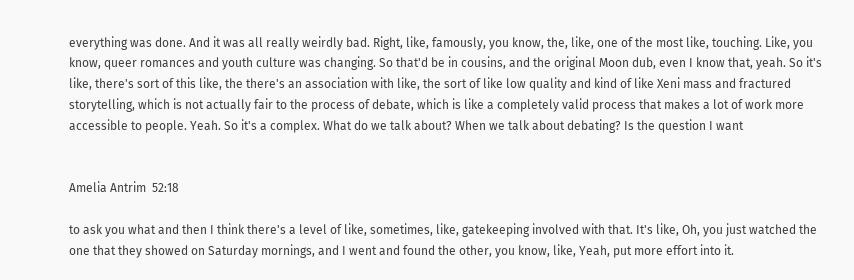everything was done. And it was all really weirdly bad. Right, like, famously, you know, the, like, one of the most like, touching. Like, you know, queer romances and youth culture was changing. So that'd be in cousins, and the original Moon dub, even I know that, yeah. So it's like, there's sort of this like, the there's an association with like, the sort of like low quality and kind of like Xeni mass and fractured storytelling, which is not actually fair to the process of debate, which is like a completely valid process that makes a lot of work more accessible to people. Yeah. So it's a complex. What do we talk about? When we talk about debating? Is the question I want


Amelia Antrim  52:18

to ask you what and then I think there's a level of like, sometimes, like, gatekeeping involved with that. It's like, Oh, you just watched the one that they showed on Saturday mornings, and I went and found the other, you know, like, Yeah, put more effort into it.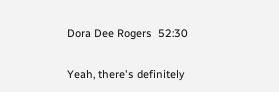Dora Dee Rogers  52:30

Yeah, there's definitely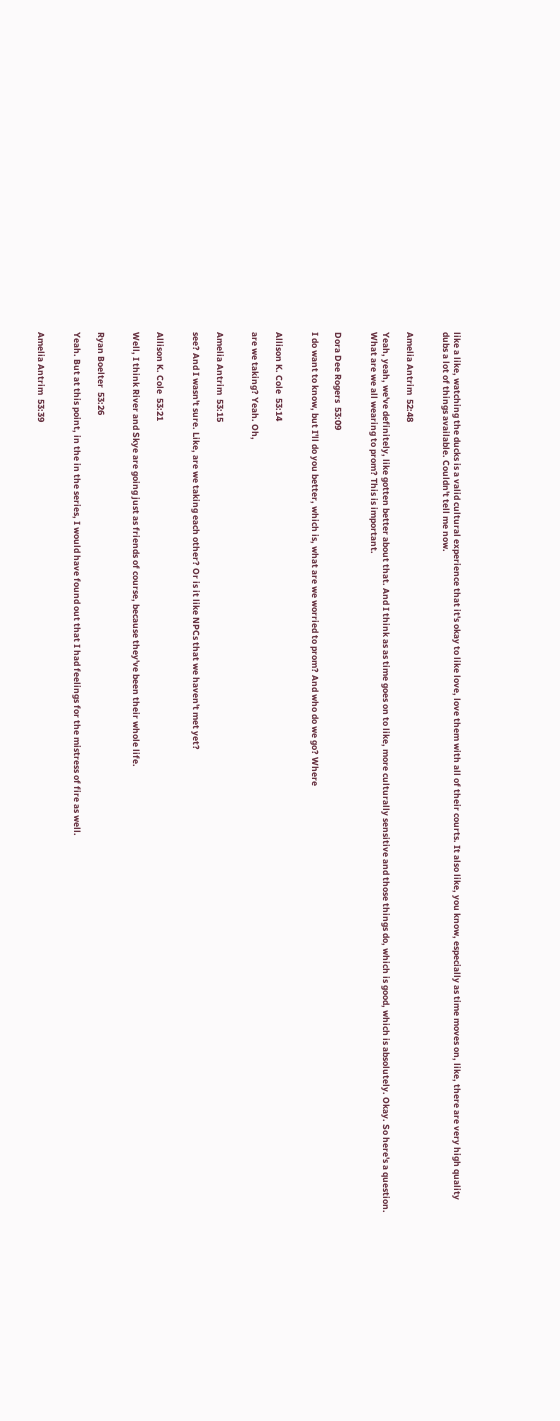like a like, watching the ducks is a valid cultural experience that it's okay to like love, love them with all of their courts. It also like, you know, especially as time moves on, like, there are very high quality dubs a lot of things available. Couldn't tell me now.


Amelia Antrim  52:48

Yeah, yeah, we've definitely, like gotten better about that. And I think as as time goes on to like, more culturally sensitive and those things do, which is good, which is absolutely. Okay. So here's a question. What are we all wearing to prom? This is important.


Dora Dee Rogers  53:09

I do want to know, but I'll do you better, which is, what are we worried to prom? And who do we go? Where


Allison K. Cole  53:14

are we taking? Yeah. Oh,


Amelia Antrim  53:15

see? And I wasn't sure. Like, are we taking each other? Or is it like NPCs that we haven't met yet?


Allison K. Cole  53:21

Well, I think River and Skye are going just as friends of course, because they've been their whole life.


Ryan Boelter  53:26

Yeah. But at this point, in the in the series, I would have found out that I had feelings for the mistress of fire as well.


Amelia Antrim  53:39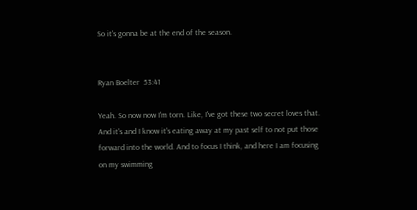So it's gonna be at the end of the season.


Ryan Boelter  53:41

Yeah. So now now I'm torn. Like, I've got these two secret loves that. And it's and I know it's eating away at my past self to not put those forward into the world. And to focus I think, and here I am focusing on my swimming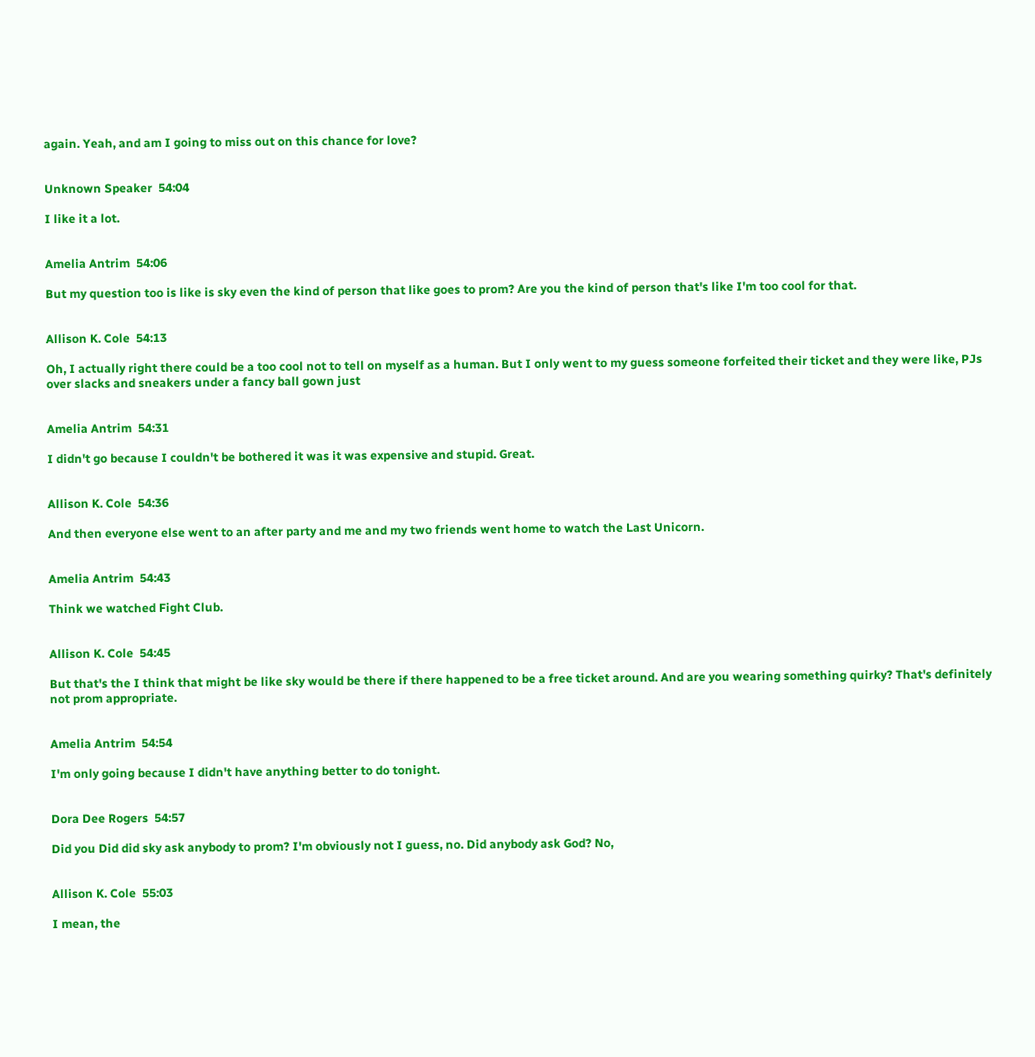again. Yeah, and am I going to miss out on this chance for love?


Unknown Speaker  54:04

I like it a lot.


Amelia Antrim  54:06

But my question too is like is sky even the kind of person that like goes to prom? Are you the kind of person that's like I'm too cool for that.


Allison K. Cole  54:13

Oh, I actually right there could be a too cool not to tell on myself as a human. But I only went to my guess someone forfeited their ticket and they were like, PJs over slacks and sneakers under a fancy ball gown just


Amelia Antrim  54:31

I didn't go because I couldn't be bothered it was it was expensive and stupid. Great.


Allison K. Cole  54:36

And then everyone else went to an after party and me and my two friends went home to watch the Last Unicorn.


Amelia Antrim  54:43

Think we watched Fight Club.


Allison K. Cole  54:45

But that's the I think that might be like sky would be there if there happened to be a free ticket around. And are you wearing something quirky? That's definitely not prom appropriate.


Amelia Antrim  54:54

I'm only going because I didn't have anything better to do tonight.


Dora Dee Rogers  54:57

Did you Did did sky ask anybody to prom? I'm obviously not I guess, no. Did anybody ask God? No,


Allison K. Cole  55:03

I mean, the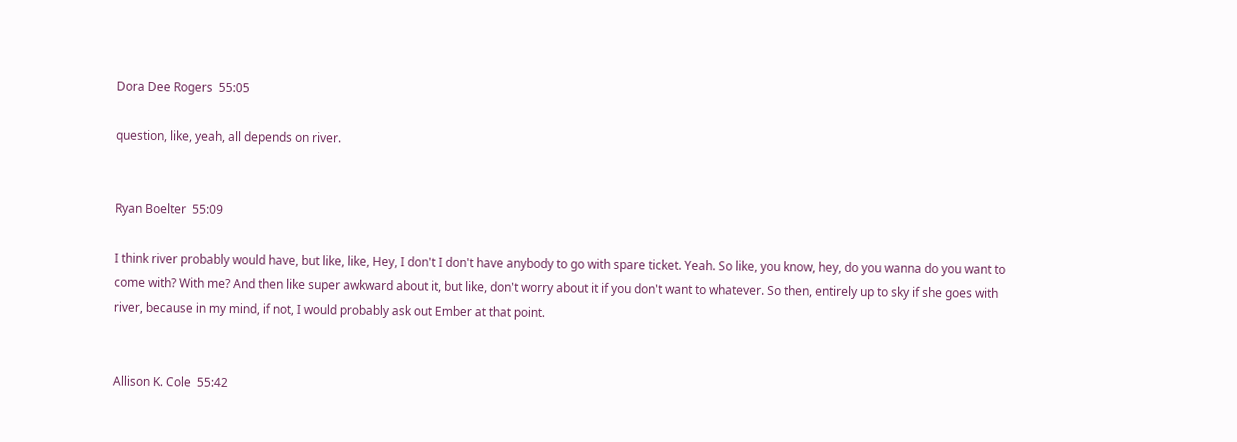Dora Dee Rogers  55:05

question, like, yeah, all depends on river.


Ryan Boelter  55:09

I think river probably would have, but like, like, Hey, I don't I don't have anybody to go with spare ticket. Yeah. So like, you know, hey, do you wanna do you want to come with? With me? And then like super awkward about it, but like, don't worry about it if you don't want to whatever. So then, entirely up to sky if she goes with river, because in my mind, if not, I would probably ask out Ember at that point.


Allison K. Cole  55:42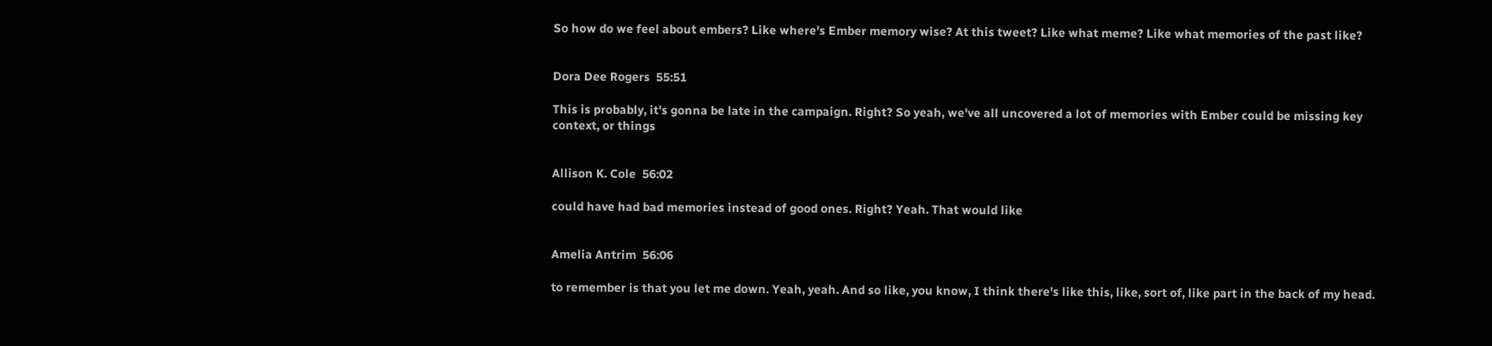So how do we feel about embers? Like where's Ember memory wise? At this tweet? Like what meme? Like what memories of the past like?


Dora Dee Rogers  55:51

This is probably, it's gonna be late in the campaign. Right? So yeah, we've all uncovered a lot of memories with Ember could be missing key context, or things


Allison K. Cole  56:02

could have had bad memories instead of good ones. Right? Yeah. That would like


Amelia Antrim  56:06

to remember is that you let me down. Yeah, yeah. And so like, you know, I think there's like this, like, sort of, like part in the back of my head.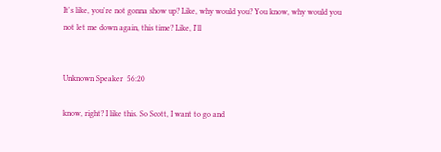It's like, you're not gonna show up? Like, why would you? You know, why would you not let me down again, this time? Like, I'll


Unknown Speaker  56:20

know, right? I like this. So Scott, I want to go and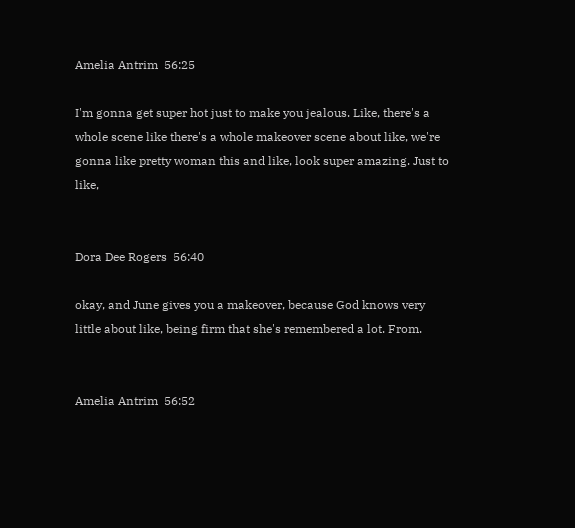Amelia Antrim  56:25

I'm gonna get super hot just to make you jealous. Like, there's a whole scene like there's a whole makeover scene about like, we're gonna like pretty woman this and like, look super amazing. Just to like,


Dora Dee Rogers  56:40

okay, and June gives you a makeover, because God knows very little about like, being firm that she's remembered a lot. From.


Amelia Antrim  56:52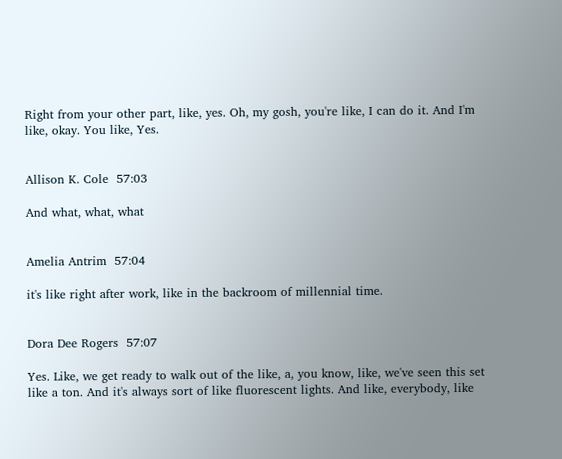Right from your other part, like, yes. Oh, my gosh, you're like, I can do it. And I'm like, okay. You like, Yes.


Allison K. Cole  57:03

And what, what, what


Amelia Antrim  57:04

it's like right after work, like in the backroom of millennial time.


Dora Dee Rogers  57:07

Yes. Like, we get ready to walk out of the like, a, you know, like, we've seen this set like a ton. And it's always sort of like fluorescent lights. And like, everybody, like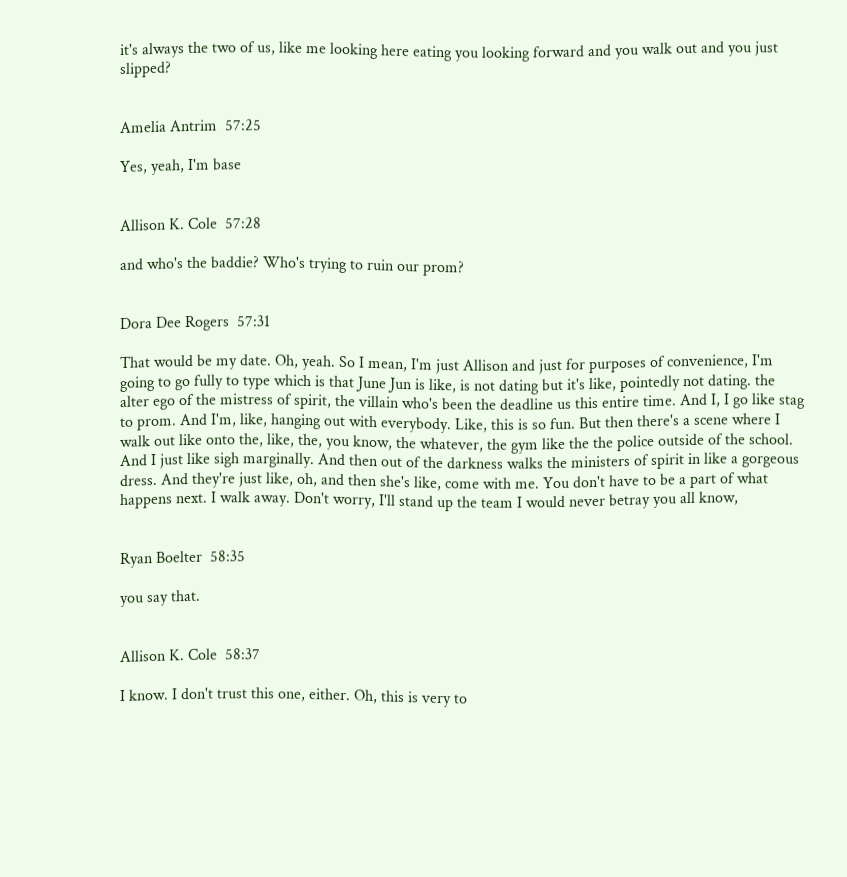it's always the two of us, like me looking here eating you looking forward and you walk out and you just slipped?


Amelia Antrim  57:25

Yes, yeah, I'm base


Allison K. Cole  57:28

and who's the baddie? Who's trying to ruin our prom?


Dora Dee Rogers  57:31

That would be my date. Oh, yeah. So I mean, I'm just Allison and just for purposes of convenience, I'm going to go fully to type which is that June Jun is like, is not dating but it's like, pointedly not dating. the alter ego of the mistress of spirit, the villain who's been the deadline us this entire time. And I, I go like stag to prom. And I'm, like, hanging out with everybody. Like, this is so fun. But then there's a scene where I walk out like onto the, like, the, you know, the whatever, the gym like the the police outside of the school. And I just like sigh marginally. And then out of the darkness walks the ministers of spirit in like a gorgeous dress. And they're just like, oh, and then she's like, come with me. You don't have to be a part of what happens next. I walk away. Don't worry, I'll stand up the team I would never betray you all know,


Ryan Boelter  58:35

you say that.


Allison K. Cole  58:37

I know. I don't trust this one, either. Oh, this is very to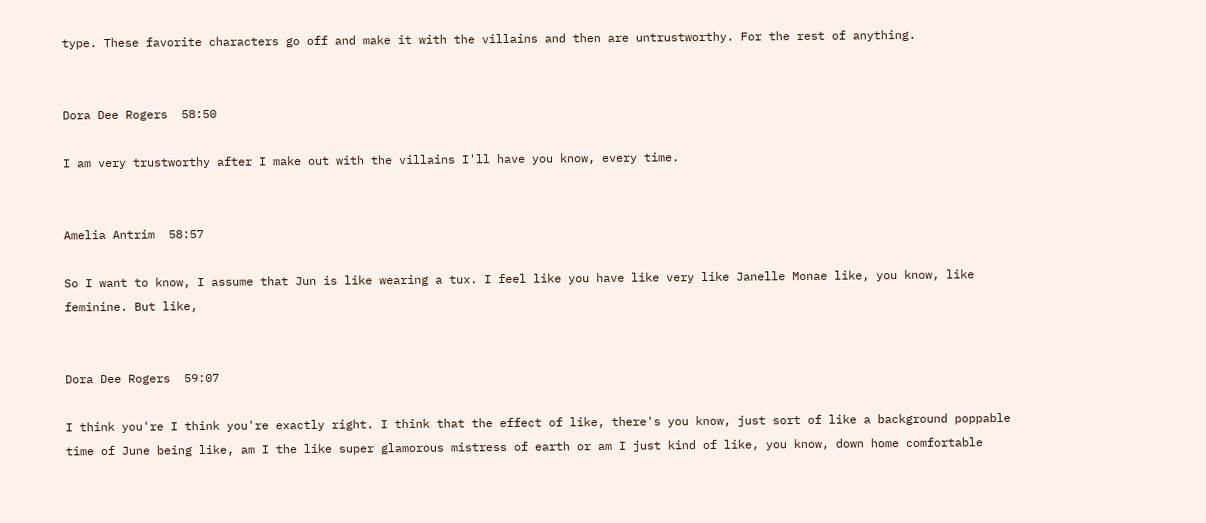type. These favorite characters go off and make it with the villains and then are untrustworthy. For the rest of anything.


Dora Dee Rogers  58:50

I am very trustworthy after I make out with the villains I'll have you know, every time.


Amelia Antrim  58:57

So I want to know, I assume that Jun is like wearing a tux. I feel like you have like very like Janelle Monae like, you know, like feminine. But like,


Dora Dee Rogers  59:07

I think you're I think you're exactly right. I think that the effect of like, there's you know, just sort of like a background poppable time of June being like, am I the like super glamorous mistress of earth or am I just kind of like, you know, down home comfortable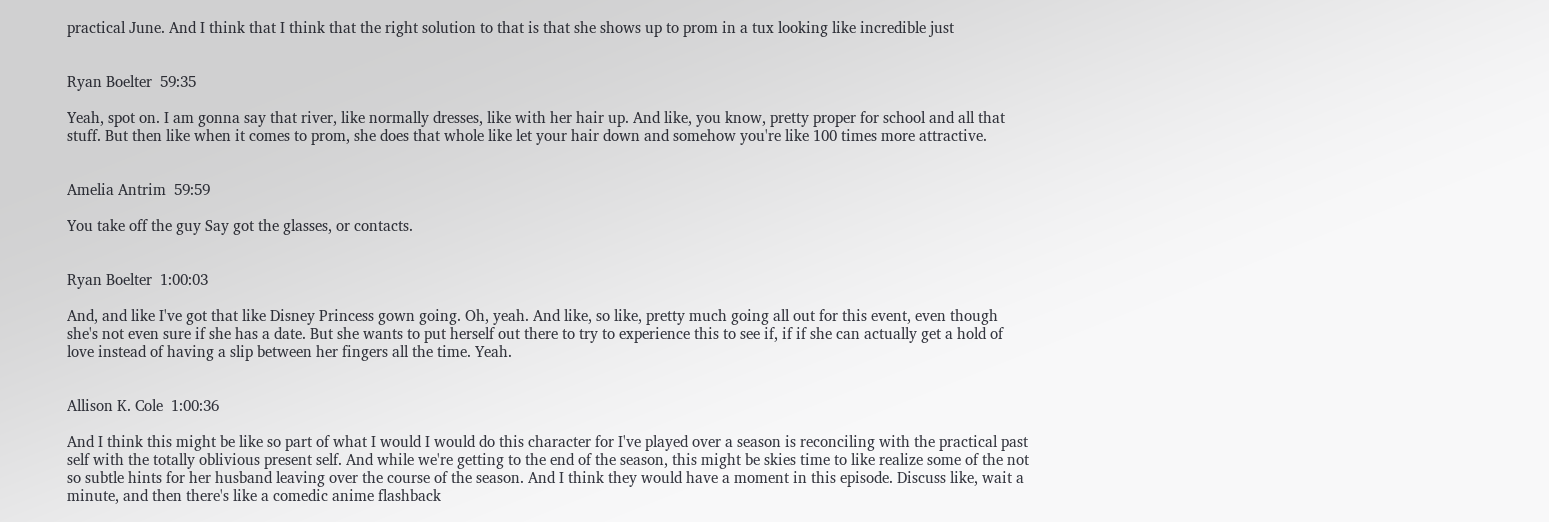practical June. And I think that I think that the right solution to that is that she shows up to prom in a tux looking like incredible just


Ryan Boelter  59:35

Yeah, spot on. I am gonna say that river, like normally dresses, like with her hair up. And like, you know, pretty proper for school and all that stuff. But then like when it comes to prom, she does that whole like let your hair down and somehow you're like 100 times more attractive.


Amelia Antrim  59:59

You take off the guy Say got the glasses, or contacts.


Ryan Boelter  1:00:03

And, and like I've got that like Disney Princess gown going. Oh, yeah. And like, so like, pretty much going all out for this event, even though she's not even sure if she has a date. But she wants to put herself out there to try to experience this to see if, if if she can actually get a hold of love instead of having a slip between her fingers all the time. Yeah.


Allison K. Cole  1:00:36

And I think this might be like so part of what I would I would do this character for I've played over a season is reconciling with the practical past self with the totally oblivious present self. And while we're getting to the end of the season, this might be skies time to like realize some of the not so subtle hints for her husband leaving over the course of the season. And I think they would have a moment in this episode. Discuss like, wait a minute, and then there's like a comedic anime flashback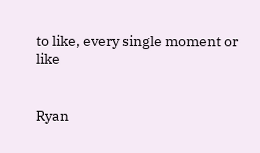to like, every single moment or like


Ryan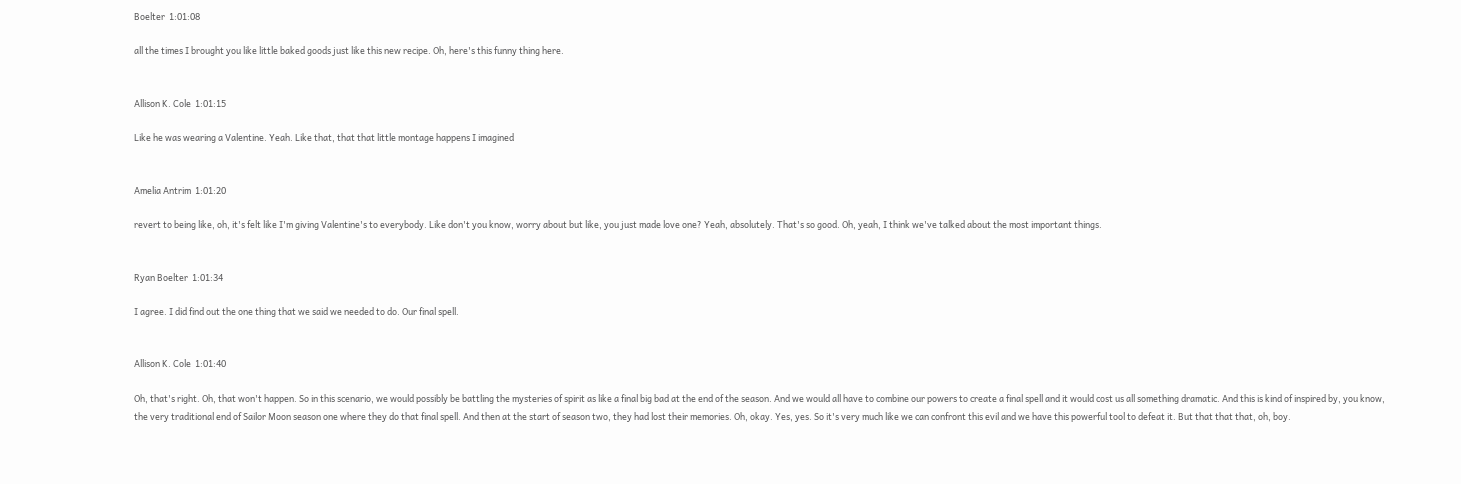Boelter  1:01:08

all the times I brought you like little baked goods just like this new recipe. Oh, here's this funny thing here.


Allison K. Cole  1:01:15

Like he was wearing a Valentine. Yeah. Like that, that that little montage happens I imagined


Amelia Antrim  1:01:20

revert to being like, oh, it's felt like I'm giving Valentine's to everybody. Like don't you know, worry about but like, you just made love one? Yeah, absolutely. That's so good. Oh, yeah, I think we've talked about the most important things.


Ryan Boelter  1:01:34

I agree. I did find out the one thing that we said we needed to do. Our final spell.


Allison K. Cole  1:01:40

Oh, that's right. Oh, that won't happen. So in this scenario, we would possibly be battling the mysteries of spirit as like a final big bad at the end of the season. And we would all have to combine our powers to create a final spell and it would cost us all something dramatic. And this is kind of inspired by, you know, the very traditional end of Sailor Moon season one where they do that final spell. And then at the start of season two, they had lost their memories. Oh, okay. Yes, yes. So it's very much like we can confront this evil and we have this powerful tool to defeat it. But that that that, oh, boy.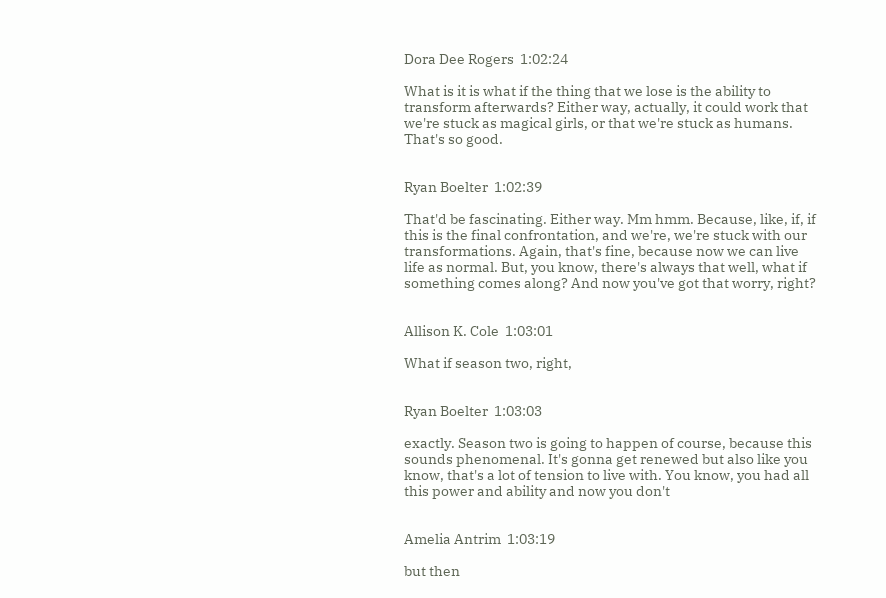Dora Dee Rogers  1:02:24

What is it is what if the thing that we lose is the ability to transform afterwards? Either way, actually, it could work that we're stuck as magical girls, or that we're stuck as humans. That's so good.


Ryan Boelter  1:02:39

That'd be fascinating. Either way. Mm hmm. Because, like, if, if this is the final confrontation, and we're, we're stuck with our transformations. Again, that's fine, because now we can live life as normal. But, you know, there's always that well, what if something comes along? And now you've got that worry, right?


Allison K. Cole  1:03:01

What if season two, right,


Ryan Boelter  1:03:03

exactly. Season two is going to happen of course, because this sounds phenomenal. It's gonna get renewed but also like you know, that's a lot of tension to live with. You know, you had all this power and ability and now you don't


Amelia Antrim  1:03:19

but then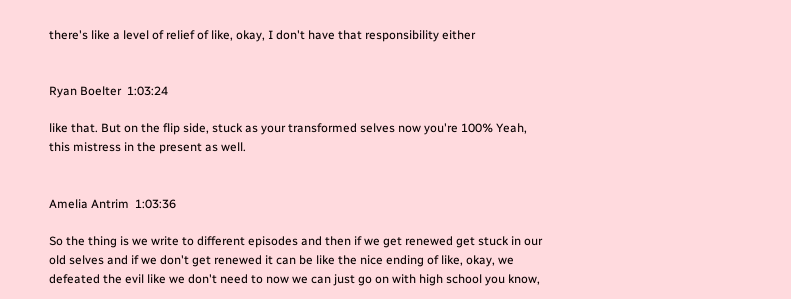there's like a level of relief of like, okay, I don't have that responsibility either


Ryan Boelter  1:03:24

like that. But on the flip side, stuck as your transformed selves now you're 100% Yeah, this mistress in the present as well.


Amelia Antrim  1:03:36

So the thing is we write to different episodes and then if we get renewed get stuck in our old selves and if we don't get renewed it can be like the nice ending of like, okay, we defeated the evil like we don't need to now we can just go on with high school you know,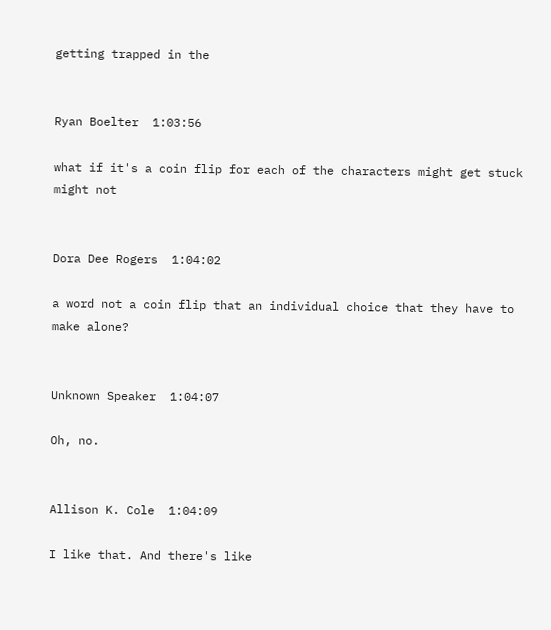getting trapped in the


Ryan Boelter  1:03:56

what if it's a coin flip for each of the characters might get stuck might not


Dora Dee Rogers  1:04:02

a word not a coin flip that an individual choice that they have to make alone?


Unknown Speaker  1:04:07

Oh, no.


Allison K. Cole  1:04:09

I like that. And there's like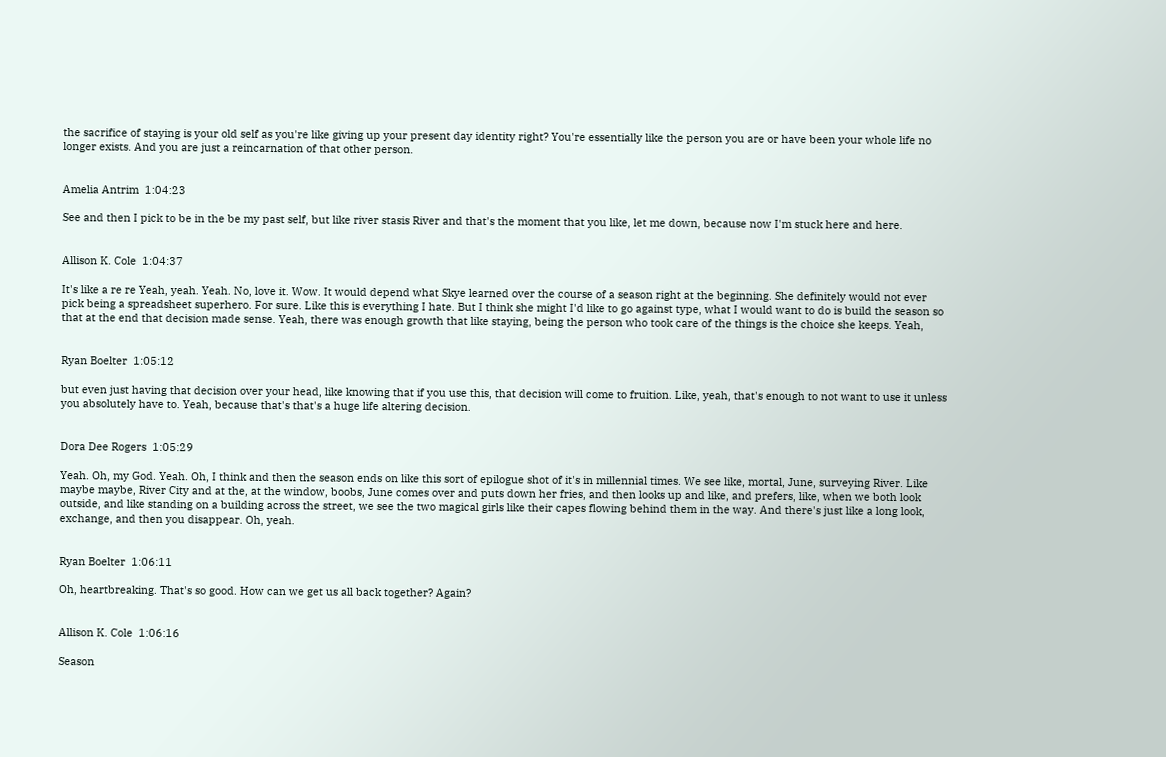the sacrifice of staying is your old self as you're like giving up your present day identity right? You're essentially like the person you are or have been your whole life no longer exists. And you are just a reincarnation of that other person.


Amelia Antrim  1:04:23

See and then I pick to be in the be my past self, but like river stasis River and that's the moment that you like, let me down, because now I'm stuck here and here.


Allison K. Cole  1:04:37

It's like a re re Yeah, yeah. Yeah. No, love it. Wow. It would depend what Skye learned over the course of a season right at the beginning. She definitely would not ever pick being a spreadsheet superhero. For sure. Like this is everything I hate. But I think she might I'd like to go against type, what I would want to do is build the season so that at the end that decision made sense. Yeah, there was enough growth that like staying, being the person who took care of the things is the choice she keeps. Yeah,


Ryan Boelter  1:05:12

but even just having that decision over your head, like knowing that if you use this, that decision will come to fruition. Like, yeah, that's enough to not want to use it unless you absolutely have to. Yeah, because that's that's a huge life altering decision.


Dora Dee Rogers  1:05:29

Yeah. Oh, my God. Yeah. Oh, I think and then the season ends on like this sort of epilogue shot of it's in millennial times. We see like, mortal, June, surveying River. Like maybe maybe, River City and at the, at the window, boobs, June comes over and puts down her fries, and then looks up and like, and prefers, like, when we both look outside, and like standing on a building across the street, we see the two magical girls like their capes flowing behind them in the way. And there's just like a long look, exchange, and then you disappear. Oh, yeah.


Ryan Boelter  1:06:11

Oh, heartbreaking. That's so good. How can we get us all back together? Again?


Allison K. Cole  1:06:16

Season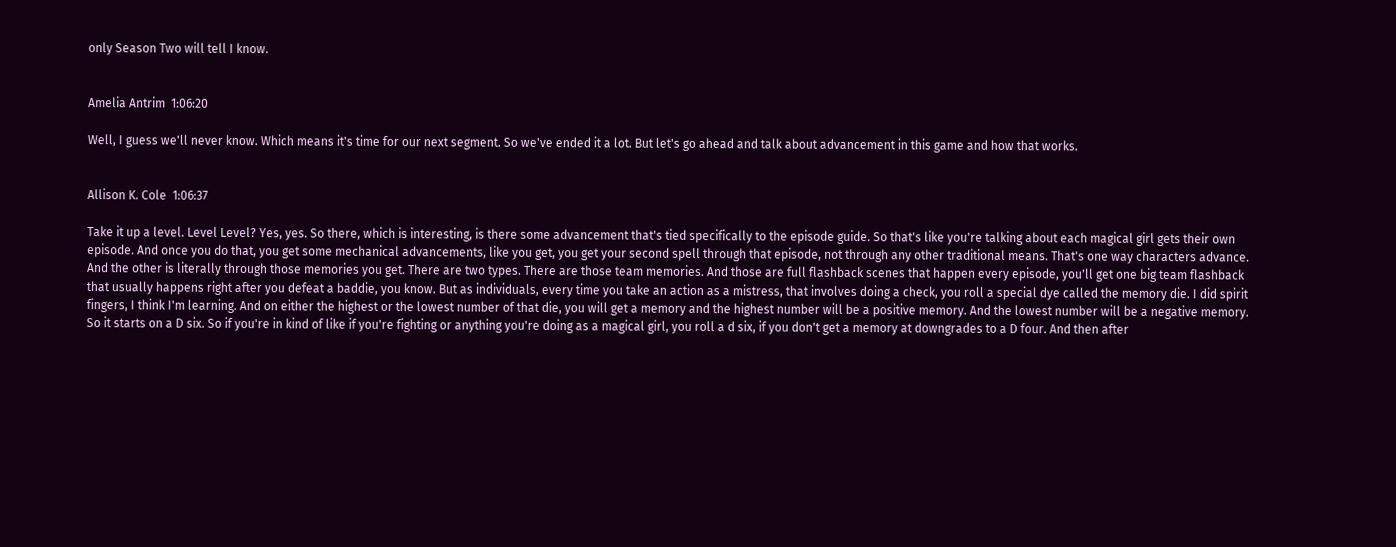only Season Two will tell I know.


Amelia Antrim  1:06:20

Well, I guess we'll never know. Which means it's time for our next segment. So we've ended it a lot. But let's go ahead and talk about advancement in this game and how that works.


Allison K. Cole  1:06:37

Take it up a level. Level Level? Yes, yes. So there, which is interesting, is there some advancement that's tied specifically to the episode guide. So that's like you're talking about each magical girl gets their own episode. And once you do that, you get some mechanical advancements, like you get, you get your second spell through that episode, not through any other traditional means. That's one way characters advance. And the other is literally through those memories you get. There are two types. There are those team memories. And those are full flashback scenes that happen every episode, you'll get one big team flashback that usually happens right after you defeat a baddie, you know. But as individuals, every time you take an action as a mistress, that involves doing a check, you roll a special dye called the memory die. I did spirit fingers, I think I'm learning. And on either the highest or the lowest number of that die, you will get a memory and the highest number will be a positive memory. And the lowest number will be a negative memory. So it starts on a D six. So if you're in kind of like if you're fighting or anything you're doing as a magical girl, you roll a d six, if you don't get a memory at downgrades to a D four. And then after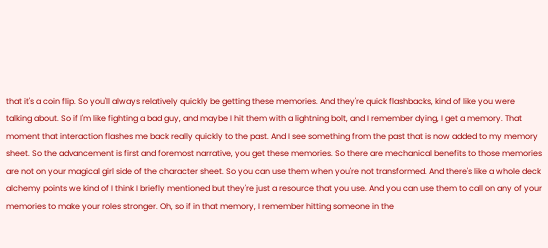that it's a coin flip. So you'll always relatively quickly be getting these memories. And they're quick flashbacks, kind of like you were talking about. So if I'm like fighting a bad guy, and maybe I hit them with a lightning bolt, and I remember dying, I get a memory. That moment that interaction flashes me back really quickly to the past. And I see something from the past that is now added to my memory sheet. So the advancement is first and foremost narrative, you get these memories. So there are mechanical benefits to those memories are not on your magical girl side of the character sheet. So you can use them when you're not transformed. And there's like a whole deck alchemy points we kind of I think I briefly mentioned but they're just a resource that you use. And you can use them to call on any of your memories to make your roles stronger. Oh, so if in that memory, I remember hitting someone in the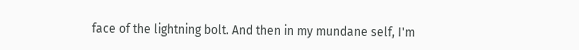face of the lightning bolt. And then in my mundane self, I'm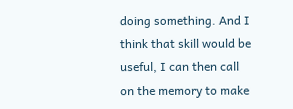doing something. And I think that skill would be useful, I can then call on the memory to make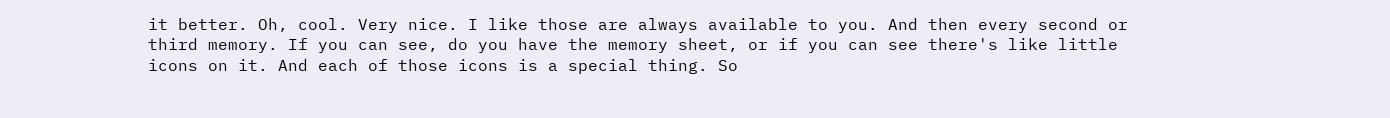it better. Oh, cool. Very nice. I like those are always available to you. And then every second or third memory. If you can see, do you have the memory sheet, or if you can see there's like little icons on it. And each of those icons is a special thing. So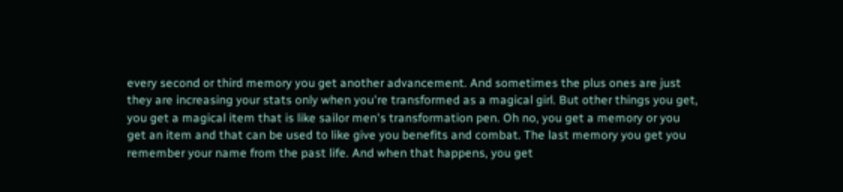every second or third memory you get another advancement. And sometimes the plus ones are just they are increasing your stats only when you're transformed as a magical girl. But other things you get, you get a magical item that is like sailor men's transformation pen. Oh no, you get a memory or you get an item and that can be used to like give you benefits and combat. The last memory you get you remember your name from the past life. And when that happens, you get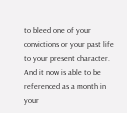to bleed one of your convictions or your past life to your present character. And it now is able to be referenced as a month in your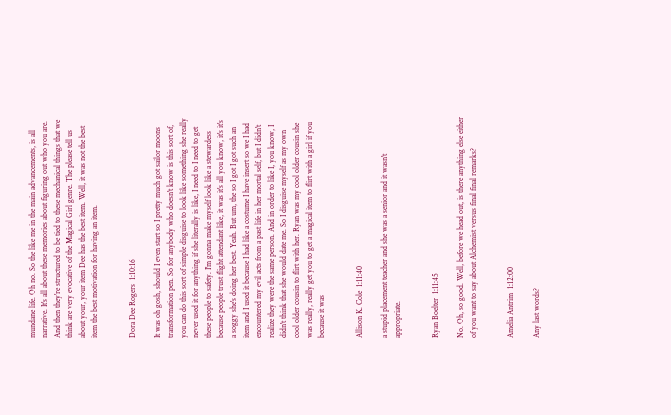mundane life. Oh no. So the like me in the main advancements, is all narrative. It's all about these memories about figuring out who you are. And then they're structured to be tied to these mechanical things that we think are very evocative of the Magical Girl genre. The please tell us about your, your item Dee has the best item. Well, it was not the best item the best motivation for having an item.


Dora Dee Rogers  1:10:16

It was oh gosh, should I even start so I pretty much got sailor moons transformation pen. So for anybody who doesn't know is this sort of, you can do this sort of simple disguise to look like something she really never used it for anything if she literally is like, I need to I need to get these people to safety. I'm gonna make myself look like a stewardess because people trust flight attendant like, it was it's all you know, it's it's a soggy she's doing her best. Yeah. But um, the so I got I got such an item and I used it because I had like a costume I have insert so we I had encountered my evil acts from a past life in her mortal self, but I didn't realize they were the same person. And in order to like I, you know, I didn't think that she would date me. So I disguise myself as my own cool older cousin to flirt with her. Ryan was my cool older cousin she was really, really get you to get a magical item to flirt with a girl if you because it was


Allison K. Cole  1:11:40

a stupid placement teacher and she was a senior and it wasn't appropriate.


Ryan Boelter  1:11:45

No. Oh, so good. Well, before we head out, is there anything else either of you want to say about Alchemist versus final final remarks?


Amelia Antrim  1:12:00

Any last words?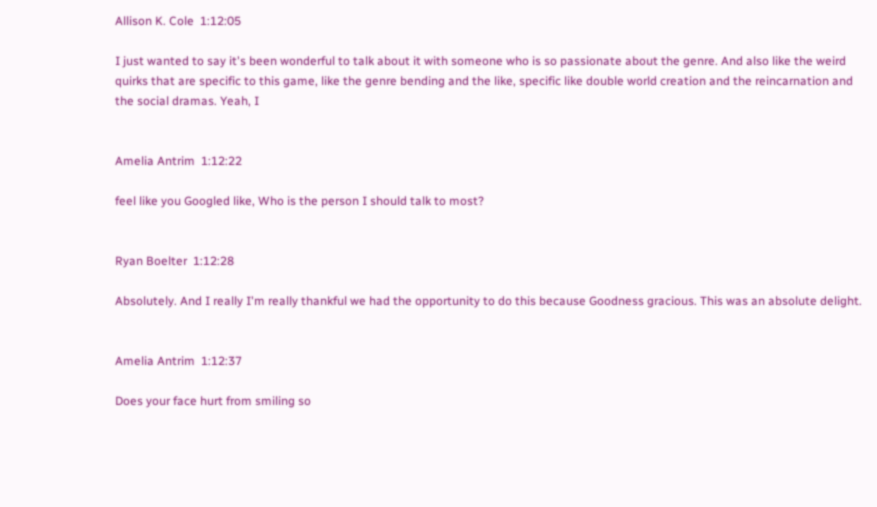Allison K. Cole  1:12:05

I just wanted to say it's been wonderful to talk about it with someone who is so passionate about the genre. And also like the weird quirks that are specific to this game, like the genre bending and the like, specific like double world creation and the reincarnation and the social dramas. Yeah, I


Amelia Antrim  1:12:22

feel like you Googled like, Who is the person I should talk to most?


Ryan Boelter  1:12:28

Absolutely. And I really I'm really thankful we had the opportunity to do this because Goodness gracious. This was an absolute delight.


Amelia Antrim  1:12:37

Does your face hurt from smiling so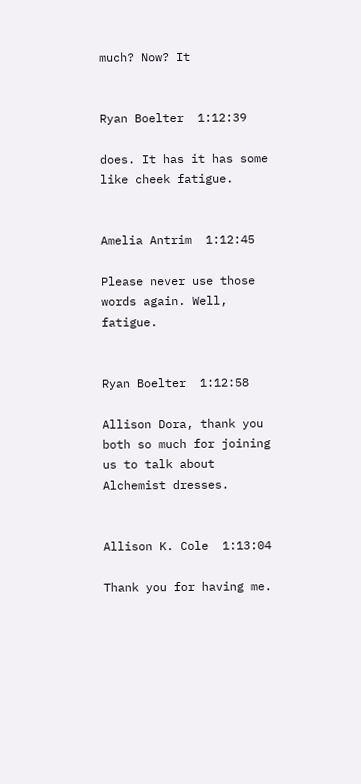much? Now? It


Ryan Boelter  1:12:39

does. It has it has some like cheek fatigue.


Amelia Antrim  1:12:45

Please never use those words again. Well, fatigue.


Ryan Boelter  1:12:58

Allison Dora, thank you both so much for joining us to talk about Alchemist dresses.


Allison K. Cole  1:13:04

Thank you for having me.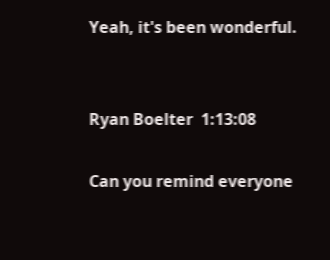Yeah, it's been wonderful.


Ryan Boelter  1:13:08

Can you remind everyone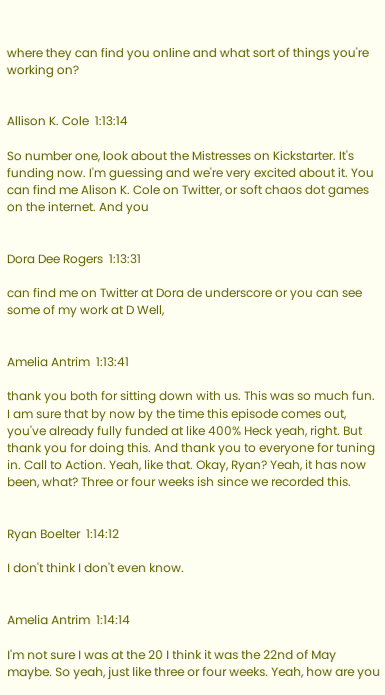where they can find you online and what sort of things you're working on?


Allison K. Cole  1:13:14

So number one, look about the Mistresses on Kickstarter. It's funding now. I'm guessing and we're very excited about it. You can find me Alison K. Cole on Twitter, or soft chaos dot games on the internet. And you


Dora Dee Rogers  1:13:31

can find me on Twitter at Dora de underscore or you can see some of my work at D Well,


Amelia Antrim  1:13:41

thank you both for sitting down with us. This was so much fun. I am sure that by now by the time this episode comes out, you've already fully funded at like 400% Heck yeah, right. But thank you for doing this. And thank you to everyone for tuning in. Call to Action. Yeah, like that. Okay, Ryan? Yeah, it has now been, what? Three or four weeks ish since we recorded this.


Ryan Boelter  1:14:12

I don't think I don't even know.


Amelia Antrim  1:14:14

I'm not sure I was at the 20 I think it was the 22nd of May maybe. So yeah, just like three or four weeks. Yeah, how are you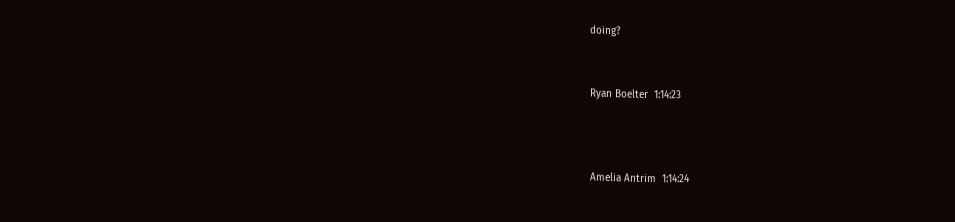doing?


Ryan Boelter  1:14:23



Amelia Antrim  1:14:24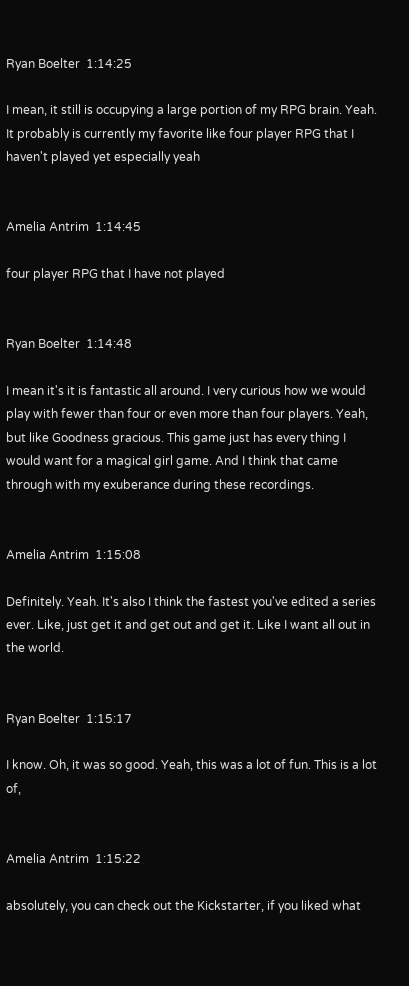Ryan Boelter  1:14:25

I mean, it still is occupying a large portion of my RPG brain. Yeah. It probably is currently my favorite like four player RPG that I haven't played yet especially yeah


Amelia Antrim  1:14:45

four player RPG that I have not played


Ryan Boelter  1:14:48

I mean it's it is fantastic all around. I very curious how we would play with fewer than four or even more than four players. Yeah, but like Goodness gracious. This game just has every thing I would want for a magical girl game. And I think that came through with my exuberance during these recordings.


Amelia Antrim  1:15:08

Definitely. Yeah. It's also I think the fastest you've edited a series ever. Like, just get it and get out and get it. Like I want all out in the world.


Ryan Boelter  1:15:17

I know. Oh, it was so good. Yeah, this was a lot of fun. This is a lot of,


Amelia Antrim  1:15:22

absolutely, you can check out the Kickstarter, if you liked what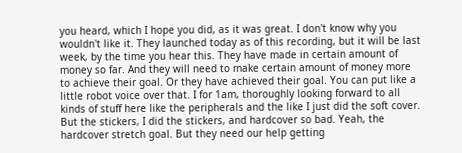you heard, which I hope you did, as it was great. I don't know why you wouldn't like it. They launched today as of this recording, but it will be last week, by the time you hear this. They have made in certain amount of money so far. And they will need to make certain amount of money more to achieve their goal. Or they have achieved their goal. You can put like a little robot voice over that. I for 1am, thoroughly looking forward to all kinds of stuff here like the peripherals and the like I just did the soft cover. But the stickers, I did the stickers, and hardcover so bad. Yeah, the hardcover stretch goal. But they need our help getting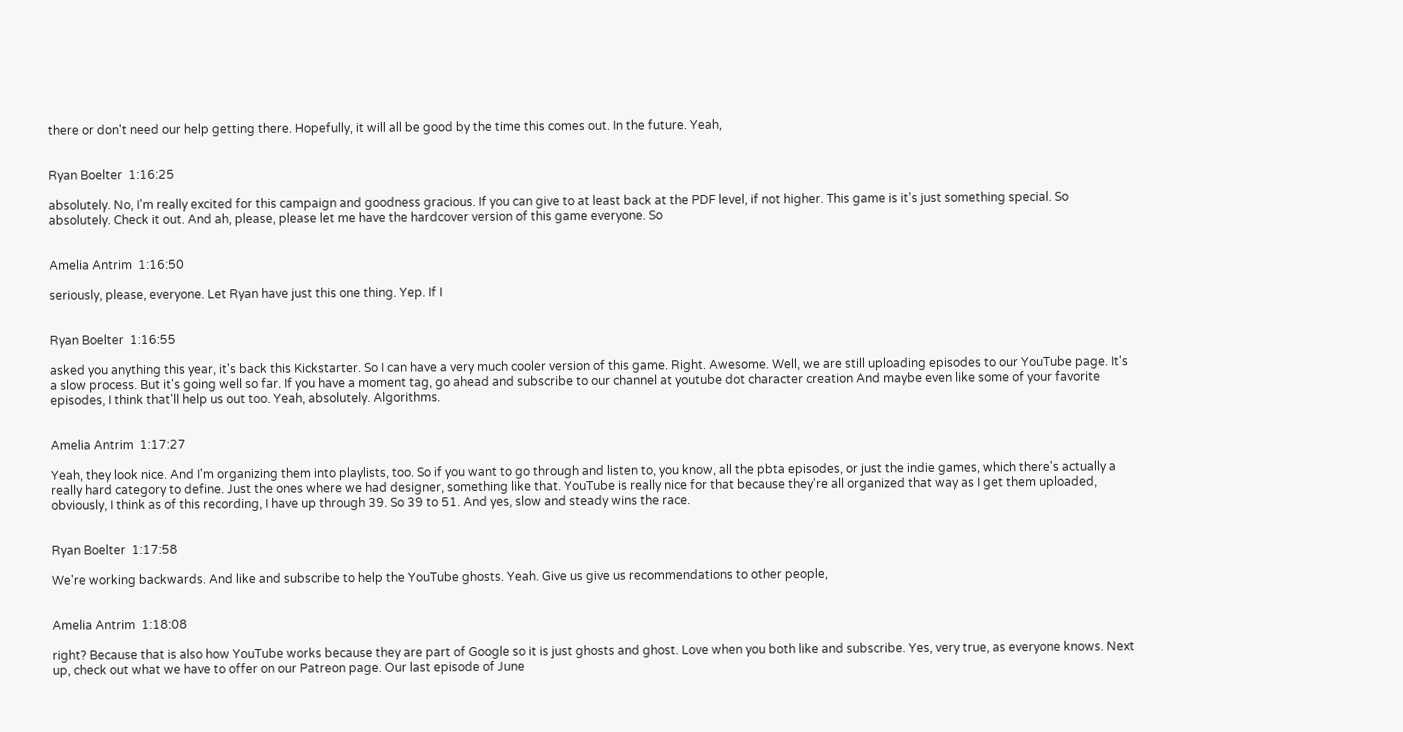there or don't need our help getting there. Hopefully, it will all be good by the time this comes out. In the future. Yeah,


Ryan Boelter  1:16:25

absolutely. No, I'm really excited for this campaign and goodness gracious. If you can give to at least back at the PDF level, if not higher. This game is it's just something special. So absolutely. Check it out. And ah, please, please let me have the hardcover version of this game everyone. So


Amelia Antrim  1:16:50

seriously, please, everyone. Let Ryan have just this one thing. Yep. If I


Ryan Boelter  1:16:55

asked you anything this year, it's back this Kickstarter. So I can have a very much cooler version of this game. Right. Awesome. Well, we are still uploading episodes to our YouTube page. It's a slow process. But it's going well so far. If you have a moment tag, go ahead and subscribe to our channel at youtube dot character creation And maybe even like some of your favorite episodes, I think that'll help us out too. Yeah, absolutely. Algorithms.


Amelia Antrim  1:17:27

Yeah, they look nice. And I'm organizing them into playlists, too. So if you want to go through and listen to, you know, all the pbta episodes, or just the indie games, which there's actually a really hard category to define. Just the ones where we had designer, something like that. YouTube is really nice for that because they're all organized that way as I get them uploaded, obviously, I think as of this recording, I have up through 39. So 39 to 51. And yes, slow and steady wins the race.


Ryan Boelter  1:17:58

We're working backwards. And like and subscribe to help the YouTube ghosts. Yeah. Give us give us recommendations to other people,


Amelia Antrim  1:18:08

right? Because that is also how YouTube works because they are part of Google so it is just ghosts and ghost. Love when you both like and subscribe. Yes, very true, as everyone knows. Next up, check out what we have to offer on our Patreon page. Our last episode of June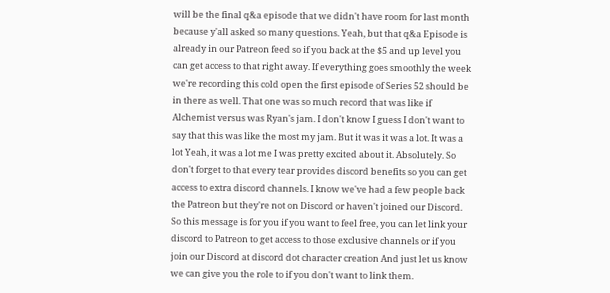will be the final q&a episode that we didn't have room for last month because y'all asked so many questions. Yeah, but that q&a Episode is already in our Patreon feed so if you back at the $5 and up level you can get access to that right away. If everything goes smoothly the week we're recording this cold open the first episode of Series 52 should be in there as well. That one was so much record that was like if Alchemist versus was Ryan's jam. I don't know I guess I don't want to say that this was like the most my jam. But it was it was a lot. It was a lot Yeah, it was a lot me I was pretty excited about it. Absolutely. So don't forget to that every tear provides discord benefits so you can get access to extra discord channels. I know we've had a few people back the Patreon but they're not on Discord or haven't joined our Discord. So this message is for you if you want to feel free, you can let link your discord to Patreon to get access to those exclusive channels or if you join our Discord at discord dot character creation And just let us know we can give you the role to if you don't want to link them.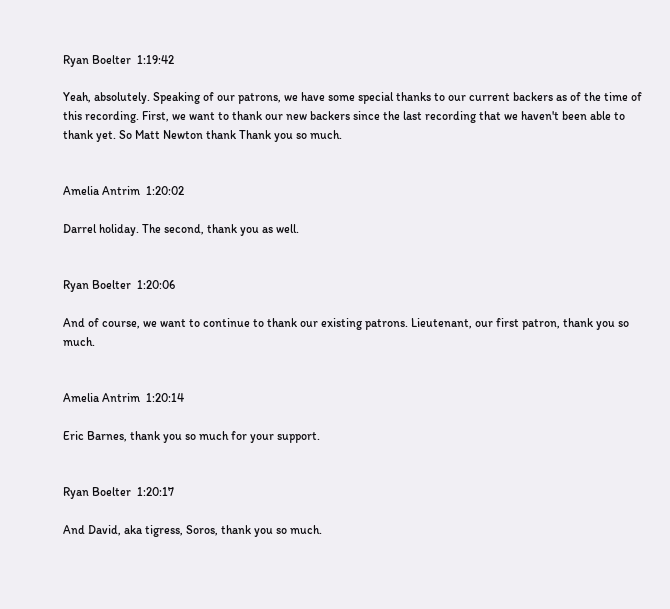Ryan Boelter  1:19:42

Yeah, absolutely. Speaking of our patrons, we have some special thanks to our current backers as of the time of this recording. First, we want to thank our new backers since the last recording that we haven't been able to thank yet. So Matt Newton thank Thank you so much.


Amelia Antrim  1:20:02

Darrel holiday. The second, thank you as well.


Ryan Boelter  1:20:06

And of course, we want to continue to thank our existing patrons. Lieutenant, our first patron, thank you so much.


Amelia Antrim  1:20:14

Eric Barnes, thank you so much for your support.


Ryan Boelter  1:20:17

And David, aka tigress, Soros, thank you so much.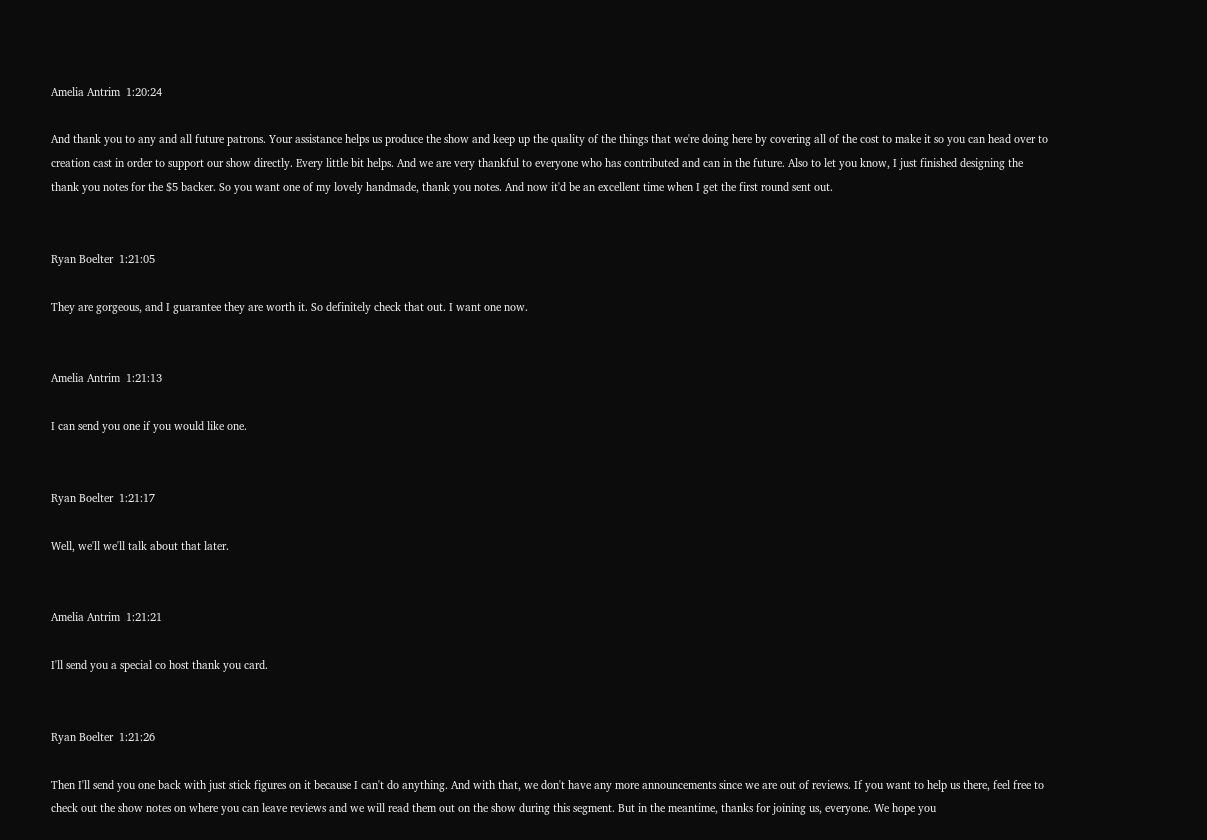Amelia Antrim  1:20:24

And thank you to any and all future patrons. Your assistance helps us produce the show and keep up the quality of the things that we're doing here by covering all of the cost to make it so you can head over to creation cast in order to support our show directly. Every little bit helps. And we are very thankful to everyone who has contributed and can in the future. Also to let you know, I just finished designing the thank you notes for the $5 backer. So you want one of my lovely handmade, thank you notes. And now it'd be an excellent time when I get the first round sent out.


Ryan Boelter  1:21:05

They are gorgeous, and I guarantee they are worth it. So definitely check that out. I want one now.


Amelia Antrim  1:21:13

I can send you one if you would like one.


Ryan Boelter  1:21:17

Well, we'll we'll talk about that later.


Amelia Antrim  1:21:21

I'll send you a special co host thank you card.


Ryan Boelter  1:21:26

Then I'll send you one back with just stick figures on it because I can't do anything. And with that, we don't have any more announcements since we are out of reviews. If you want to help us there, feel free to check out the show notes on where you can leave reviews and we will read them out on the show during this segment. But in the meantime, thanks for joining us, everyone. We hope you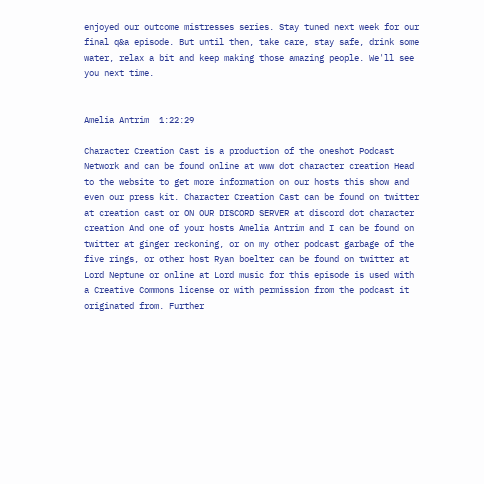enjoyed our outcome mistresses series. Stay tuned next week for our final q&a episode. But until then, take care, stay safe, drink some water, relax a bit and keep making those amazing people. We'll see you next time.


Amelia Antrim  1:22:29

Character Creation Cast is a production of the oneshot Podcast Network and can be found online at www dot character creation Head to the website to get more information on our hosts this show and even our press kit. Character Creation Cast can be found on twitter at creation cast or ON OUR DISCORD SERVER at discord dot character creation And one of your hosts Amelia Antrim and I can be found on twitter at ginger reckoning, or on my other podcast garbage of the five rings, or other host Ryan boelter can be found on twitter at Lord Neptune or online at Lord music for this episode is used with a Creative Commons license or with permission from the podcast it originated from. Further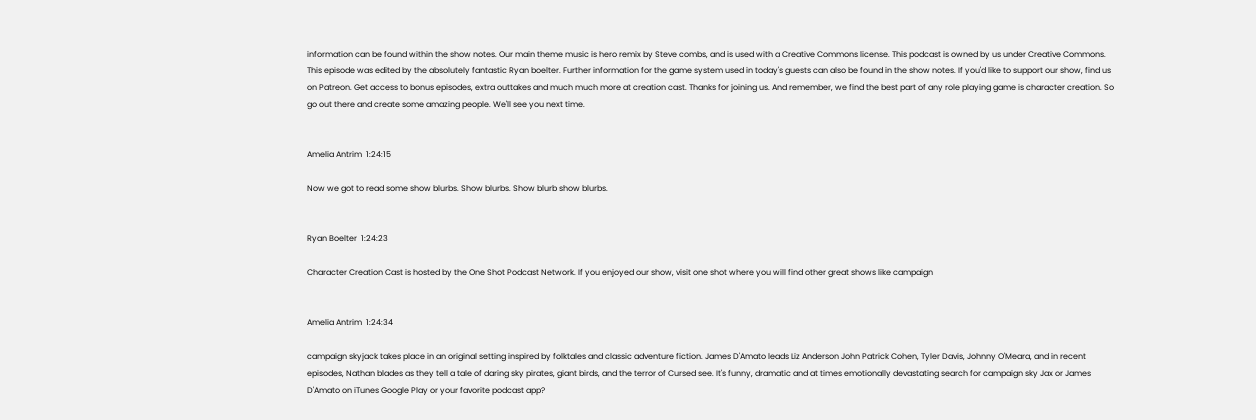information can be found within the show notes. Our main theme music is hero remix by Steve combs, and is used with a Creative Commons license. This podcast is owned by us under Creative Commons. This episode was edited by the absolutely fantastic Ryan boelter. Further information for the game system used in today's guests can also be found in the show notes. If you'd like to support our show, find us on Patreon. Get access to bonus episodes, extra outtakes and much much more at creation cast. Thanks for joining us. And remember, we find the best part of any role playing game is character creation. So go out there and create some amazing people. We'll see you next time.


Amelia Antrim  1:24:15

Now we got to read some show blurbs. Show blurbs. Show blurb show blurbs.


Ryan Boelter  1:24:23

Character Creation Cast is hosted by the One Shot Podcast Network. If you enjoyed our show, visit one shot where you will find other great shows like campaign


Amelia Antrim  1:24:34

campaign skyjack takes place in an original setting inspired by folktales and classic adventure fiction. James D'Amato leads Liz Anderson John Patrick Cohen, Tyler Davis, Johnny O'Meara, and in recent episodes, Nathan blades as they tell a tale of daring sky pirates, giant birds, and the terror of Cursed see. It's funny, dramatic and at times emotionally devastating search for campaign sky Jax or James D'Amato on iTunes Google Play or your favorite podcast app?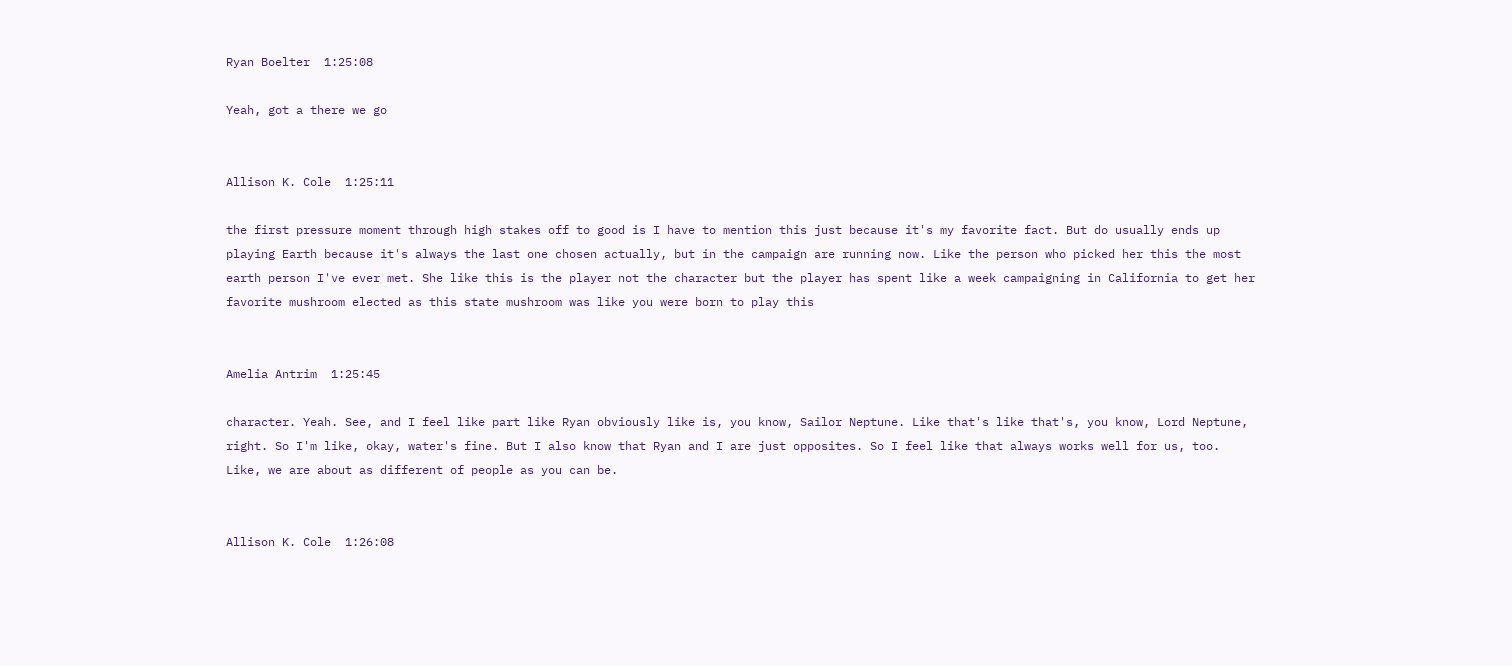Ryan Boelter  1:25:08

Yeah, got a there we go


Allison K. Cole  1:25:11

the first pressure moment through high stakes off to good is I have to mention this just because it's my favorite fact. But do usually ends up playing Earth because it's always the last one chosen actually, but in the campaign are running now. Like the person who picked her this the most earth person I've ever met. She like this is the player not the character but the player has spent like a week campaigning in California to get her favorite mushroom elected as this state mushroom was like you were born to play this


Amelia Antrim  1:25:45

character. Yeah. See, and I feel like part like Ryan obviously like is, you know, Sailor Neptune. Like that's like that's, you know, Lord Neptune, right. So I'm like, okay, water's fine. But I also know that Ryan and I are just opposites. So I feel like that always works well for us, too. Like, we are about as different of people as you can be.


Allison K. Cole  1:26:08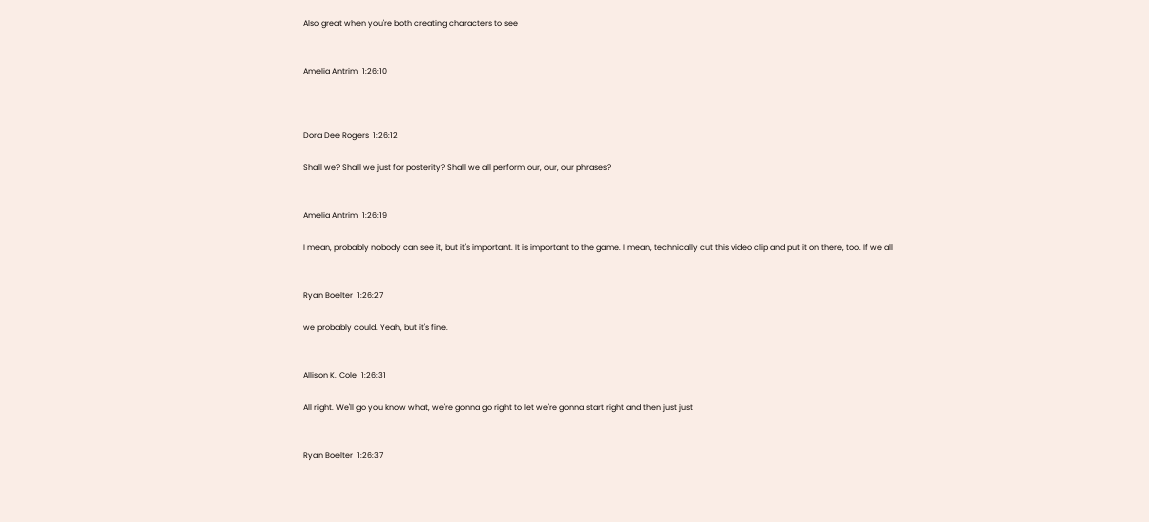Also great when you're both creating characters to see


Amelia Antrim  1:26:10



Dora Dee Rogers  1:26:12

Shall we? Shall we just for posterity? Shall we all perform our, our, our phrases?


Amelia Antrim  1:26:19

I mean, probably nobody can see it, but it's important. It is important to the game. I mean, technically cut this video clip and put it on there, too. If we all


Ryan Boelter  1:26:27

we probably could. Yeah, but it's fine.


Allison K. Cole  1:26:31

All right. We'll go you know what, we're gonna go right to let we're gonna start right and then just just


Ryan Boelter  1:26:37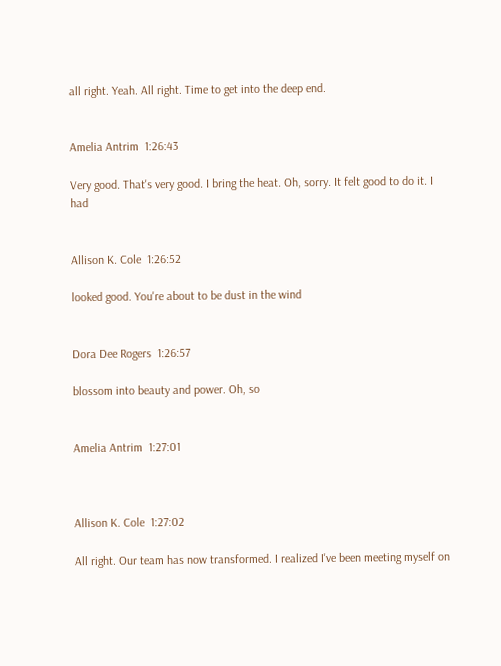all right. Yeah. All right. Time to get into the deep end.


Amelia Antrim  1:26:43

Very good. That's very good. I bring the heat. Oh, sorry. It felt good to do it. I had


Allison K. Cole  1:26:52

looked good. You're about to be dust in the wind


Dora Dee Rogers  1:26:57

blossom into beauty and power. Oh, so


Amelia Antrim  1:27:01



Allison K. Cole  1:27:02

All right. Our team has now transformed. I realized I've been meeting myself on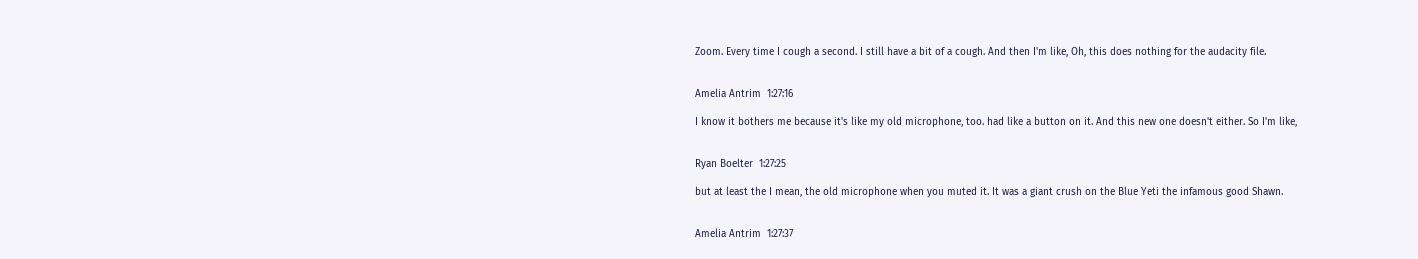Zoom. Every time I cough a second. I still have a bit of a cough. And then I'm like, Oh, this does nothing for the audacity file.


Amelia Antrim  1:27:16

I know it bothers me because it's like my old microphone, too. had like a button on it. And this new one doesn't either. So I'm like,


Ryan Boelter  1:27:25

but at least the I mean, the old microphone when you muted it. It was a giant crush on the Blue Yeti the infamous good Shawn.


Amelia Antrim  1:27:37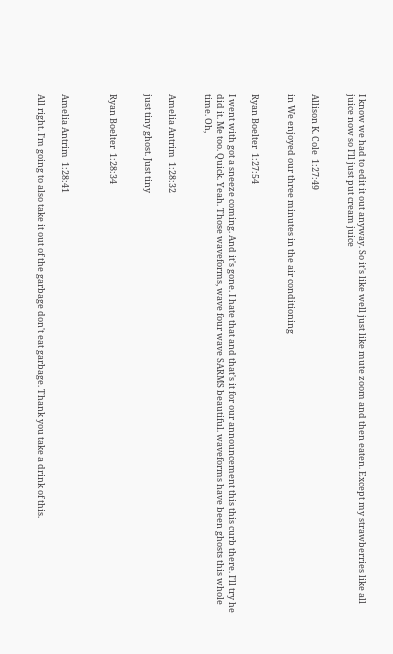I know we had to edit it out anyway. So it's like well just like mute zoom and then eaten. Except my strawberries like all juice now so I'll just put cream juice


Allison K. Cole  1:27:49

in We enjoyed our three minutes in the air conditioning


Ryan Boelter  1:27:54

I went with got a sneeze coming. And it's gone. I hate that and that's it for our announcement this this curb there. I'll try he did it. Me too. Quick. Yeah. Those waveforms, wave four wave SARMS beautiful. waveforms have been ghosts this whole time. Oh,


Amelia Antrim  1:28:32

just tiny ghost. Just tiny


Ryan Boelter  1:28:34



Amelia Antrim  1:28:41

All right. I'm going to also take it out of the garbage don't eat garbage. Thank you take a drink of this.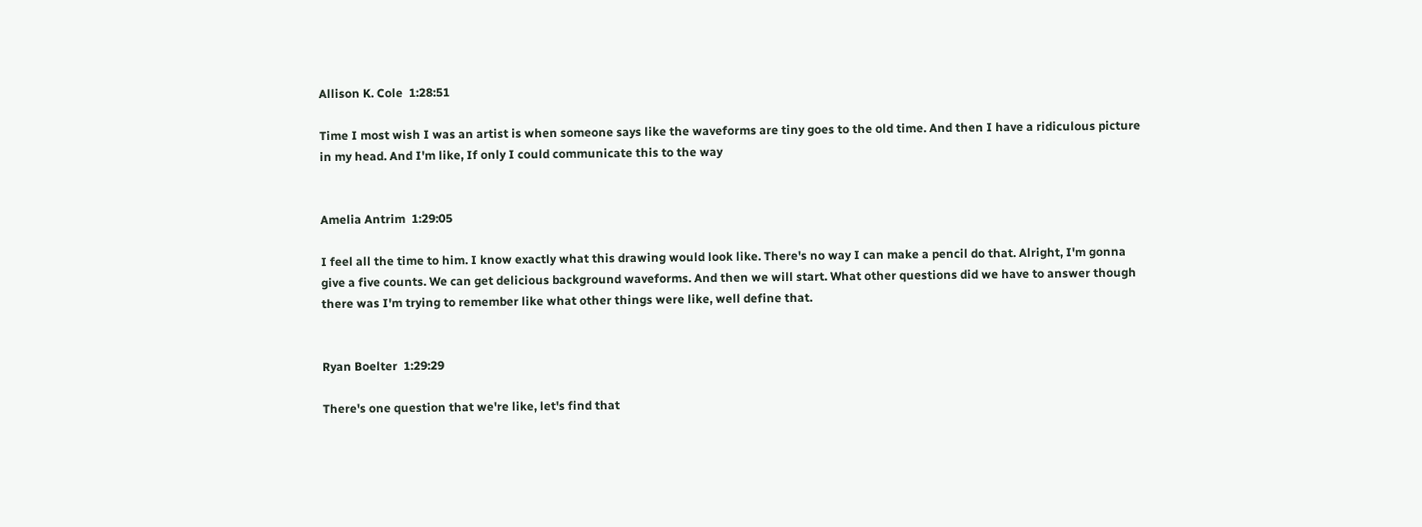Allison K. Cole  1:28:51

Time I most wish I was an artist is when someone says like the waveforms are tiny goes to the old time. And then I have a ridiculous picture in my head. And I'm like, If only I could communicate this to the way


Amelia Antrim  1:29:05

I feel all the time to him. I know exactly what this drawing would look like. There's no way I can make a pencil do that. Alright, I'm gonna give a five counts. We can get delicious background waveforms. And then we will start. What other questions did we have to answer though there was I'm trying to remember like what other things were like, well define that.


Ryan Boelter  1:29:29

There's one question that we're like, let's find that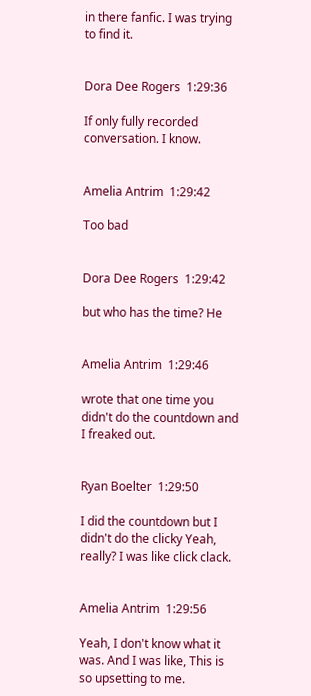in there fanfic. I was trying to find it.


Dora Dee Rogers  1:29:36

If only fully recorded conversation. I know.


Amelia Antrim  1:29:42

Too bad


Dora Dee Rogers  1:29:42

but who has the time? He


Amelia Antrim  1:29:46

wrote that one time you didn't do the countdown and I freaked out.


Ryan Boelter  1:29:50

I did the countdown but I didn't do the clicky Yeah, really? I was like click clack.


Amelia Antrim  1:29:56

Yeah, I don't know what it was. And I was like, This is so upsetting to me.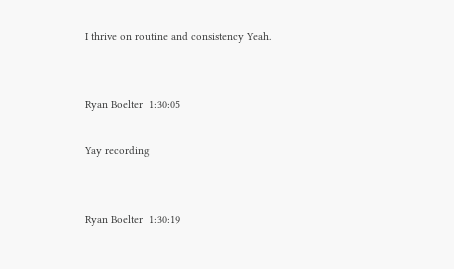I thrive on routine and consistency Yeah.


Ryan Boelter  1:30:05

Yay recording


Ryan Boelter  1:30:19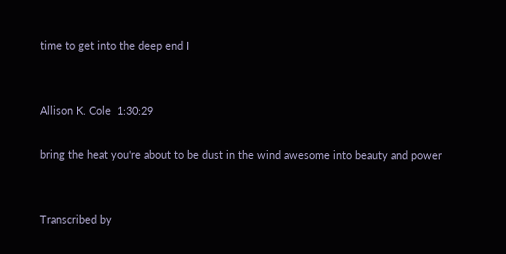time to get into the deep end I


Allison K. Cole  1:30:29

bring the heat you're about to be dust in the wind awesome into beauty and power


Transcribed by